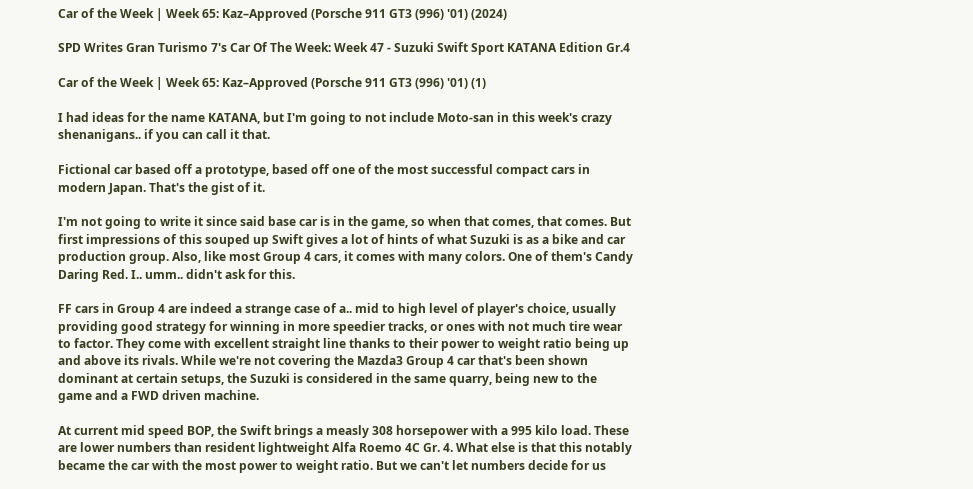Car of the Week | Week 65: Kaz–Approved (Porsche 911 GT3 (996) '01) (2024)

SPD Writes Gran Turismo 7's Car Of The Week: Week 47 - Suzuki Swift Sport KATANA Edition Gr.4

Car of the Week | Week 65: Kaz–Approved (Porsche 911 GT3 (996) '01) (1)

I had ideas for the name KATANA, but I'm going to not include Moto-san in this week's crazy shenanigans.. if you can call it that.

Fictional car based off a prototype, based off one of the most successful compact cars in modern Japan. That's the gist of it.

I'm not going to write it since said base car is in the game, so when that comes, that comes. But first impressions of this souped up Swift gives a lot of hints of what Suzuki is as a bike and car production group. Also, like most Group 4 cars, it comes with many colors. One of them's Candy Daring Red. I.. umm.. didn't ask for this.

FF cars in Group 4 are indeed a strange case of a.. mid to high level of player's choice, usually providing good strategy for winning in more speedier tracks, or ones with not much tire wear to factor. They come with excellent straight line thanks to their power to weight ratio being up and above its rivals. While we're not covering the Mazda3 Group 4 car that's been shown dominant at certain setups, the Suzuki is considered in the same quarry, being new to the game and a FWD driven machine.

At current mid speed BOP, the Swift brings a measly 308 horsepower with a 995 kilo load. These are lower numbers than resident lightweight Alfa Roemo 4C Gr. 4. What else is that this notably became the car with the most power to weight ratio. But we can't let numbers decide for us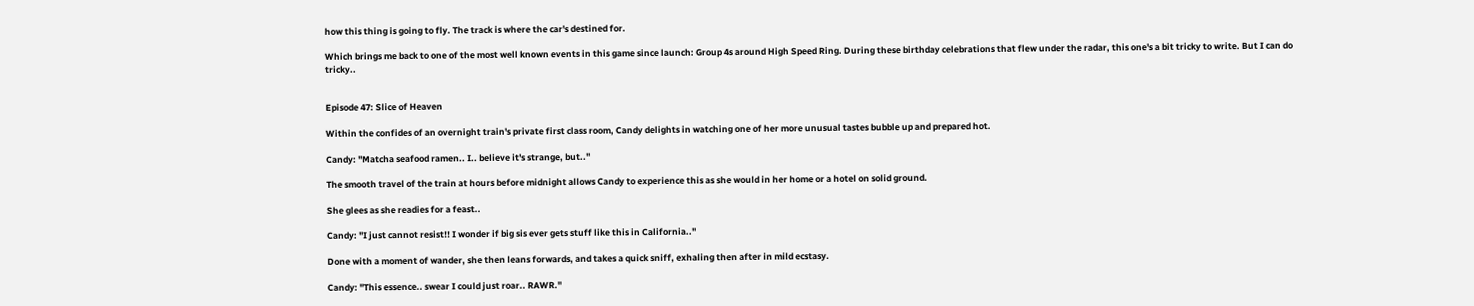how this thing is going to fly. The track is where the car's destined for.

Which brings me back to one of the most well known events in this game since launch: Group 4s around High Speed Ring. During these birthday celebrations that flew under the radar, this one's a bit tricky to write. But I can do tricky..


Episode 47: Slice of Heaven

Within the confides of an overnight train's private first class room, Candy delights in watching one of her more unusual tastes bubble up and prepared hot.

Candy: "Matcha seafood ramen.. I.. believe it's strange, but.."

The smooth travel of the train at hours before midnight allows Candy to experience this as she would in her home or a hotel on solid ground.

She glees as she readies for a feast..

Candy: "I just cannot resist!! I wonder if big sis ever gets stuff like this in California.."

Done with a moment of wander, she then leans forwards, and takes a quick sniff, exhaling then after in mild ecstasy.

Candy: "This essence.. swear I could just roar.. RAWR."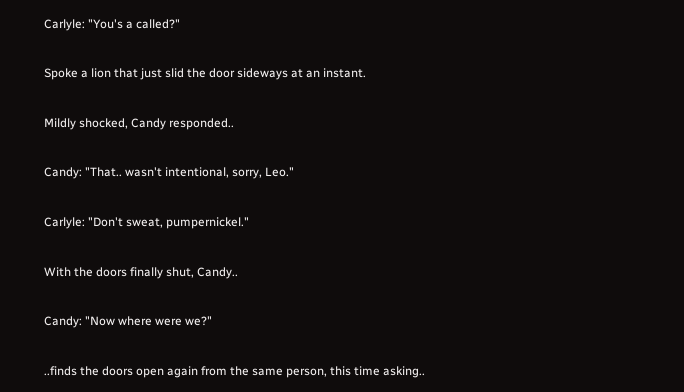Carlyle: "You's a called?"

Spoke a lion that just slid the door sideways at an instant.

Mildly shocked, Candy responded..

Candy: "That.. wasn't intentional, sorry, Leo."

Carlyle: "Don't sweat, pumpernickel."

With the doors finally shut, Candy..

Candy: "Now where were we?"

..finds the doors open again from the same person, this time asking..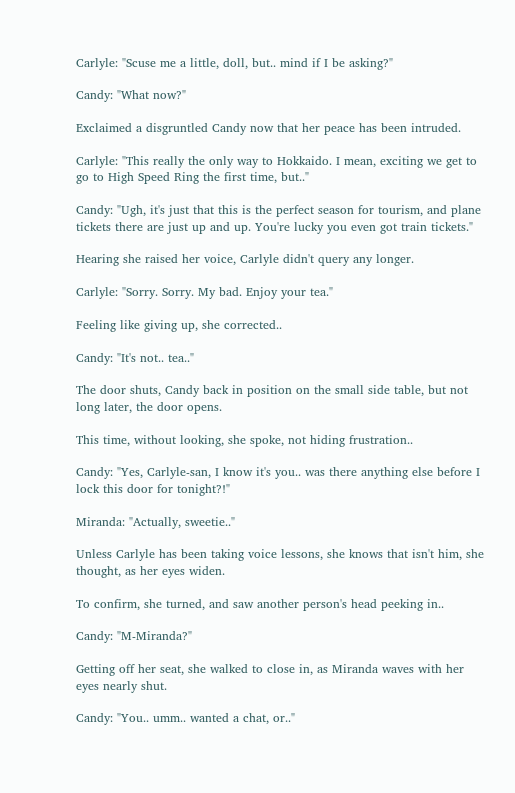Carlyle: "Scuse me a little, doll, but.. mind if I be asking?"

Candy: "What now?"

Exclaimed a disgruntled Candy now that her peace has been intruded.

Carlyle: "This really the only way to Hokkaido. I mean, exciting we get to go to High Speed Ring the first time, but.."

Candy: "Ugh, it's just that this is the perfect season for tourism, and plane tickets there are just up and up. You're lucky you even got train tickets."

Hearing she raised her voice, Carlyle didn't query any longer.

Carlyle: "Sorry. Sorry. My bad. Enjoy your tea."

Feeling like giving up, she corrected..

Candy: "It's not.. tea.."

The door shuts, Candy back in position on the small side table, but not long later, the door opens.

This time, without looking, she spoke, not hiding frustration..

Candy: "Yes, Carlyle-san, I know it's you.. was there anything else before I lock this door for tonight?!"

Miranda: "Actually, sweetie.."

Unless Carlyle has been taking voice lessons, she knows that isn't him, she thought, as her eyes widen.

To confirm, she turned, and saw another person's head peeking in..

Candy: "M-Miranda?"

Getting off her seat, she walked to close in, as Miranda waves with her eyes nearly shut.

Candy: "You.. umm.. wanted a chat, or.."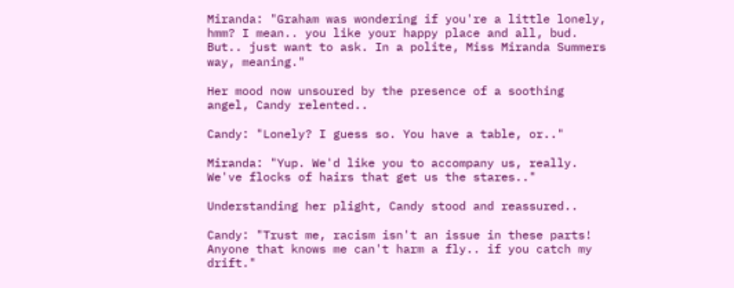Miranda: "Graham was wondering if you're a little lonely, hmm? I mean.. you like your happy place and all, bud. But.. just want to ask. In a polite, Miss Miranda Summers way, meaning."

Her mood now unsoured by the presence of a soothing angel, Candy relented..

Candy: "Lonely? I guess so. You have a table, or.."

Miranda: "Yup. We'd like you to accompany us, really. We've flocks of hairs that get us the stares.."

Understanding her plight, Candy stood and reassured..

Candy: "Trust me, racism isn't an issue in these parts! Anyone that knows me can't harm a fly.. if you catch my drift."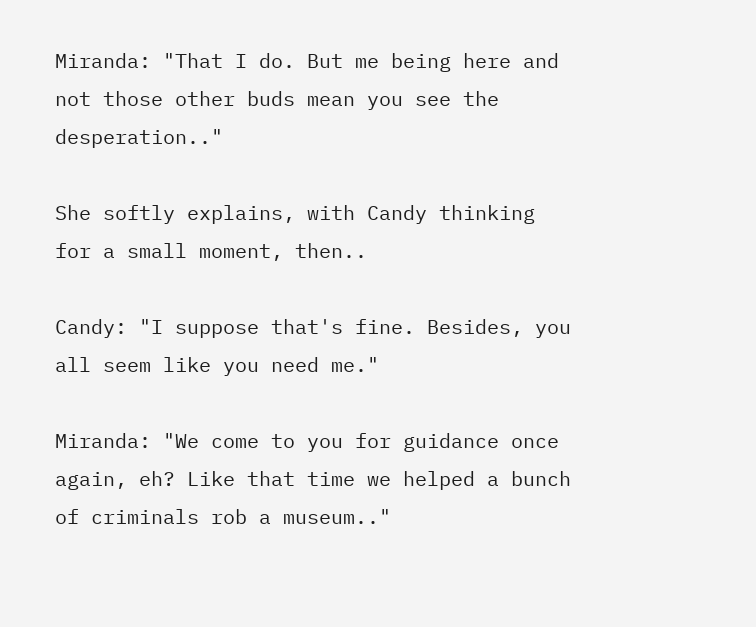Miranda: "That I do. But me being here and not those other buds mean you see the desperation.."

She softly explains, with Candy thinking for a small moment, then..

Candy: "I suppose that's fine. Besides, you all seem like you need me."

Miranda: "We come to you for guidance once again, eh? Like that time we helped a bunch of criminals rob a museum.."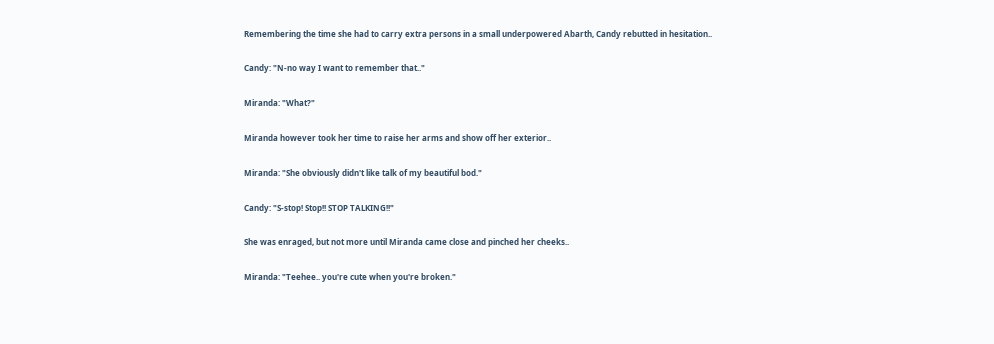Remembering the time she had to carry extra persons in a small underpowered Abarth, Candy rebutted in hesitation..

Candy: "N-no way I want to remember that.."

Miranda: "What?"

Miranda however took her time to raise her arms and show off her exterior..

Miranda: "She obviously didn't like talk of my beautiful bod."

Candy: "S-stop! Stop!! STOP TALKING!!"

She was enraged, but not more until Miranda came close and pinched her cheeks..

Miranda: "Teehee.. you're cute when you're broken."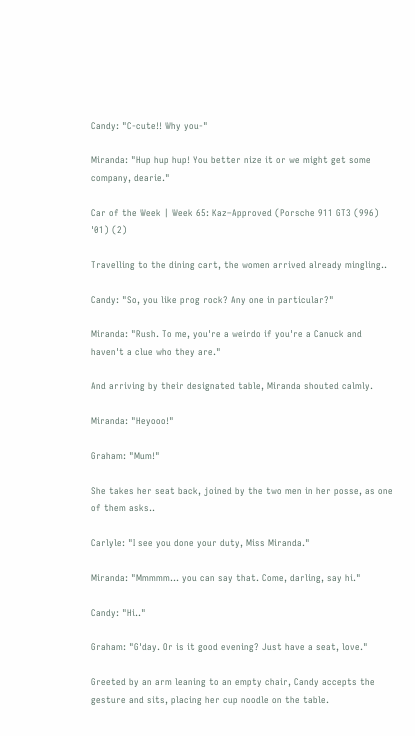Candy: "C-cute!! Why you-"

Miranda: "Hup hup hup! You better nize it or we might get some company, dearie."

Car of the Week | Week 65: Kaz–Approved (Porsche 911 GT3 (996) '01) (2)

Travelling to the dining cart, the women arrived already mingling..

Candy: "So, you like prog rock? Any one in particular?"

Miranda: "Rush. To me, you're a weirdo if you're a Canuck and haven't a clue who they are."

And arriving by their designated table, Miranda shouted calmly.

Miranda: "Heyooo!"

Graham: "Mum!"

She takes her seat back, joined by the two men in her posse, as one of them asks..

Carlyle: "I see you done your duty, Miss Miranda."

Miranda: "Mmmmm... you can say that. Come, darling, say hi."

Candy: "Hi.."

Graham: "G'day. Or is it good evening? Just have a seat, love."

Greeted by an arm leaning to an empty chair, Candy accepts the gesture and sits, placing her cup noodle on the table.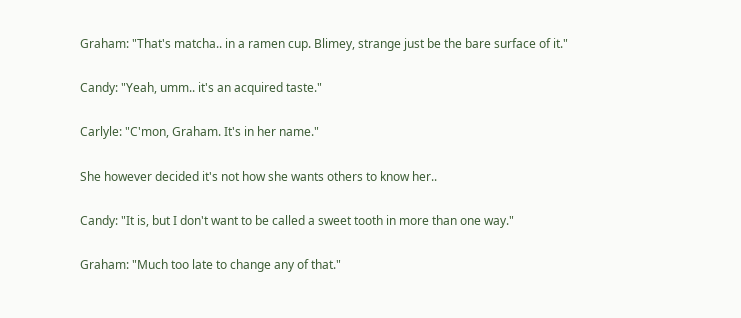Graham: "That's matcha.. in a ramen cup. Blimey, strange just be the bare surface of it."

Candy: "Yeah, umm.. it's an acquired taste."

Carlyle: "C'mon, Graham. It's in her name."

She however decided it's not how she wants others to know her..

Candy: "It is, but I don't want to be called a sweet tooth in more than one way."

Graham: "Much too late to change any of that."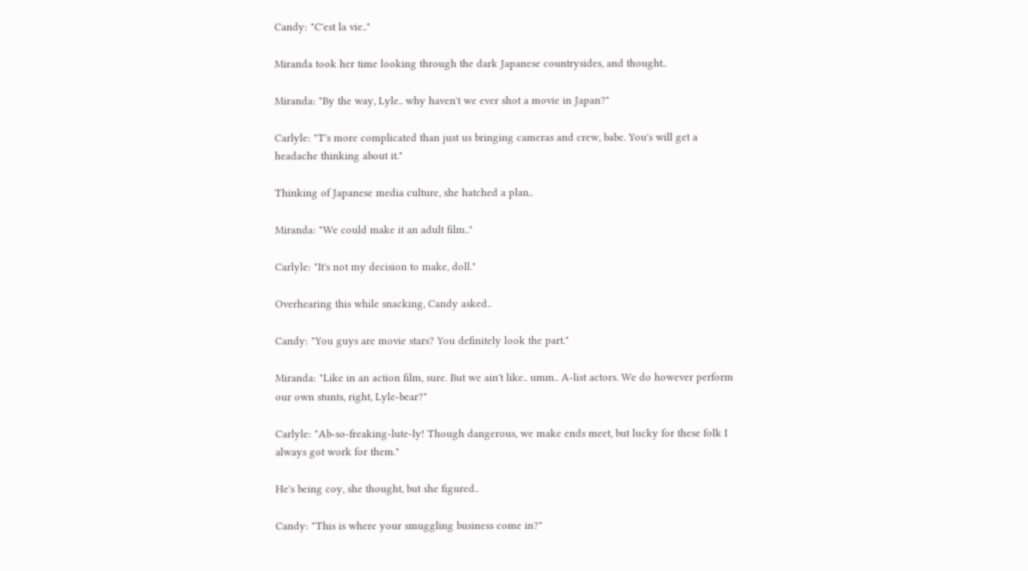Candy: "C'est la vie.."

Miranda took her time looking through the dark Japanese countrysides, and thought..

Miranda: "By the way, Lyle.. why haven't we ever shot a movie in Japan?"

Carlyle: "T's more complicated than just us bringing cameras and crew, babe. You's will get a headache thinking about it."

Thinking of Japanese media culture, she hatched a plan..

Miranda: "We could make it an adult film.."

Carlyle: "It's not my decision to make, doll."

Overhearing this while snacking, Candy asked..

Candy: "You guys are movie stars? You definitely look the part."

Miranda: "Like in an action film, sure. But we ain't like.. umm.. A-list actors. We do however perform our own stunts, right, Lyle-bear?"

Carlyle: "Ab-so-freaking-lute-ly! Though dangerous, we make ends meet, but lucky for these folk I always got work for them."

He's being coy, she thought, but she figured..

Candy: "This is where your smuggling business come in?"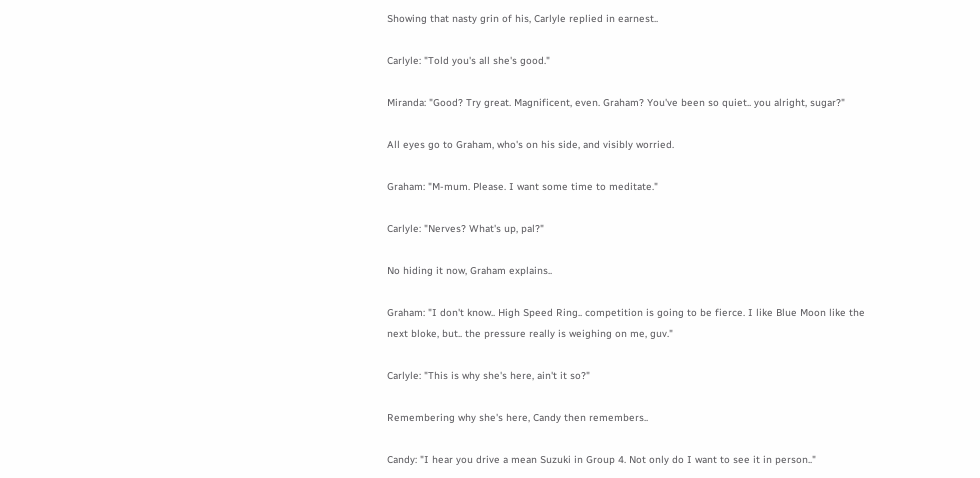Showing that nasty grin of his, Carlyle replied in earnest..

Carlyle: "Told you's all she's good."

Miranda: "Good? Try great. Magnificent, even. Graham? You've been so quiet.. you alright, sugar?"

All eyes go to Graham, who's on his side, and visibly worried.

Graham: "M-mum. Please. I want some time to meditate."

Carlyle: "Nerves? What's up, pal?"

No hiding it now, Graham explains..

Graham: "I don't know.. High Speed Ring.. competition is going to be fierce. I like Blue Moon like the next bloke, but.. the pressure really is weighing on me, guv."

Carlyle: "This is why she's here, ain't it so?"

Remembering why she's here, Candy then remembers..

Candy: "I hear you drive a mean Suzuki in Group 4. Not only do I want to see it in person.."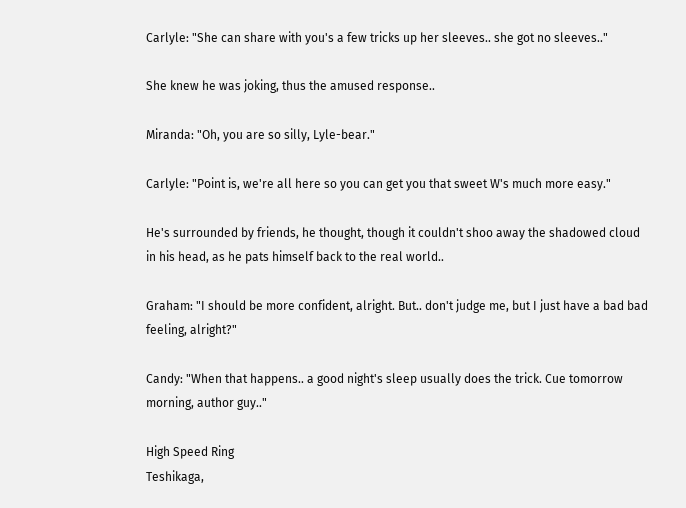Carlyle: "She can share with you's a few tricks up her sleeves.. she got no sleeves.."

She knew he was joking, thus the amused response..

Miranda: "Oh, you are so silly, Lyle-bear."

Carlyle: "Point is, we're all here so you can get you that sweet W's much more easy."

He's surrounded by friends, he thought, though it couldn't shoo away the shadowed cloud in his head, as he pats himself back to the real world..

Graham: "I should be more confident, alright. But.. don't judge me, but I just have a bad bad feeling, alright?"

Candy: "When that happens.. a good night's sleep usually does the trick. Cue tomorrow morning, author guy.."

High Speed Ring
Teshikaga,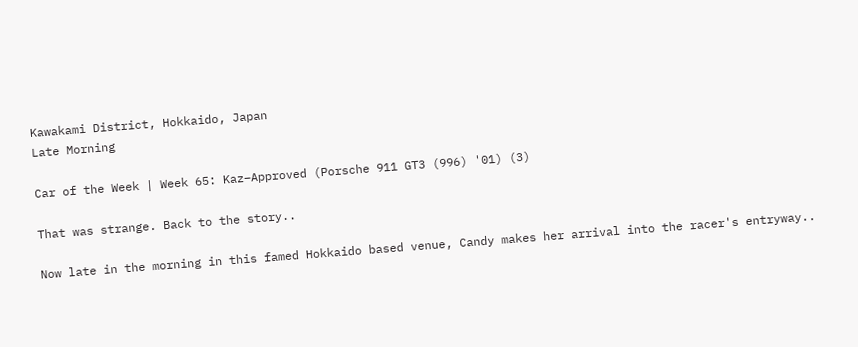Kawakami District, Hokkaido, Japan
Late Morning

Car of the Week | Week 65: Kaz–Approved (Porsche 911 GT3 (996) '01) (3)

That was strange. Back to the story..

Now late in the morning in this famed Hokkaido based venue, Candy makes her arrival into the racer's entryway..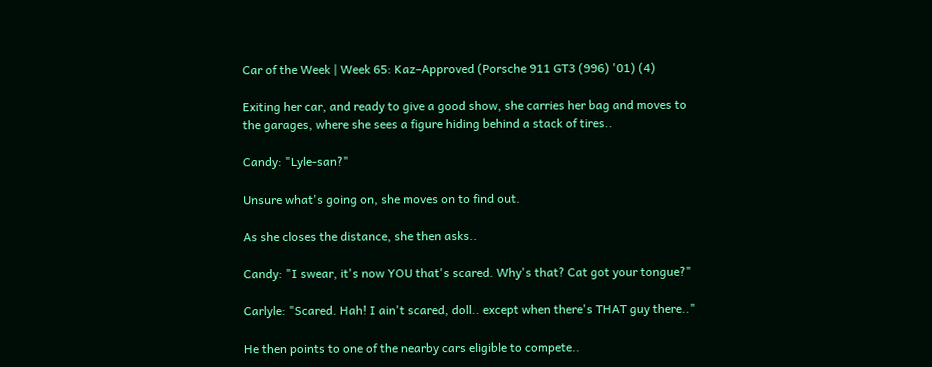Car of the Week | Week 65: Kaz–Approved (Porsche 911 GT3 (996) '01) (4)

Exiting her car, and ready to give a good show, she carries her bag and moves to the garages, where she sees a figure hiding behind a stack of tires..

Candy: "Lyle-san?"

Unsure what's going on, she moves on to find out.

As she closes the distance, she then asks..

Candy: "I swear, it's now YOU that's scared. Why's that? Cat got your tongue?"

Carlyle: "Scared. Hah! I ain't scared, doll.. except when there's THAT guy there.."

He then points to one of the nearby cars eligible to compete..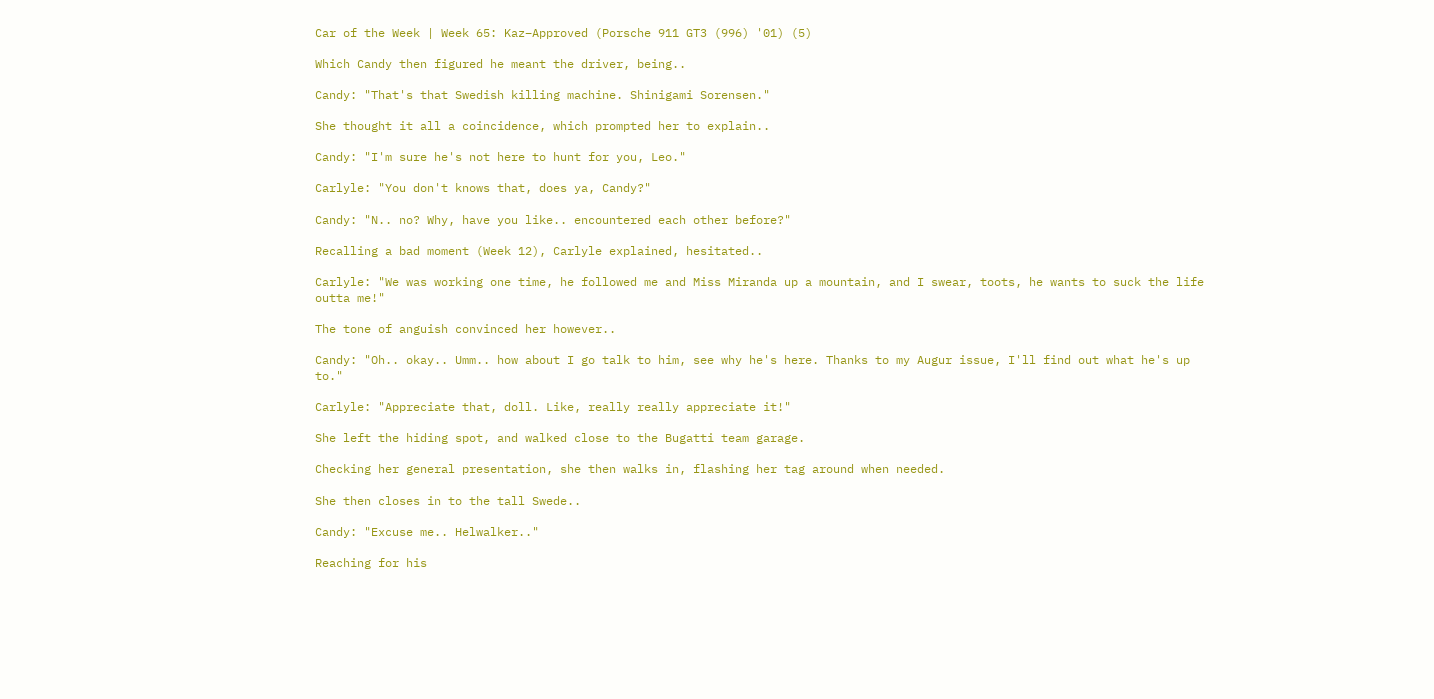Car of the Week | Week 65: Kaz–Approved (Porsche 911 GT3 (996) '01) (5)

Which Candy then figured he meant the driver, being..

Candy: "That's that Swedish killing machine. Shinigami Sorensen."

She thought it all a coincidence, which prompted her to explain..

Candy: "I'm sure he's not here to hunt for you, Leo."

Carlyle: "You don't knows that, does ya, Candy?"

Candy: "N.. no? Why, have you like.. encountered each other before?"

Recalling a bad moment (Week 12), Carlyle explained, hesitated..

Carlyle: "We was working one time, he followed me and Miss Miranda up a mountain, and I swear, toots, he wants to suck the life outta me!"

The tone of anguish convinced her however..

Candy: "Oh.. okay.. Umm.. how about I go talk to him, see why he's here. Thanks to my Augur issue, I'll find out what he's up to."

Carlyle: "Appreciate that, doll. Like, really really appreciate it!"

She left the hiding spot, and walked close to the Bugatti team garage.

Checking her general presentation, she then walks in, flashing her tag around when needed.

She then closes in to the tall Swede..

Candy: "Excuse me.. Helwalker.."

Reaching for his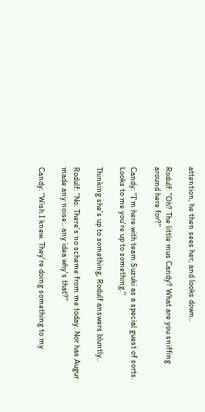attention, he then sees her, and looks down..

Rodulf: "Oh? The little mus Candy? What are you sniffing around here for?"

Candy: "I'm here with team Suzuki as a special guest of sorts. Looks to me you're up to something."

Thinking she's up to something, Rodulf answers bluntly..

Rodulf: "No. There's no scheme from me today. Nor has Augur made any noise.. any idea why's that?"

Candy: "Wish I knew. They're doing something to my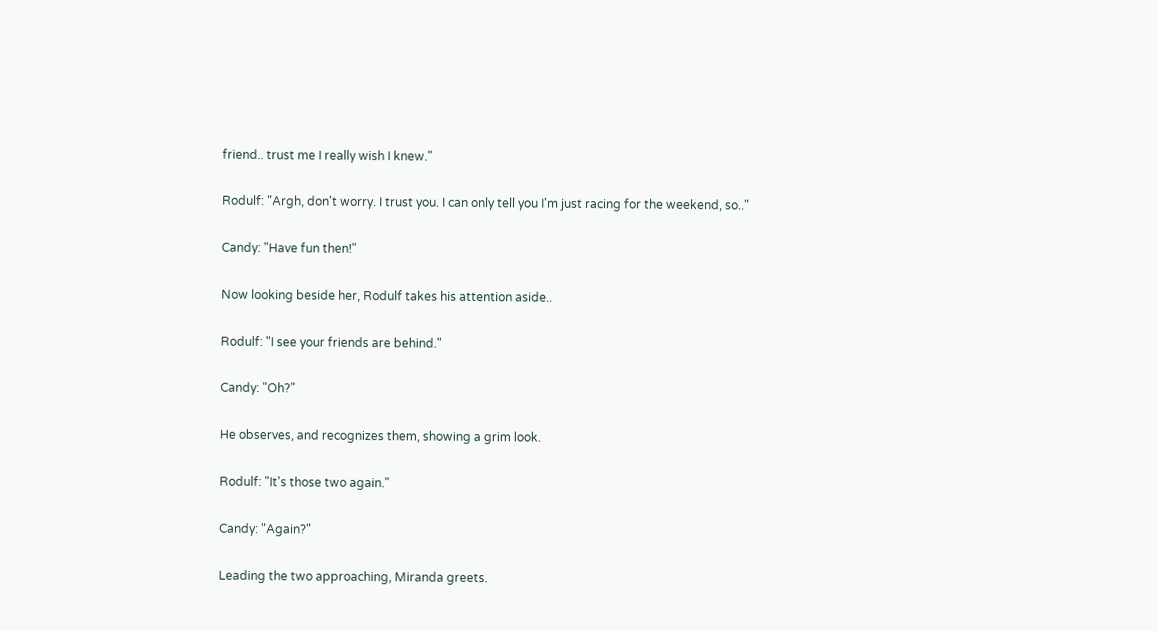friend.. trust me I really wish I knew."

Rodulf: "Argh, don't worry. I trust you. I can only tell you I'm just racing for the weekend, so.."

Candy: "Have fun then!"

Now looking beside her, Rodulf takes his attention aside..

Rodulf: "I see your friends are behind."

Candy: "Oh?"

He observes, and recognizes them, showing a grim look.

Rodulf: "It's those two again."

Candy: "Again?"

Leading the two approaching, Miranda greets.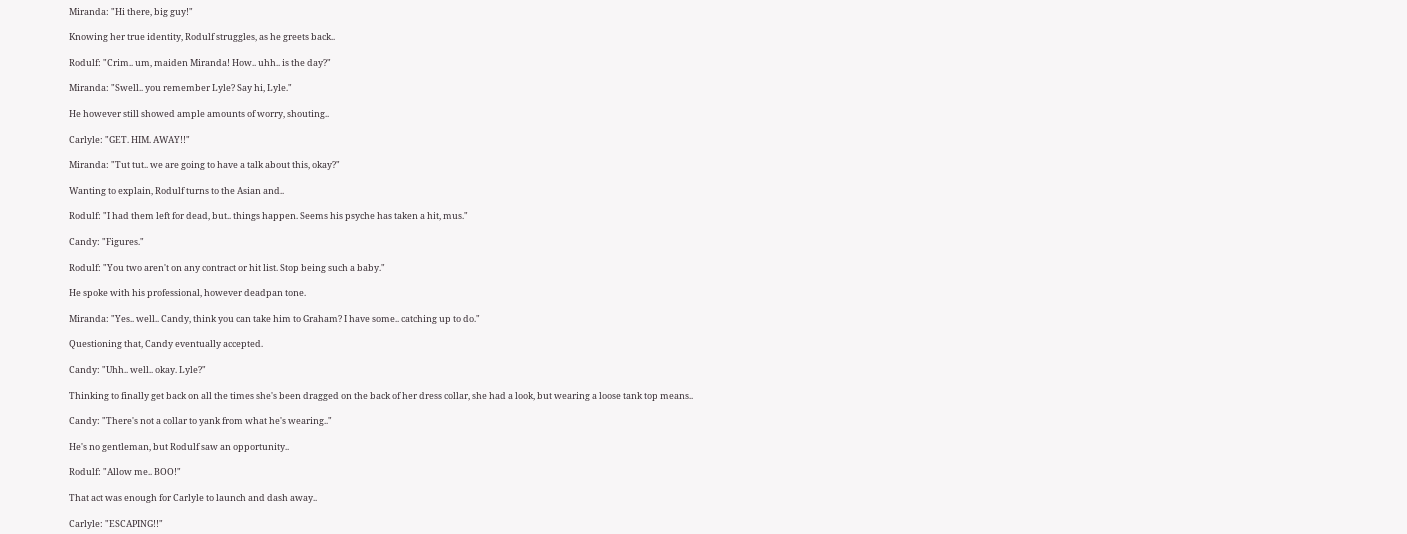Miranda: "Hi there, big guy!"

Knowing her true identity, Rodulf struggles, as he greets back..

Rodulf: "Crim.. um, maiden Miranda! How.. uhh.. is the day?"

Miranda: "Swell.. you remember Lyle? Say hi, Lyle."

He however still showed ample amounts of worry, shouting..

Carlyle: "GET. HIM. AWAY!!"

Miranda: "Tut tut.. we are going to have a talk about this, okay?"

Wanting to explain, Rodulf turns to the Asian and..

Rodulf: "I had them left for dead, but.. things happen. Seems his psyche has taken a hit, mus."

Candy: "Figures."

Rodulf: "You two aren't on any contract or hit list. Stop being such a baby."

He spoke with his professional, however deadpan tone.

Miranda: "Yes.. well.. Candy, think you can take him to Graham? I have some.. catching up to do."

Questioning that, Candy eventually accepted.

Candy: "Uhh.. well.. okay. Lyle?"

Thinking to finally get back on all the times she's been dragged on the back of her dress collar, she had a look, but wearing a loose tank top means..

Candy: "There's not a collar to yank from what he's wearing.."

He's no gentleman, but Rodulf saw an opportunity..

Rodulf: "Allow me.. BOO!"

That act was enough for Carlyle to launch and dash away..

Carlyle: "ESCAPING!!"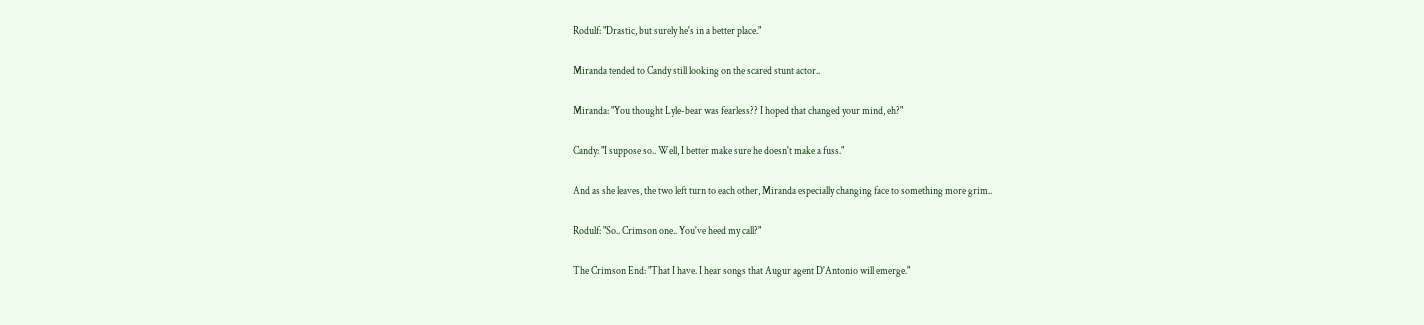Rodulf: "Drastic, but surely he's in a better place."

Miranda tended to Candy still looking on the scared stunt actor..

Miranda: "You thought Lyle-bear was fearless?? I hoped that changed your mind, eh?"

Candy: "I suppose so.. Well, I better make sure he doesn't make a fuss."

And as she leaves, the two left turn to each other, Miranda especially changing face to something more grim..

Rodulf: "So.. Crimson one.. You've heed my call?"

The Crimson End: "That I have. I hear songs that Augur agent D'Antonio will emerge."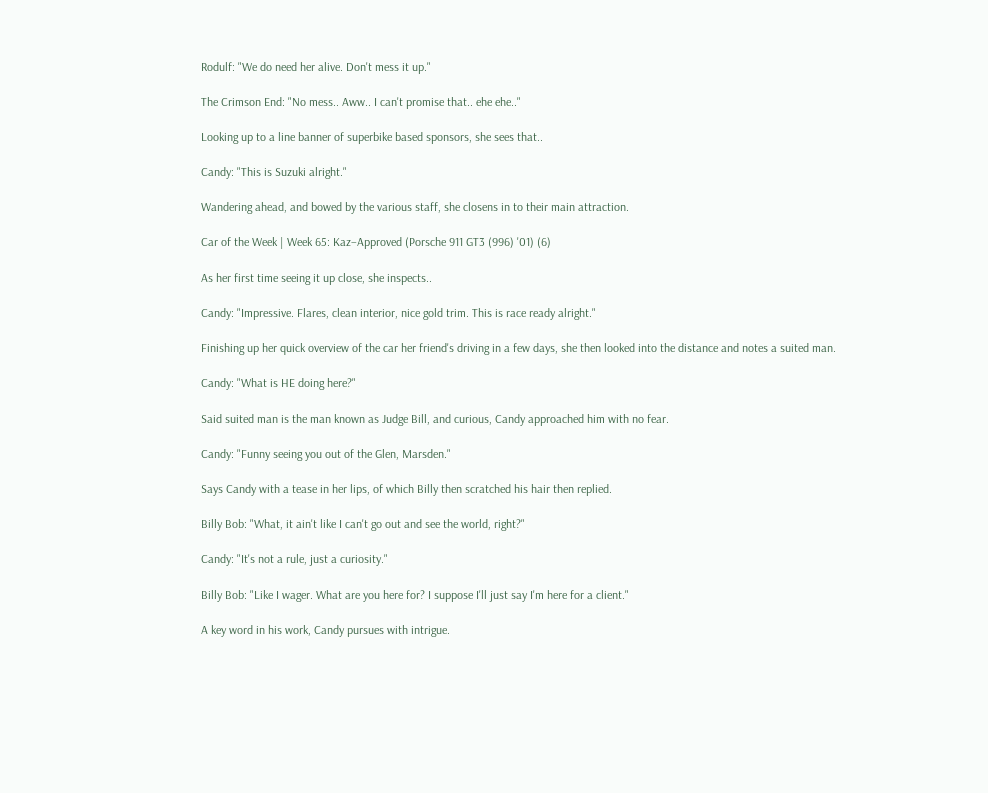Rodulf: "We do need her alive. Don't mess it up."

The Crimson End: "No mess.. Aww.. I can't promise that.. ehe ehe.."

Looking up to a line banner of superbike based sponsors, she sees that..

Candy: "This is Suzuki alright."

Wandering ahead, and bowed by the various staff, she closens in to their main attraction.

Car of the Week | Week 65: Kaz–Approved (Porsche 911 GT3 (996) '01) (6)

As her first time seeing it up close, she inspects..

Candy: "Impressive. Flares, clean interior, nice gold trim. This is race ready alright."

Finishing up her quick overview of the car her friend's driving in a few days, she then looked into the distance and notes a suited man.

Candy: "What is HE doing here?"

Said suited man is the man known as Judge Bill, and curious, Candy approached him with no fear.

Candy: "Funny seeing you out of the Glen, Marsden."

Says Candy with a tease in her lips, of which Billy then scratched his hair then replied.

Billy Bob: "What, it ain't like I can't go out and see the world, right?"

Candy: "It's not a rule, just a curiosity."

Billy Bob: "Like I wager. What are you here for? I suppose I'll just say I'm here for a client."

A key word in his work, Candy pursues with intrigue.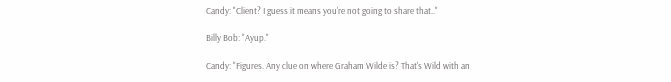Candy: "Client? I guess it means you're not going to share that.."

Billy Bob: "Ayup."

Candy: "Figures. Any clue on where Graham Wilde is? That's Wild with an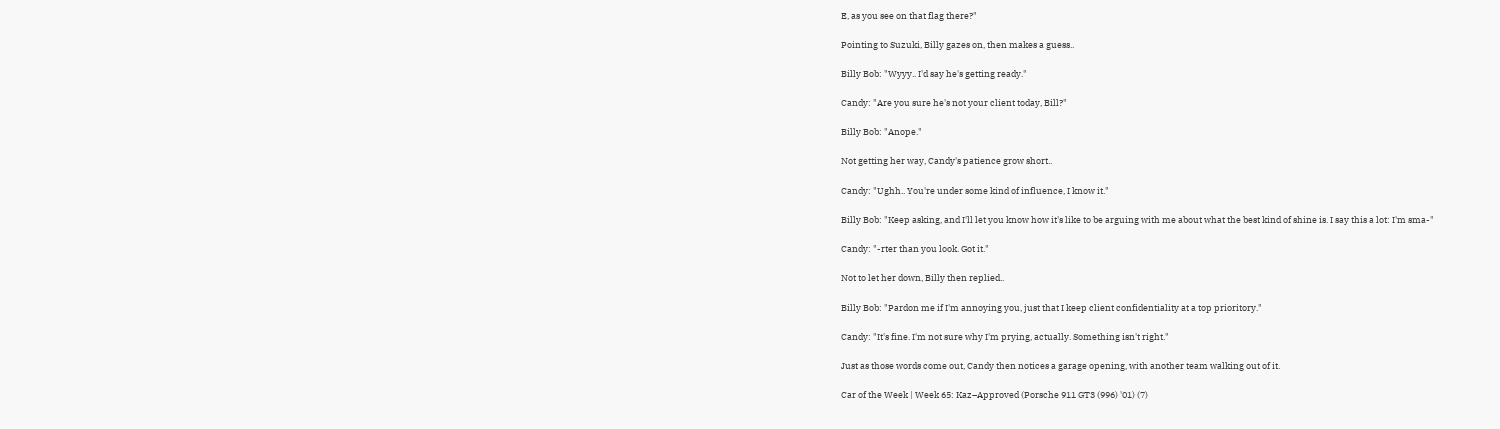E, as you see on that flag there?"

Pointing to Suzuki, Billy gazes on, then makes a guess..

Billy Bob: "Wyyy.. I'd say he's getting ready."

Candy: "Are you sure he's not your client today, Bill?"

Billy Bob: "Anope."

Not getting her way, Candy's patience grow short..

Candy: "Ughh.. You're under some kind of influence, I know it."

Billy Bob: "Keep asking, and I'll let you know how it's like to be arguing with me about what the best kind of shine is. I say this a lot: I'm sma-"

Candy: "-rter than you look. Got it."

Not to let her down, Billy then replied..

Billy Bob: "Pardon me if I'm annoying you, just that I keep client confidentiality at a top prioritory."

Candy: "It's fine. I'm not sure why I'm prying, actually. Something isn't right."

Just as those words come out, Candy then notices a garage opening, with another team walking out of it.

Car of the Week | Week 65: Kaz–Approved (Porsche 911 GT3 (996) '01) (7)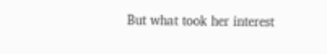But what took her interest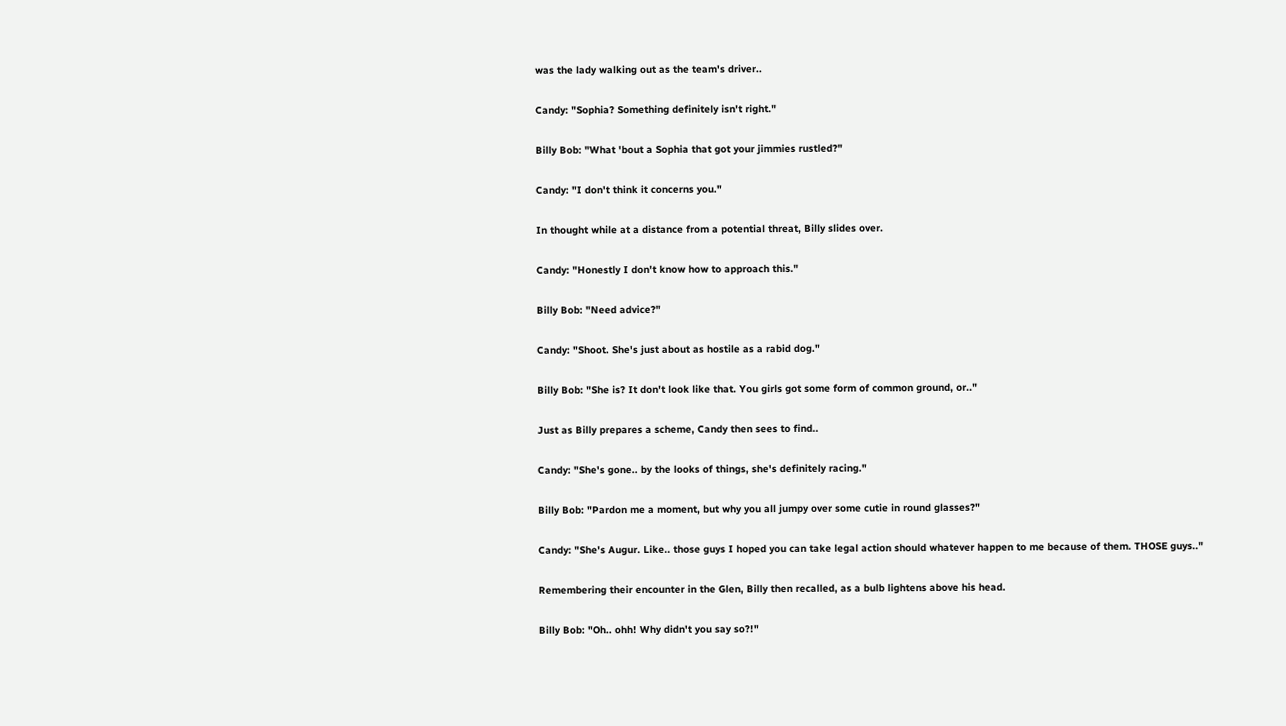was the lady walking out as the team's driver..

Candy: "Sophia? Something definitely isn't right."

Billy Bob: "What 'bout a Sophia that got your jimmies rustled?"

Candy: "I don't think it concerns you."

In thought while at a distance from a potential threat, Billy slides over.

Candy: "Honestly I don't know how to approach this."

Billy Bob: "Need advice?"

Candy: "Shoot. She's just about as hostile as a rabid dog."

Billy Bob: "She is? It don't look like that. You girls got some form of common ground, or.."

Just as Billy prepares a scheme, Candy then sees to find..

Candy: "She's gone.. by the looks of things, she's definitely racing."

Billy Bob: "Pardon me a moment, but why you all jumpy over some cutie in round glasses?"

Candy: "She's Augur. Like.. those guys I hoped you can take legal action should whatever happen to me because of them. THOSE guys.."

Remembering their encounter in the Glen, Billy then recalled, as a bulb lightens above his head.

Billy Bob: "Oh.. ohh! Why didn't you say so?!"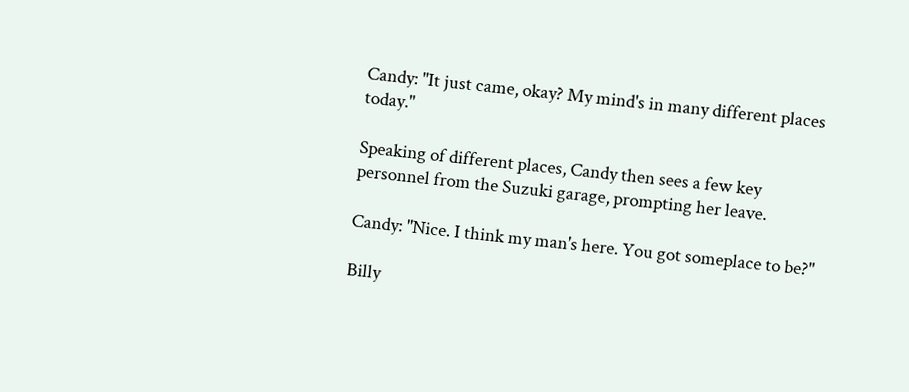Candy: "It just came, okay? My mind's in many different places today."

Speaking of different places, Candy then sees a few key personnel from the Suzuki garage, prompting her leave.

Candy: "Nice. I think my man's here. You got someplace to be?"

Billy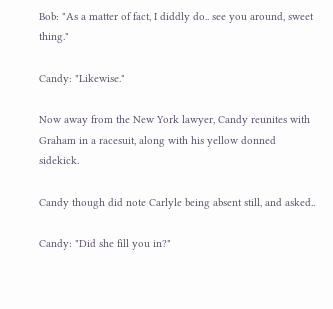Bob: "As a matter of fact, I diddly do.. see you around, sweet thing."

Candy: "Likewise."

Now away from the New York lawyer, Candy reunites with Graham in a racesuit, along with his yellow donned sidekick.

Candy though did note Carlyle being absent still, and asked..

Candy: "Did she fill you in?"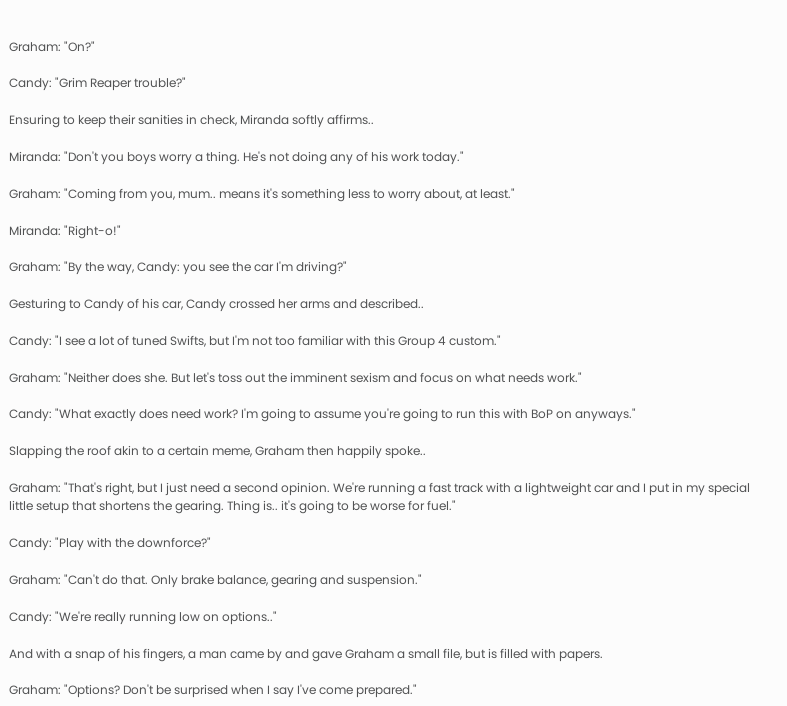Graham: "On?"

Candy: "Grim Reaper trouble?"

Ensuring to keep their sanities in check, Miranda softly affirms..

Miranda: "Don't you boys worry a thing. He's not doing any of his work today."

Graham: "Coming from you, mum.. means it's something less to worry about, at least."

Miranda: "Right-o!"

Graham: "By the way, Candy: you see the car I'm driving?"

Gesturing to Candy of his car, Candy crossed her arms and described..

Candy: "I see a lot of tuned Swifts, but I'm not too familiar with this Group 4 custom."

Graham: "Neither does she. But let's toss out the imminent sexism and focus on what needs work."

Candy: "What exactly does need work? I'm going to assume you're going to run this with BoP on anyways."

Slapping the roof akin to a certain meme, Graham then happily spoke..

Graham: "That's right, but I just need a second opinion. We're running a fast track with a lightweight car and I put in my special little setup that shortens the gearing. Thing is.. it's going to be worse for fuel."

Candy: "Play with the downforce?"

Graham: "Can't do that. Only brake balance, gearing and suspension."

Candy: "We're really running low on options.."

And with a snap of his fingers, a man came by and gave Graham a small file, but is filled with papers.

Graham: "Options? Don't be surprised when I say I've come prepared."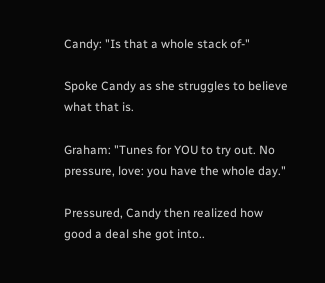Candy: "Is that a whole stack of-"

Spoke Candy as she struggles to believe what that is.

Graham: "Tunes for YOU to try out. No pressure, love: you have the whole day."

Pressured, Candy then realized how good a deal she got into..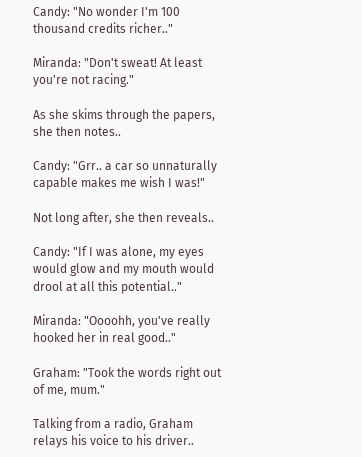Candy: "No wonder I'm 100 thousand credits richer.."

Miranda: "Don't sweat! At least you're not racing."

As she skims through the papers, she then notes..

Candy: "Grr.. a car so unnaturally capable makes me wish I was!"

Not long after, she then reveals..

Candy: "If I was alone, my eyes would glow and my mouth would drool at all this potential.."

Miranda: "Oooohh, you've really hooked her in real good.."

Graham: "Took the words right out of me, mum."

Talking from a radio, Graham relays his voice to his driver..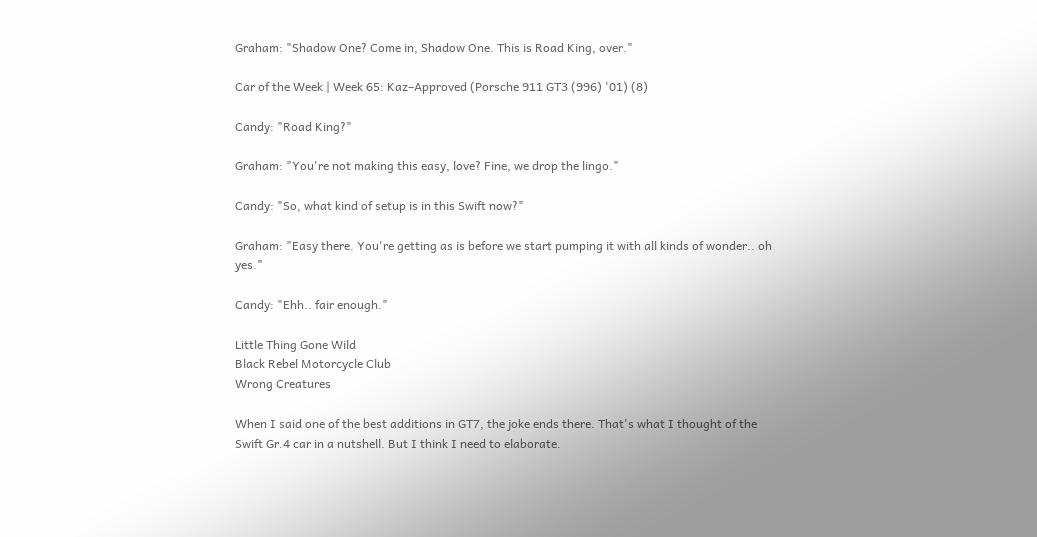Graham: "Shadow One? Come in, Shadow One. This is Road King, over."

Car of the Week | Week 65: Kaz–Approved (Porsche 911 GT3 (996) '01) (8)

Candy: "Road King?"

Graham: "You're not making this easy, love? Fine, we drop the lingo."

Candy: "So, what kind of setup is in this Swift now?"

Graham: "Easy there. You're getting as is before we start pumping it with all kinds of wonder.. oh yes."

Candy: "Ehh.. fair enough."

Little Thing Gone Wild
Black Rebel Motorcycle Club
Wrong Creatures

When I said one of the best additions in GT7, the joke ends there. That's what I thought of the Swift Gr.4 car in a nutshell. But I think I need to elaborate.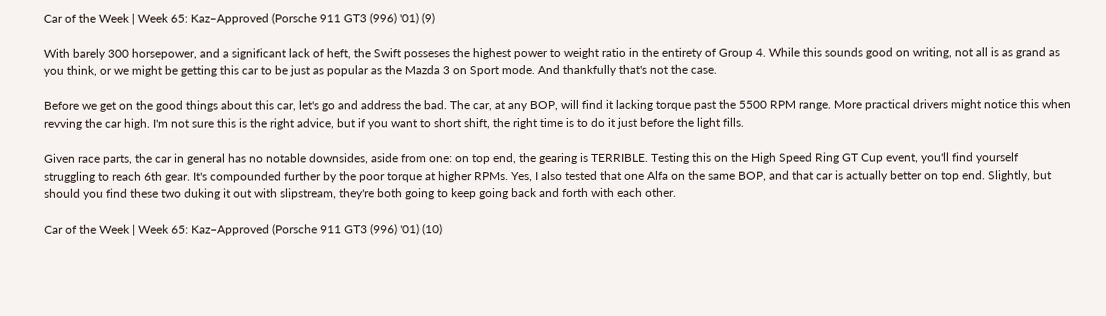Car of the Week | Week 65: Kaz–Approved (Porsche 911 GT3 (996) '01) (9)

With barely 300 horsepower, and a significant lack of heft, the Swift posseses the highest power to weight ratio in the entirety of Group 4. While this sounds good on writing, not all is as grand as you think, or we might be getting this car to be just as popular as the Mazda 3 on Sport mode. And thankfully that's not the case.

Before we get on the good things about this car, let's go and address the bad. The car, at any BOP, will find it lacking torque past the 5500 RPM range. More practical drivers might notice this when revving the car high. I'm not sure this is the right advice, but if you want to short shift, the right time is to do it just before the light fills.

Given race parts, the car in general has no notable downsides, aside from one: on top end, the gearing is TERRIBLE. Testing this on the High Speed Ring GT Cup event, you'll find yourself struggling to reach 6th gear. It's compounded further by the poor torque at higher RPMs. Yes, I also tested that one Alfa on the same BOP, and that car is actually better on top end. Slightly, but should you find these two duking it out with slipstream, they're both going to keep going back and forth with each other.

Car of the Week | Week 65: Kaz–Approved (Porsche 911 GT3 (996) '01) (10)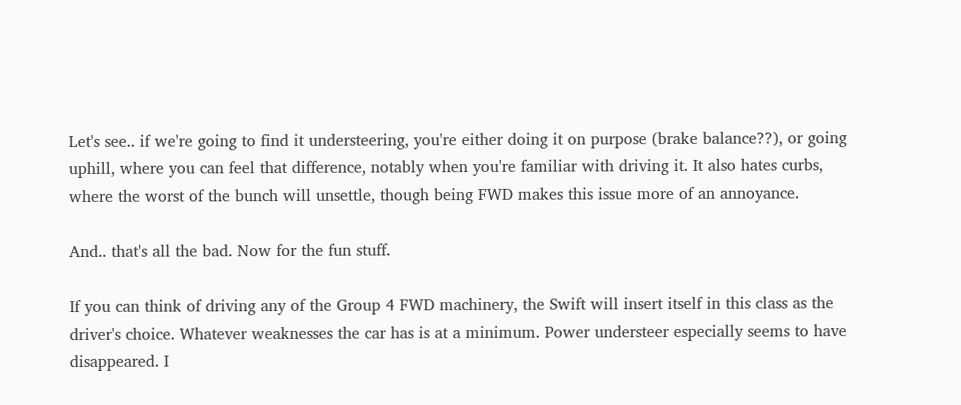Let's see.. if we're going to find it understeering, you're either doing it on purpose (brake balance??), or going uphill, where you can feel that difference, notably when you're familiar with driving it. It also hates curbs, where the worst of the bunch will unsettle, though being FWD makes this issue more of an annoyance.

And.. that's all the bad. Now for the fun stuff.

If you can think of driving any of the Group 4 FWD machinery, the Swift will insert itself in this class as the driver's choice. Whatever weaknesses the car has is at a minimum. Power understeer especially seems to have disappeared. I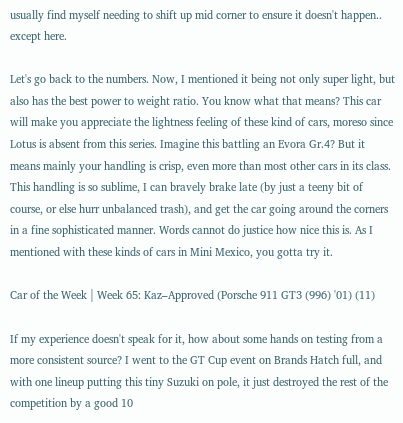usually find myself needing to shift up mid corner to ensure it doesn't happen.. except here.

Let's go back to the numbers. Now, I mentioned it being not only super light, but also has the best power to weight ratio. You know what that means? This car will make you appreciate the lightness feeling of these kind of cars, moreso since Lotus is absent from this series. Imagine this battling an Evora Gr.4? But it means mainly your handling is crisp, even more than most other cars in its class. This handling is so sublime, I can bravely brake late (by just a teeny bit of course, or else hurr unbalanced trash), and get the car going around the corners in a fine sophisticated manner. Words cannot do justice how nice this is. As I mentioned with these kinds of cars in Mini Mexico, you gotta try it.

Car of the Week | Week 65: Kaz–Approved (Porsche 911 GT3 (996) '01) (11)

If my experience doesn't speak for it, how about some hands on testing from a more consistent source? I went to the GT Cup event on Brands Hatch full, and with one lineup putting this tiny Suzuki on pole, it just destroyed the rest of the competition by a good 10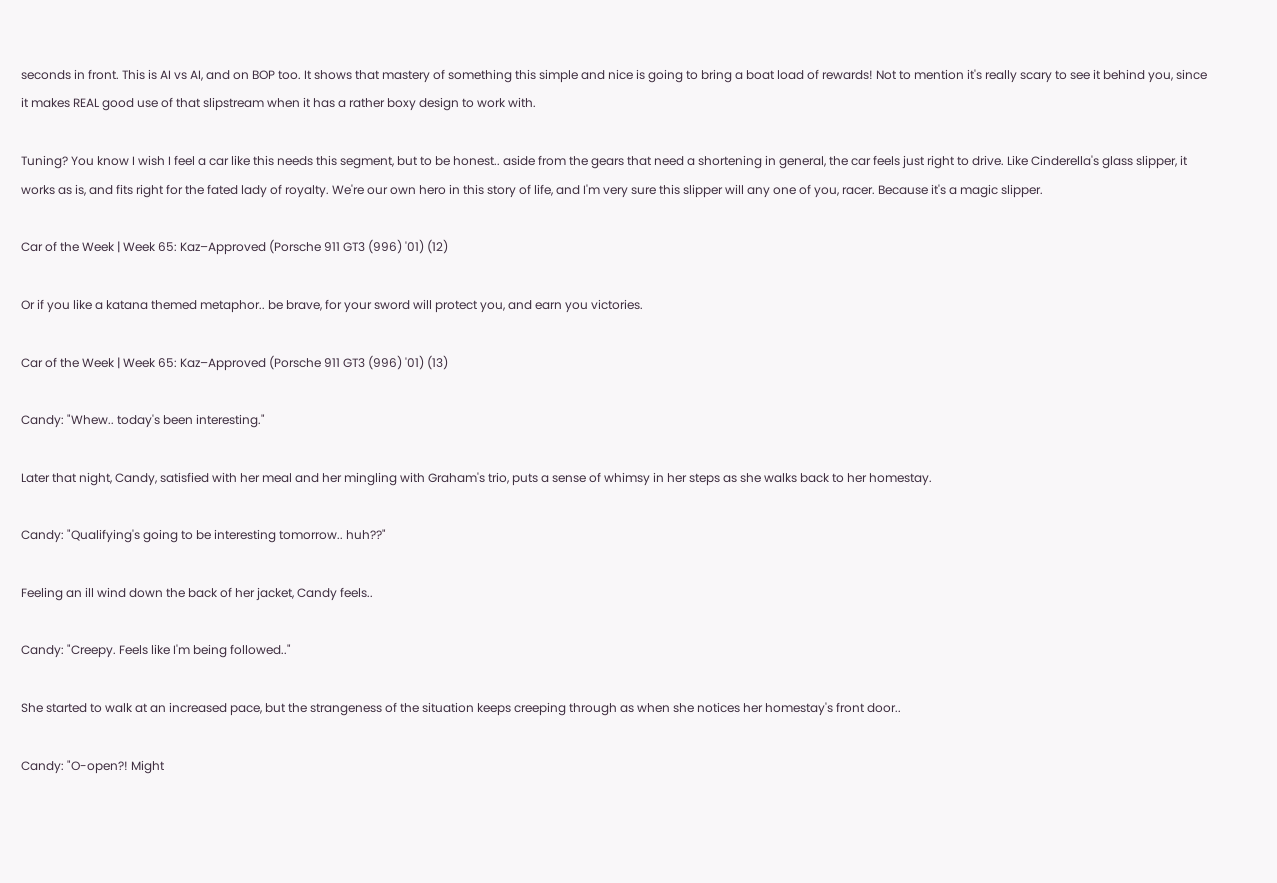seconds in front. This is AI vs AI, and on BOP too. It shows that mastery of something this simple and nice is going to bring a boat load of rewards! Not to mention it's really scary to see it behind you, since it makes REAL good use of that slipstream when it has a rather boxy design to work with.

Tuning? You know I wish I feel a car like this needs this segment, but to be honest.. aside from the gears that need a shortening in general, the car feels just right to drive. Like Cinderella's glass slipper, it works as is, and fits right for the fated lady of royalty. We're our own hero in this story of life, and I'm very sure this slipper will any one of you, racer. Because it's a magic slipper.

Car of the Week | Week 65: Kaz–Approved (Porsche 911 GT3 (996) '01) (12)

Or if you like a katana themed metaphor.. be brave, for your sword will protect you, and earn you victories.

Car of the Week | Week 65: Kaz–Approved (Porsche 911 GT3 (996) '01) (13)

Candy: "Whew.. today's been interesting."

Later that night, Candy, satisfied with her meal and her mingling with Graham's trio, puts a sense of whimsy in her steps as she walks back to her homestay.

Candy: "Qualifying's going to be interesting tomorrow.. huh??"

Feeling an ill wind down the back of her jacket, Candy feels..

Candy: "Creepy. Feels like I'm being followed.."

She started to walk at an increased pace, but the strangeness of the situation keeps creeping through as when she notices her homestay's front door..

Candy: "O-open?! Might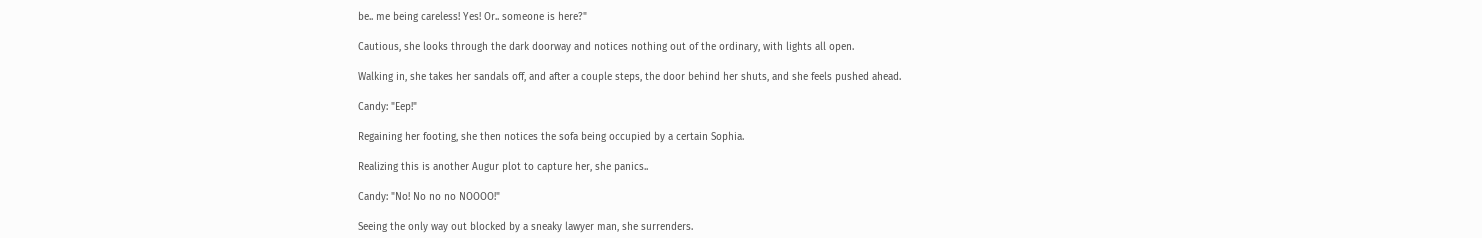be.. me being careless! Yes! Or.. someone is here?"

Cautious, she looks through the dark doorway and notices nothing out of the ordinary, with lights all open.

Walking in, she takes her sandals off, and after a couple steps, the door behind her shuts, and she feels pushed ahead.

Candy: "Eep!"

Regaining her footing, she then notices the sofa being occupied by a certain Sophia.

Realizing this is another Augur plot to capture her, she panics..

Candy: "No! No no no NOOOO!"

Seeing the only way out blocked by a sneaky lawyer man, she surrenders.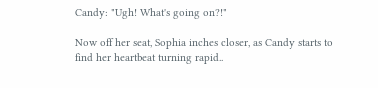Candy: "Ugh! What's going on?!"

Now off her seat, Sophia inches closer, as Candy starts to find her heartbeat turning rapid..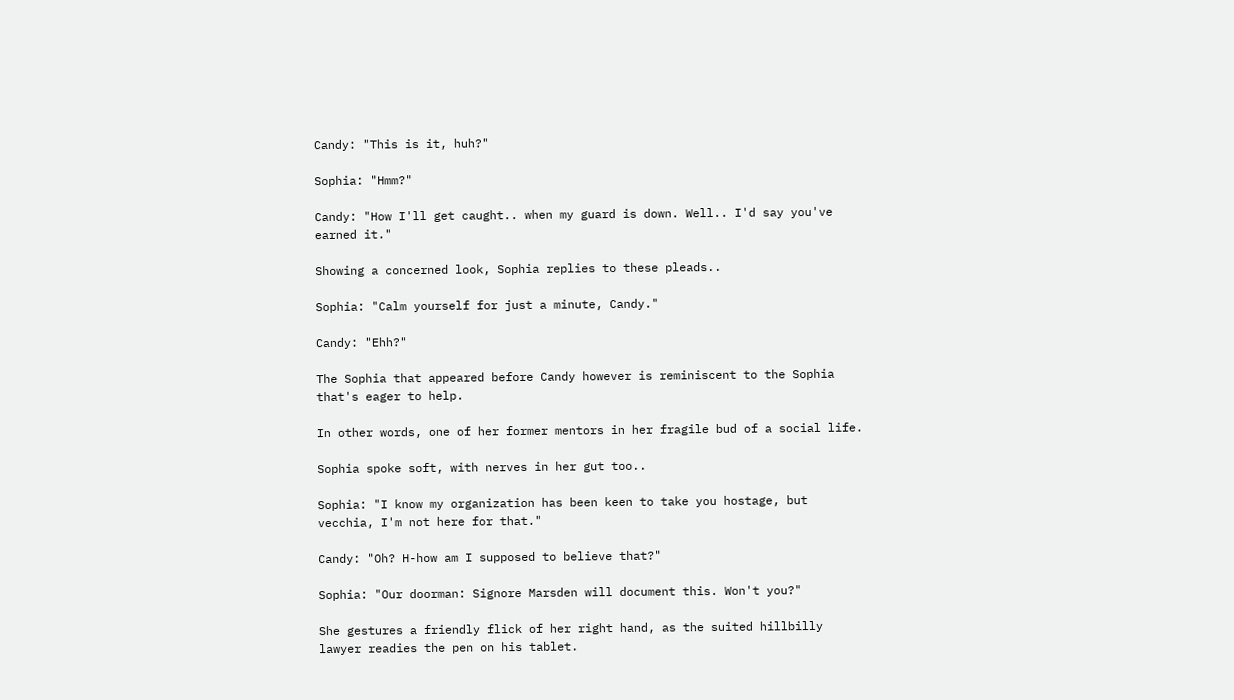Candy: "This is it, huh?"

Sophia: "Hmm?"

Candy: "How I'll get caught.. when my guard is down. Well.. I'd say you've earned it."

Showing a concerned look, Sophia replies to these pleads..

Sophia: "Calm yourself for just a minute, Candy."

Candy: "Ehh?"

The Sophia that appeared before Candy however is reminiscent to the Sophia that's eager to help.

In other words, one of her former mentors in her fragile bud of a social life.

Sophia spoke soft, with nerves in her gut too..

Sophia: "I know my organization has been keen to take you hostage, but vecchia, I'm not here for that."

Candy: "Oh? H-how am I supposed to believe that?"

Sophia: "Our doorman: Signore Marsden will document this. Won't you?"

She gestures a friendly flick of her right hand, as the suited hillbilly lawyer readies the pen on his tablet.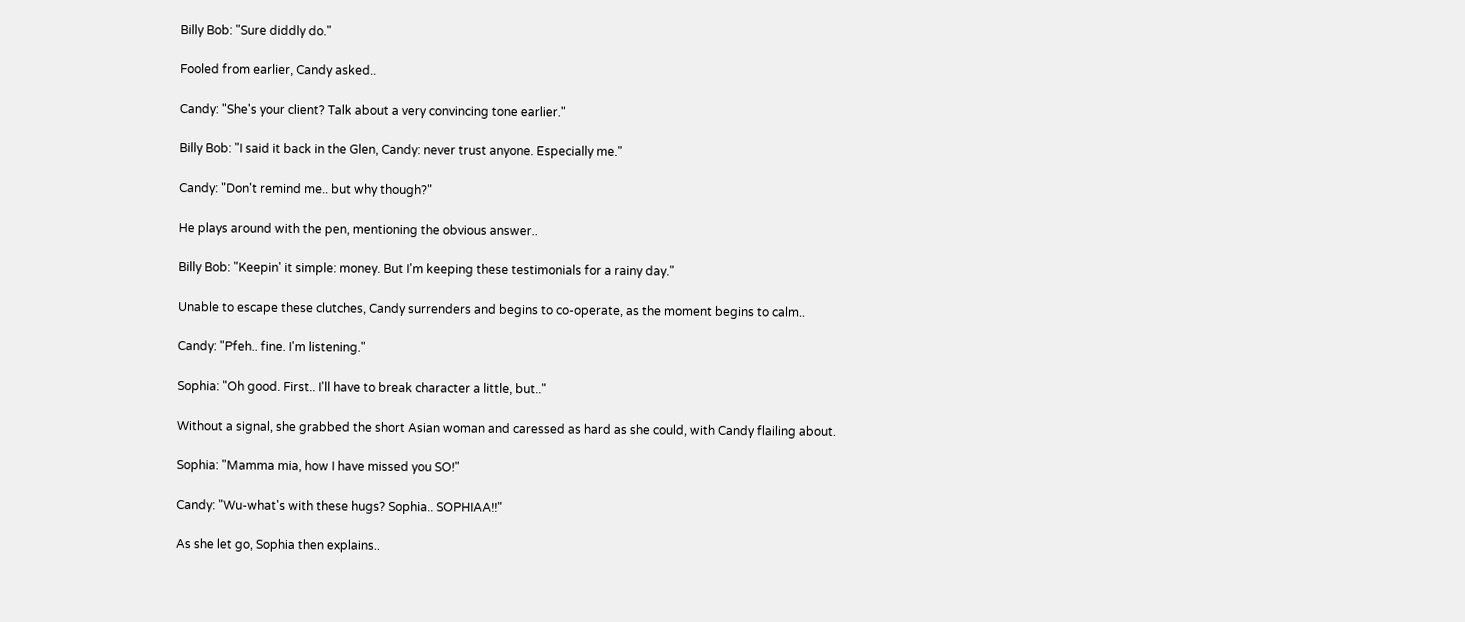Billy Bob: "Sure diddly do."

Fooled from earlier, Candy asked..

Candy: "She's your client? Talk about a very convincing tone earlier."

Billy Bob: "I said it back in the Glen, Candy: never trust anyone. Especially me."

Candy: "Don't remind me.. but why though?"

He plays around with the pen, mentioning the obvious answer..

Billy Bob: "Keepin' it simple: money. But I'm keeping these testimonials for a rainy day."

Unable to escape these clutches, Candy surrenders and begins to co-operate, as the moment begins to calm..

Candy: "Pfeh.. fine. I'm listening."

Sophia: "Oh good. First.. I'll have to break character a little, but.."

Without a signal, she grabbed the short Asian woman and caressed as hard as she could, with Candy flailing about.

Sophia: "Mamma mia, how I have missed you SO!"

Candy: "Wu-what's with these hugs? Sophia.. SOPHIAA!!"

As she let go, Sophia then explains..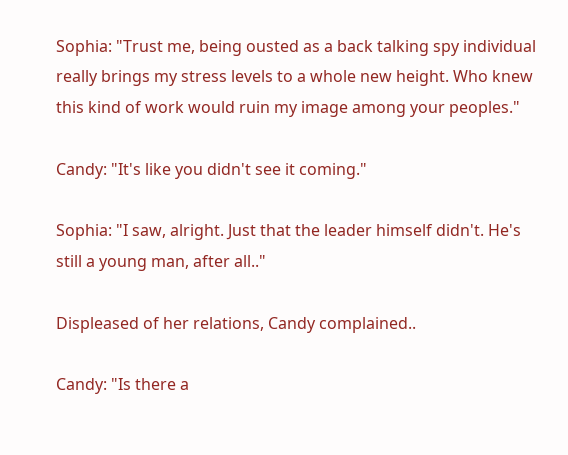Sophia: "Trust me, being ousted as a back talking spy individual really brings my stress levels to a whole new height. Who knew this kind of work would ruin my image among your peoples."

Candy: "It's like you didn't see it coming."

Sophia: "I saw, alright. Just that the leader himself didn't. He's still a young man, after all.."

Displeased of her relations, Candy complained..

Candy: "Is there a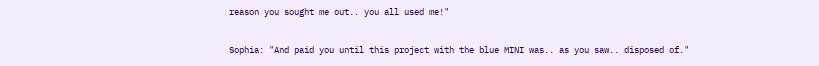reason you sought me out.. you all used me!"

Sophia: "And paid you until this project with the blue MINI was.. as you saw.. disposed of."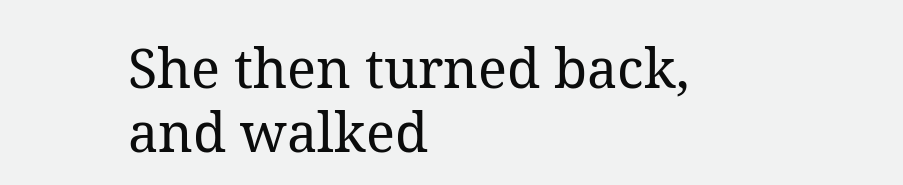She then turned back, and walked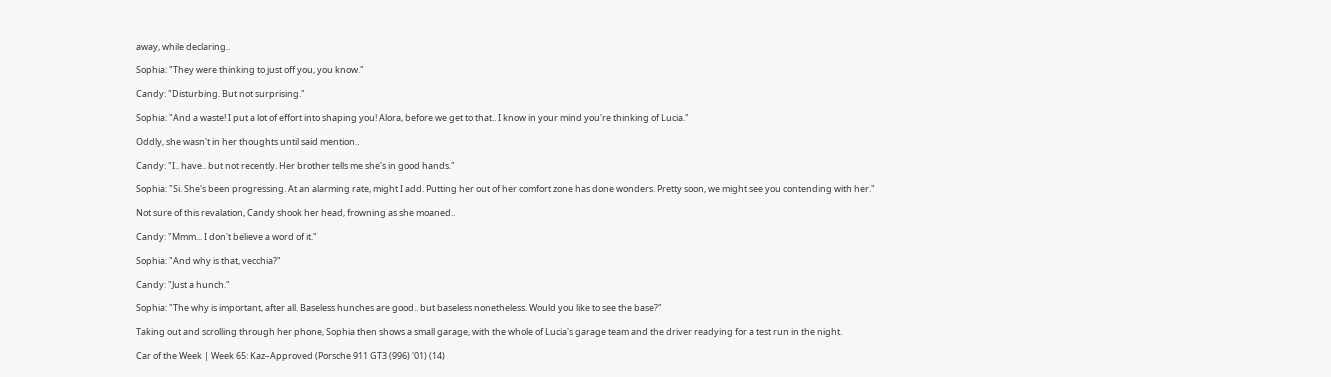away, while declaring..

Sophia: "They were thinking to just off you, you know."

Candy: "Disturbing. But not surprising."

Sophia: "And a waste! I put a lot of effort into shaping you! Alora, before we get to that.. I know in your mind you're thinking of Lucia."

Oddly, she wasn't in her thoughts until said mention..

Candy: "I.. have.. but not recently. Her brother tells me she's in good hands."

Sophia: "Si. She's been progressing. At an alarming rate, might I add. Putting her out of her comfort zone has done wonders. Pretty soon, we might see you contending with her."

Not sure of this revalation, Candy shook her head, frowning as she moaned..

Candy: "Mmm... I don't believe a word of it."

Sophia: "And why is that, vecchia?"

Candy: "Just a hunch."

Sophia: "The why is important, after all. Baseless hunches are good.. but baseless nonetheless. Would you like to see the base?"

Taking out and scrolling through her phone, Sophia then shows a small garage, with the whole of Lucia's garage team and the driver readying for a test run in the night.

Car of the Week | Week 65: Kaz–Approved (Porsche 911 GT3 (996) '01) (14)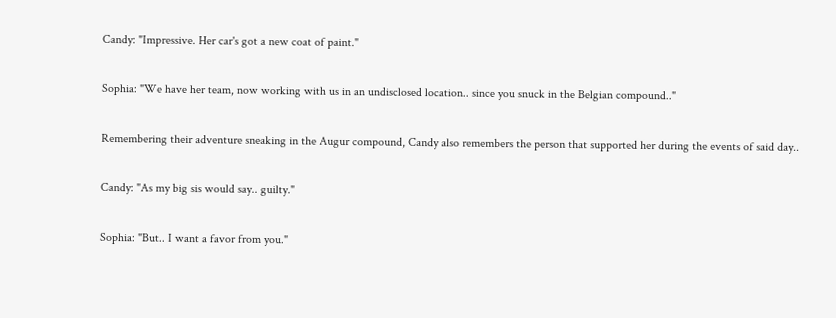Candy: "Impressive. Her car's got a new coat of paint."

Sophia: "We have her team, now working with us in an undisclosed location.. since you snuck in the Belgian compound.."

Remembering their adventure sneaking in the Augur compound, Candy also remembers the person that supported her during the events of said day..

Candy: "As my big sis would say.. guilty."

Sophia: "But.. I want a favor from you."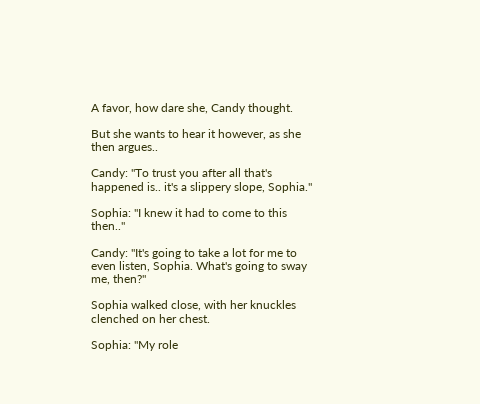A favor, how dare she, Candy thought.

But she wants to hear it however, as she then argues..

Candy: "To trust you after all that's happened is.. it's a slippery slope, Sophia."

Sophia: "I knew it had to come to this then.."

Candy: "It's going to take a lot for me to even listen, Sophia. What's going to sway me, then?"

Sophia walked close, with her knuckles clenched on her chest.

Sophia: "My role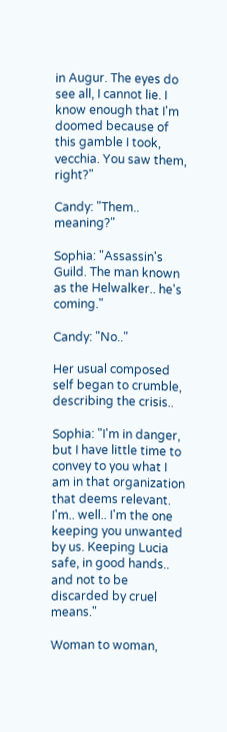in Augur. The eyes do see all, I cannot lie. I know enough that I'm doomed because of this gamble I took, vecchia. You saw them, right?"

Candy: "Them.. meaning?"

Sophia: "Assassin's Guild. The man known as the Helwalker.. he's coming."

Candy: "No.."

Her usual composed self began to crumble, describing the crisis..

Sophia: "I'm in danger, but I have little time to convey to you what I am in that organization that deems relevant. I'm.. well.. I'm the one keeping you unwanted by us. Keeping Lucia safe, in good hands.. and not to be discarded by cruel means."

Woman to woman,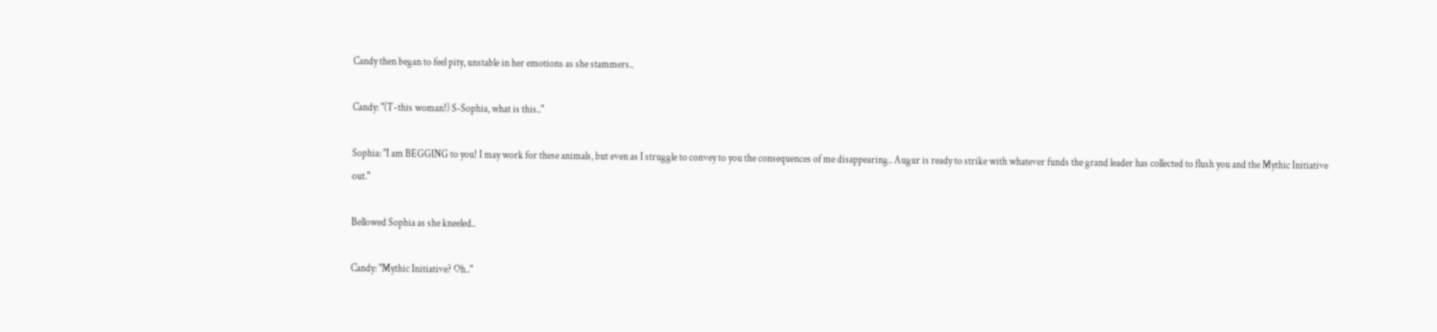Candy then began to feel pity, unstable in her emotions as she stammers..

Candy: "(T-this woman!) S-Sophia, what is this.."

Sophia: "I am BEGGING to you! I may work for these animals, but even as I struggle to convey to you the consequences of me disappearing.. Augur is ready to strike with whatever funds the grand leader has collected to flush you and the Mythic Initiative out."

Bellowed Sophia as she kneeled..

Candy: "Mythic Initiative? Oh.."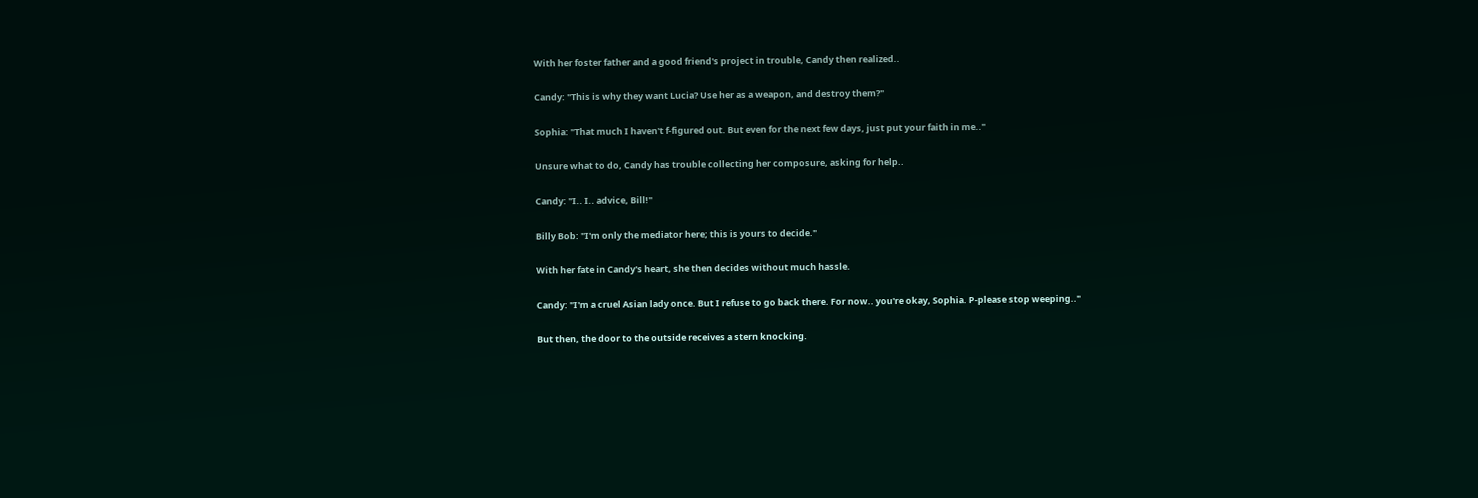With her foster father and a good friend's project in trouble, Candy then realized..

Candy: "This is why they want Lucia? Use her as a weapon, and destroy them?"

Sophia: "That much I haven't f-figured out. But even for the next few days, just put your faith in me.."

Unsure what to do, Candy has trouble collecting her composure, asking for help..

Candy: "I.. I.. advice, Bill!"

Billy Bob: "I'm only the mediator here; this is yours to decide."

With her fate in Candy's heart, she then decides without much hassle.

Candy: "I'm a cruel Asian lady once. But I refuse to go back there. For now.. you're okay, Sophia. P-please stop weeping.."

But then, the door to the outside receives a stern knocking.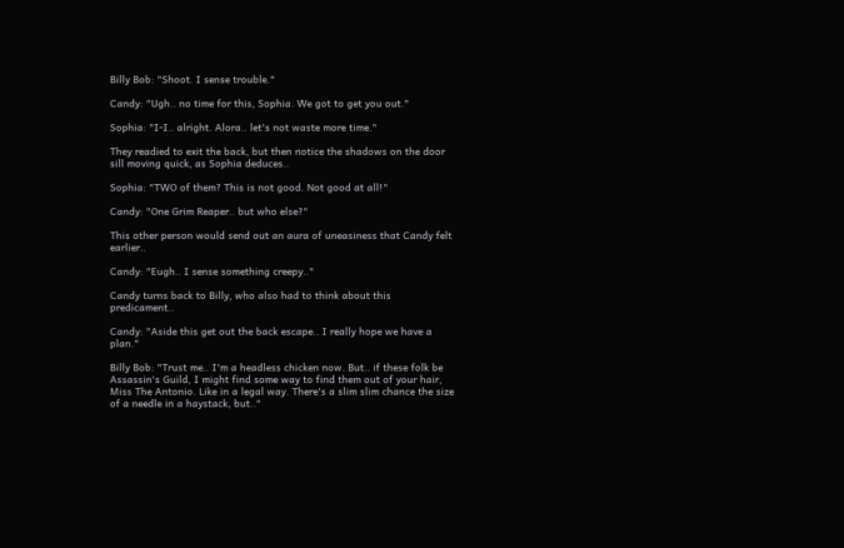Billy Bob: "Shoot. I sense trouble."

Candy: "Ugh.. no time for this, Sophia. We got to get you out."

Sophia: "I-I.. alright. Alora.. let's not waste more time."

They readied to exit the back, but then notice the shadows on the door sill moving quick, as Sophia deduces..

Sophia: "TWO of them? This is not good. Not good at all!"

Candy: "One Grim Reaper.. but who else?"

This other person would send out an aura of uneasiness that Candy felt earlier..

Candy: "Eugh.. I sense something creepy.."

Candy turns back to Billy, who also had to think about this predicament..

Candy: "Aside this get out the back escape.. I really hope we have a plan."

Billy Bob: "Trust me.. I'm a headless chicken now. But.. if these folk be Assassin's Guild, I might find some way to find them out of your hair, Miss The Antonio. Like in a legal way. There's a slim slim chance the size of a needle in a haystack, but.."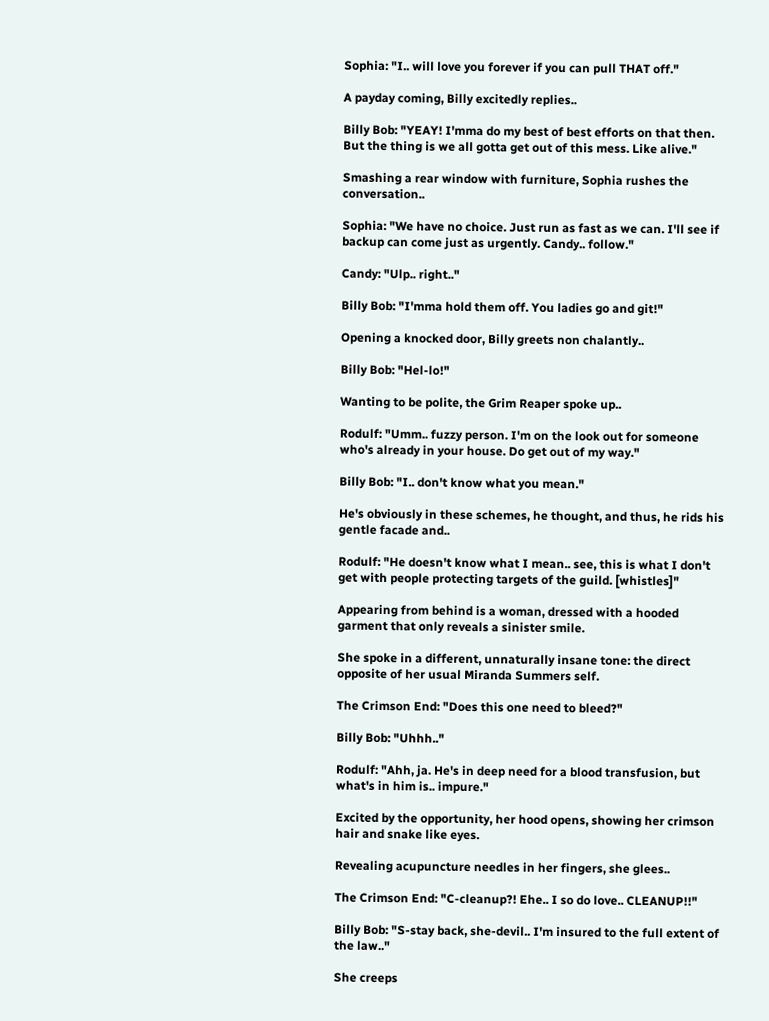Sophia: "I.. will love you forever if you can pull THAT off."

A payday coming, Billy excitedly replies..

Billy Bob: "YEAY! I'mma do my best of best efforts on that then. But the thing is we all gotta get out of this mess. Like alive."

Smashing a rear window with furniture, Sophia rushes the conversation..

Sophia: "We have no choice. Just run as fast as we can. I'll see if backup can come just as urgently. Candy.. follow."

Candy: "Ulp.. right.."

Billy Bob: "I'mma hold them off. You ladies go and git!"

Opening a knocked door, Billy greets non chalantly..

Billy Bob: "Hel-lo!"

Wanting to be polite, the Grim Reaper spoke up..

Rodulf: "Umm.. fuzzy person. I'm on the look out for someone who's already in your house. Do get out of my way."

Billy Bob: "I.. don't know what you mean."

He's obviously in these schemes, he thought, and thus, he rids his gentle facade and..

Rodulf: "He doesn't know what I mean.. see, this is what I don't get with people protecting targets of the guild. [whistles]"

Appearing from behind is a woman, dressed with a hooded garment that only reveals a sinister smile.

She spoke in a different, unnaturally insane tone: the direct opposite of her usual Miranda Summers self.

The Crimson End: "Does this one need to bleed?"

Billy Bob: "Uhhh.."

Rodulf: "Ahh, ja. He's in deep need for a blood transfusion, but what's in him is.. impure."

Excited by the opportunity, her hood opens, showing her crimson hair and snake like eyes.

Revealing acupuncture needles in her fingers, she glees..

The Crimson End: "C-cleanup?! Ehe.. I so do love.. CLEANUP!!"

Billy Bob: "S-stay back, she-devil.. I'm insured to the full extent of the law.."

She creeps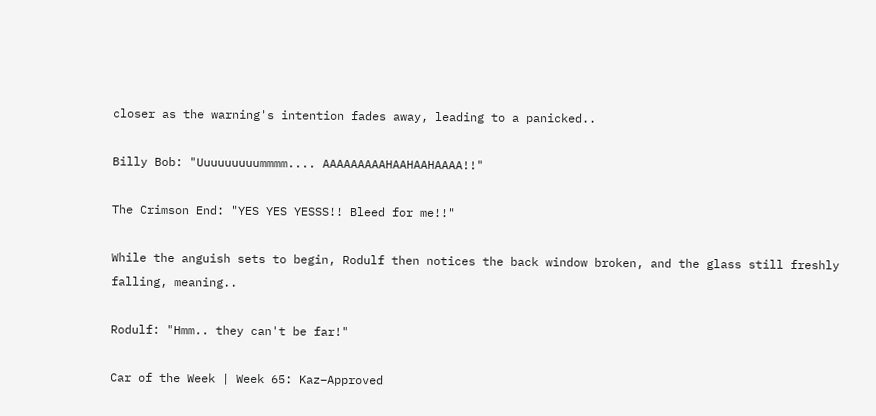closer as the warning's intention fades away, leading to a panicked..

Billy Bob: "Uuuuuuuuummmm.... AAAAAAAAAHAAHAAHAAAA!!"

The Crimson End: "YES YES YESSS!! Bleed for me!!"

While the anguish sets to begin, Rodulf then notices the back window broken, and the glass still freshly falling, meaning..

Rodulf: "Hmm.. they can't be far!"

Car of the Week | Week 65: Kaz–Approved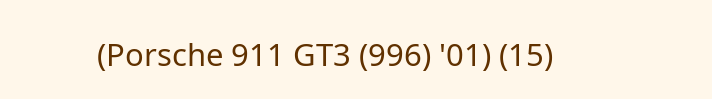(Porsche 911 GT3 (996) '01) (15)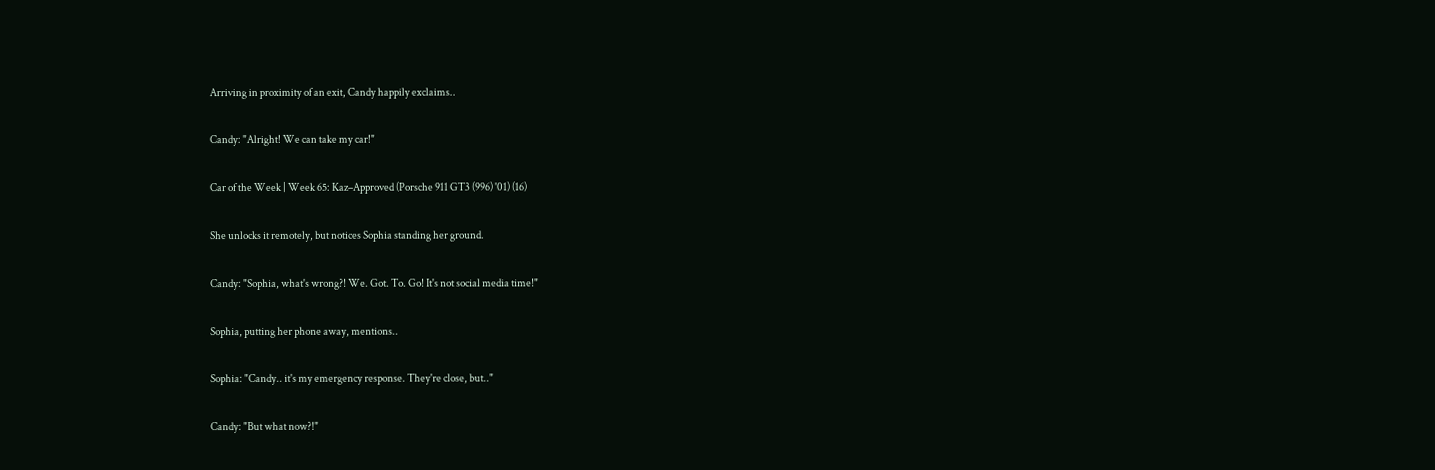Arriving in proximity of an exit, Candy happily exclaims..

Candy: "Alright! We can take my car!"

Car of the Week | Week 65: Kaz–Approved (Porsche 911 GT3 (996) '01) (16)

She unlocks it remotely, but notices Sophia standing her ground.

Candy: "Sophia, what's wrong?! We. Got. To. Go! It's not social media time!"

Sophia, putting her phone away, mentions..

Sophia: "Candy.. it's my emergency response. They're close, but.."

Candy: "But what now?!"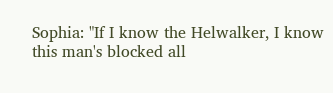Sophia: "If I know the Helwalker, I know this man's blocked all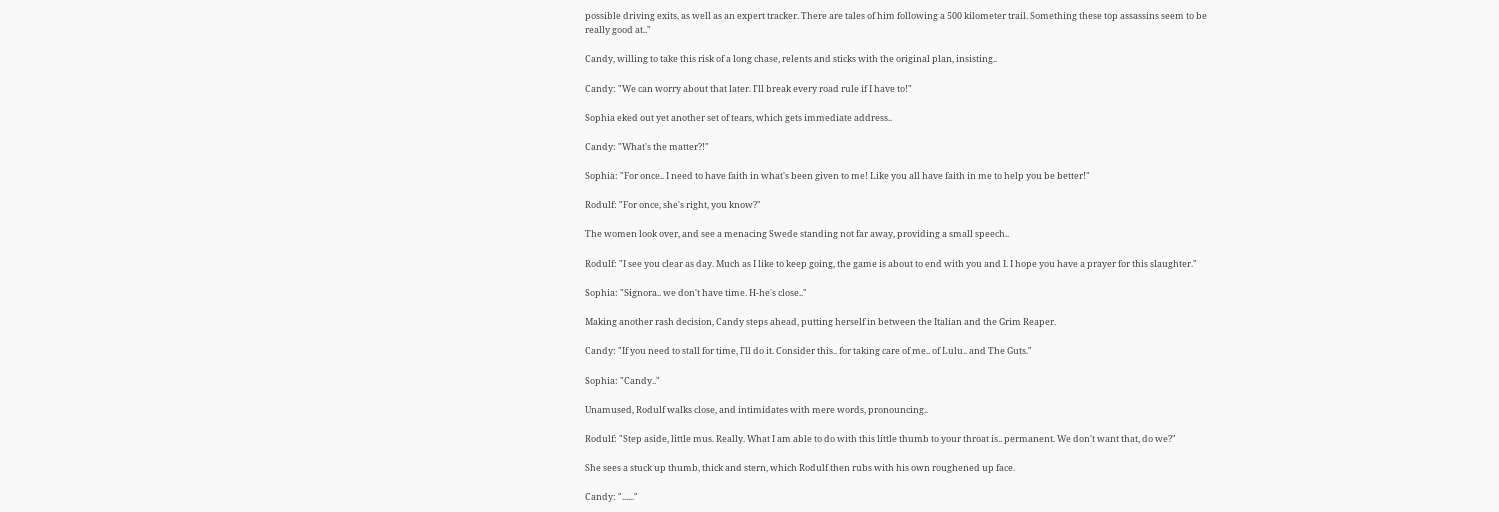possible driving exits, as well as an expert tracker. There are tales of him following a 500 kilometer trail. Something these top assassins seem to be really good at.."

Candy, willing to take this risk of a long chase, relents and sticks with the original plan, insisting..

Candy: "We can worry about that later. I'll break every road rule if I have to!"

Sophia eked out yet another set of tears, which gets immediate address..

Candy: "What's the matter?!"

Sophia: "For once.. I need to have faith in what's been given to me! Like you all have faith in me to help you be better!"

Rodulf: "For once, she's right, you know?"

The women look over, and see a menacing Swede standing not far away, providing a small speech..

Rodulf: "I see you clear as day. Much as I like to keep going, the game is about to end with you and I. I hope you have a prayer for this slaughter."

Sophia: "Signora.. we don't have time. H-he's close.."

Making another rash decision, Candy steps ahead, putting herself in between the Italian and the Grim Reaper.

Candy: "If you need to stall for time, I'll do it. Consider this.. for taking care of me.. of Lulu.. and The Guts."

Sophia: "Candy.."

Unamused, Rodulf walks close, and intimidates with mere words, pronouncing..

Rodulf: "Step aside, little mus. Really. What I am able to do with this little thumb to your throat is.. permanent. We don't want that, do we?"

She sees a stuck up thumb, thick and stern, which Rodulf then rubs with his own roughened up face.

Candy: "......"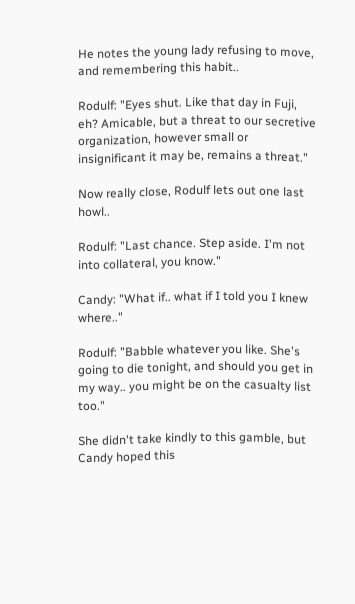He notes the young lady refusing to move, and remembering this habit..

Rodulf: "Eyes shut. Like that day in Fuji, eh? Amicable, but a threat to our secretive organization, however small or insignificant it may be, remains a threat."

Now really close, Rodulf lets out one last howl..

Rodulf: "Last chance. Step aside. I'm not into collateral, you know."

Candy: "What if.. what if I told you I knew where.."

Rodulf: "Babble whatever you like. She's going to die tonight, and should you get in my way.. you might be on the casualty list too."

She didn't take kindly to this gamble, but Candy hoped this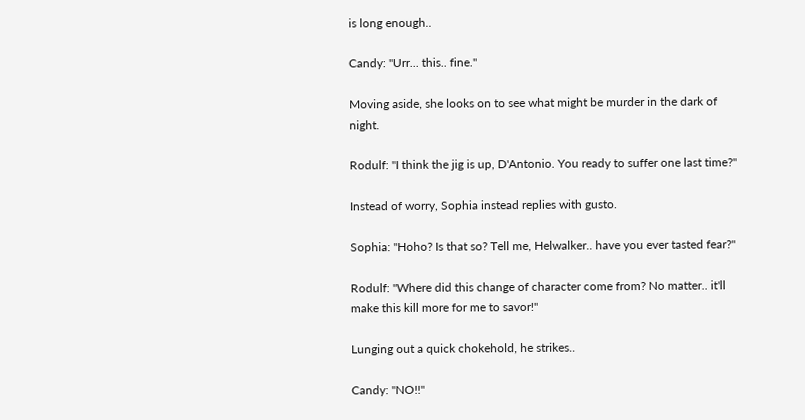is long enough..

Candy: "Urr... this.. fine."

Moving aside, she looks on to see what might be murder in the dark of night.

Rodulf: "I think the jig is up, D'Antonio. You ready to suffer one last time?"

Instead of worry, Sophia instead replies with gusto.

Sophia: "Hoho? Is that so? Tell me, Helwalker.. have you ever tasted fear?"

Rodulf: "Where did this change of character come from? No matter.. it'll make this kill more for me to savor!"

Lunging out a quick chokehold, he strikes..

Candy: "NO!!"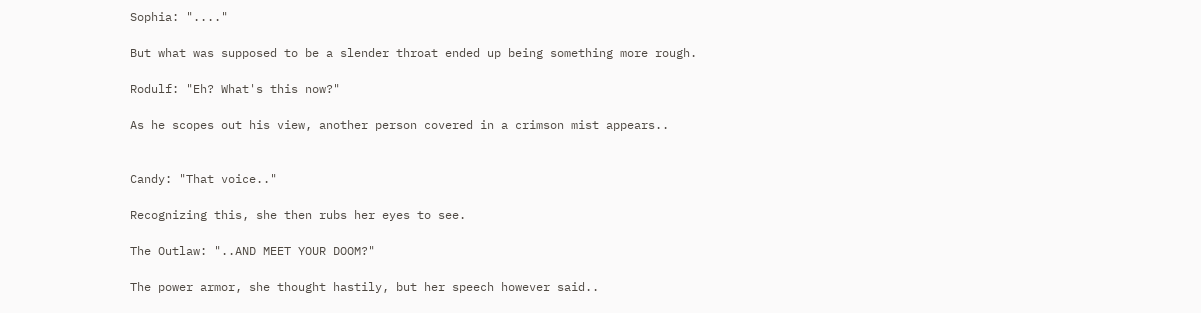Sophia: "...."

But what was supposed to be a slender throat ended up being something more rough.

Rodulf: "Eh? What's this now?"

As he scopes out his view, another person covered in a crimson mist appears..


Candy: "That voice.."

Recognizing this, she then rubs her eyes to see.

The Outlaw: "..AND MEET YOUR DOOM?"

The power armor, she thought hastily, but her speech however said..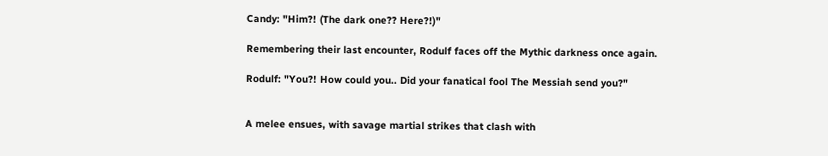Candy: "Him?! (The dark one?? Here?!)"

Remembering their last encounter, Rodulf faces off the Mythic darkness once again.

Rodulf: "You?! How could you.. Did your fanatical fool The Messiah send you?"


A melee ensues, with savage martial strikes that clash with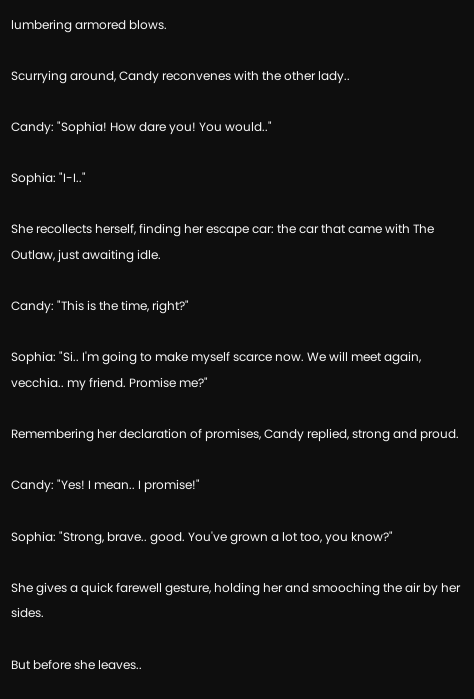lumbering armored blows.

Scurrying around, Candy reconvenes with the other lady..

Candy: "Sophia! How dare you! You would.."

Sophia: "I-I.."

She recollects herself, finding her escape car: the car that came with The Outlaw, just awaiting idle.

Candy: "This is the time, right?"

Sophia: "Si.. I'm going to make myself scarce now. We will meet again, vecchia.. my friend. Promise me?"

Remembering her declaration of promises, Candy replied, strong and proud.

Candy: "Yes! I mean.. I promise!"

Sophia: "Strong, brave.. good. You've grown a lot too, you know?"

She gives a quick farewell gesture, holding her and smooching the air by her sides.

But before she leaves..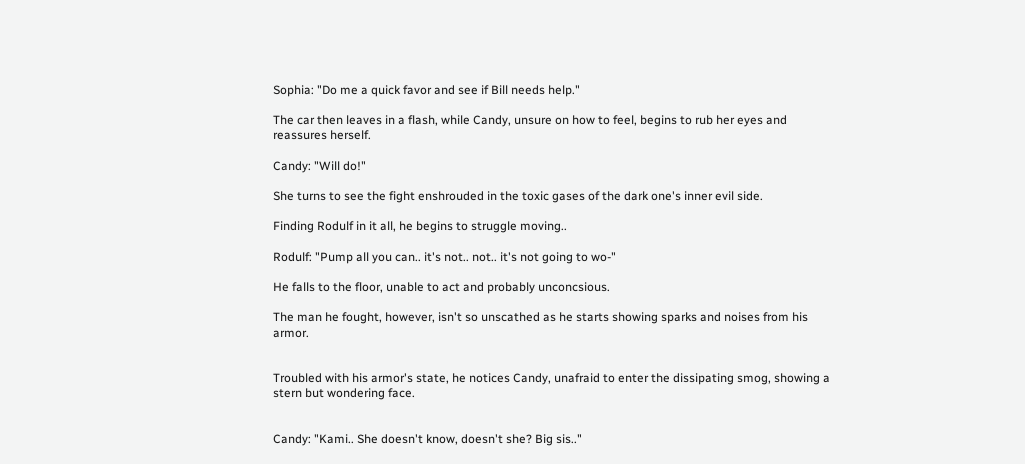Sophia: "Do me a quick favor and see if Bill needs help."

The car then leaves in a flash, while Candy, unsure on how to feel, begins to rub her eyes and reassures herself.

Candy: "Will do!"

She turns to see the fight enshrouded in the toxic gases of the dark one's inner evil side.

Finding Rodulf in it all, he begins to struggle moving..

Rodulf: "Pump all you can.. it's not.. not.. it's not going to wo-"

He falls to the floor, unable to act and probably unconcsious.

The man he fought, however, isn't so unscathed as he starts showing sparks and noises from his armor.


Troubled with his armor's state, he notices Candy, unafraid to enter the dissipating smog, showing a stern but wondering face.


Candy: "Kami.. She doesn't know, doesn't she? Big sis.."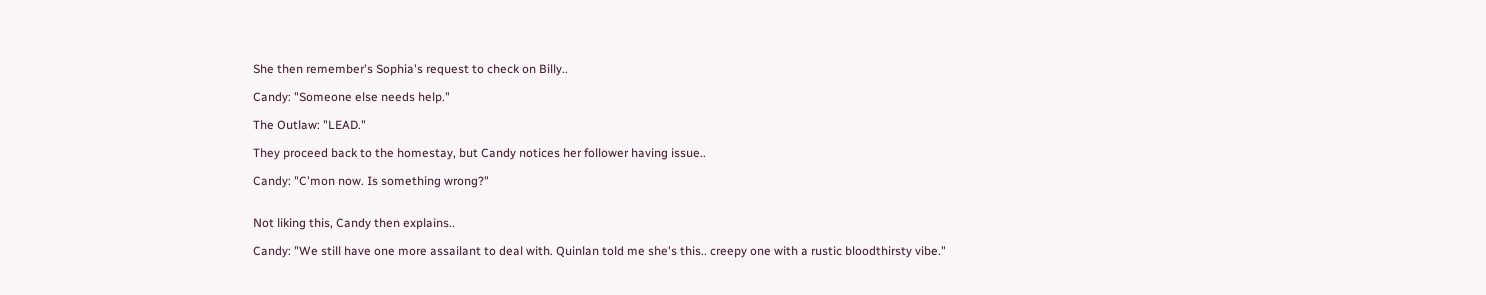She then remember's Sophia's request to check on Billy..

Candy: "Someone else needs help."

The Outlaw: "LEAD."

They proceed back to the homestay, but Candy notices her follower having issue..

Candy: "C'mon now. Is something wrong?"


Not liking this, Candy then explains..

Candy: "We still have one more assailant to deal with. Quinlan told me she's this.. creepy one with a rustic bloodthirsty vibe."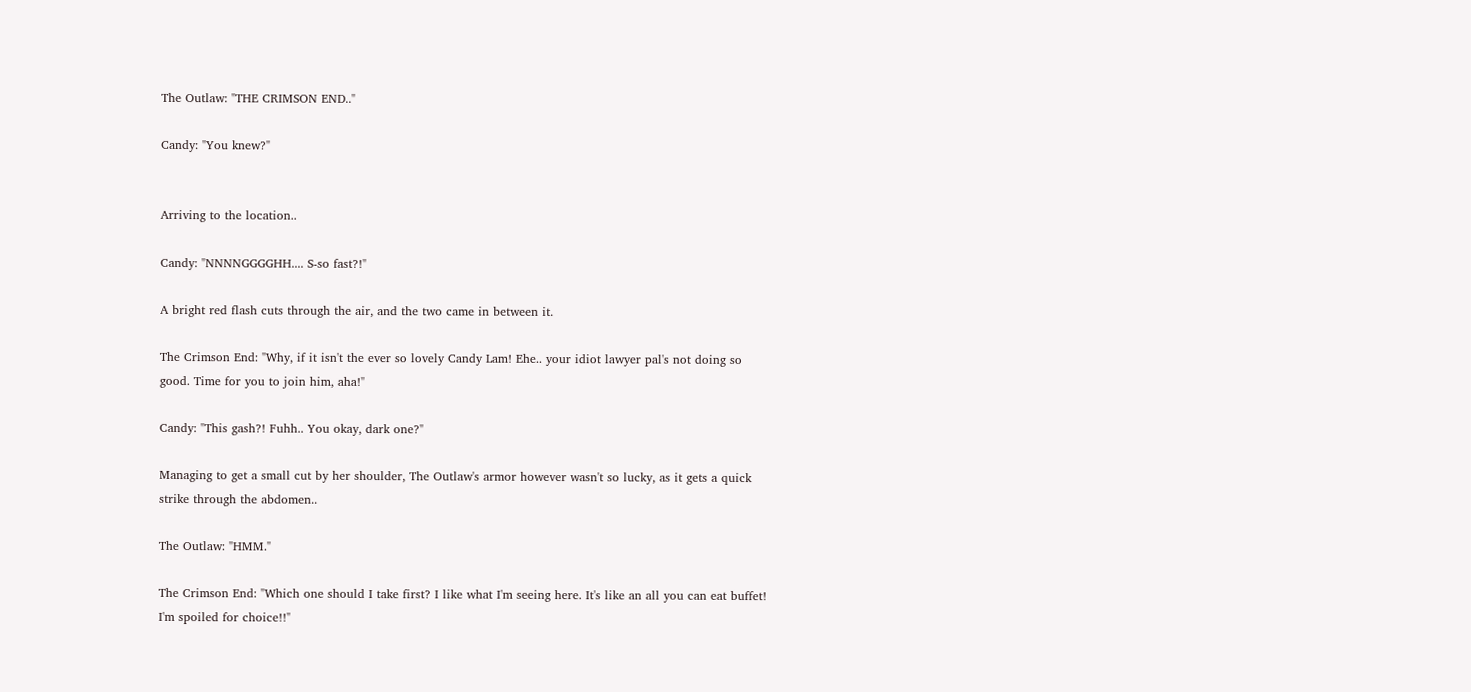The Outlaw: "THE CRIMSON END.."

Candy: "You knew?"


Arriving to the location..

Candy: "NNNNGGGGHH.... S-so fast?!"

A bright red flash cuts through the air, and the two came in between it.

The Crimson End: "Why, if it isn't the ever so lovely Candy Lam! Ehe.. your idiot lawyer pal's not doing so good. Time for you to join him, aha!"

Candy: "This gash?! Fuhh.. You okay, dark one?"

Managing to get a small cut by her shoulder, The Outlaw's armor however wasn't so lucky, as it gets a quick strike through the abdomen..

The Outlaw: "HMM."

The Crimson End: "Which one should I take first? I like what I'm seeing here. It's like an all you can eat buffet! I'm spoiled for choice!!"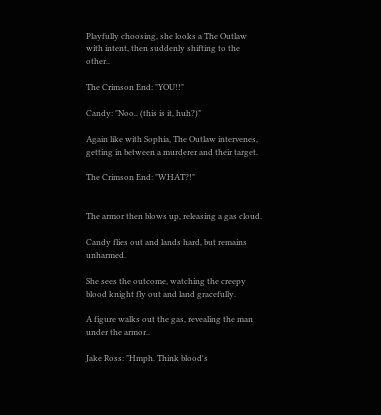Playfully choosing, she looks a The Outlaw with intent, then suddenly shifting to the other..

The Crimson End: "YOU!!"

Candy: "Noo.. (this is it, huh?)"

Again like with Sophia, The Outlaw intervenes, getting in between a murderer and their target.

The Crimson End: "WHAT?!"


The armor then blows up, releasing a gas cloud.

Candy flies out and lands hard, but remains unharmed.

She sees the outcome, watching the creepy blood knight fly out and land gracefully.

A figure walks out the gas, revealing the man under the armor..

Jake Ross: "Hmph. Think blood's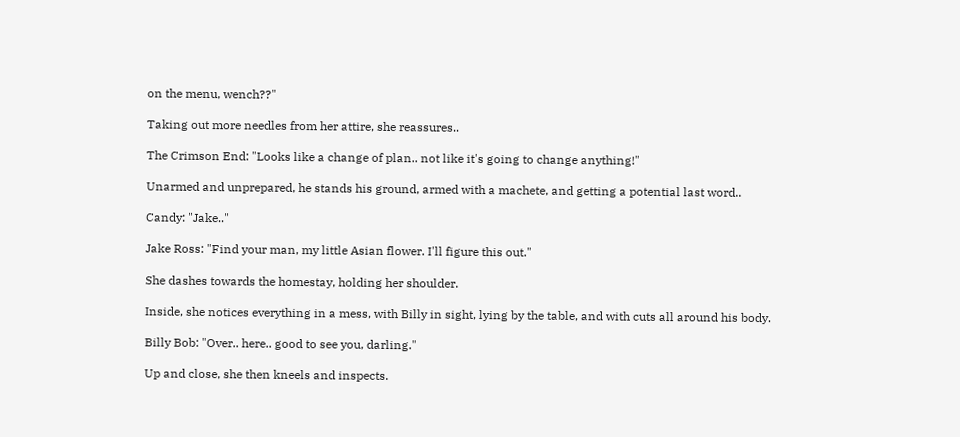on the menu, wench??"

Taking out more needles from her attire, she reassures..

The Crimson End: "Looks like a change of plan.. not like it's going to change anything!"

Unarmed and unprepared, he stands his ground, armed with a machete, and getting a potential last word..

Candy: "Jake.."

Jake Ross: "Find your man, my little Asian flower. I'll figure this out."

She dashes towards the homestay, holding her shoulder.

Inside, she notices everything in a mess, with Billy in sight, lying by the table, and with cuts all around his body.

Billy Bob: "Over.. here.. good to see you, darling."

Up and close, she then kneels and inspects.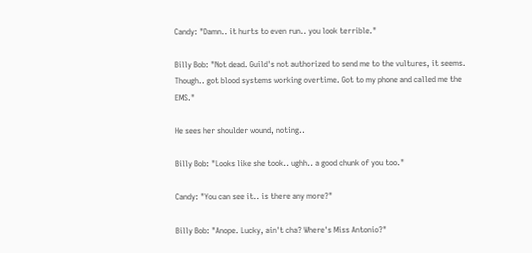Candy: "Damn.. it hurts to even run.. you look terrible."

Billy Bob: "Not dead. Guild's not authorized to send me to the vultures, it seems. Though.. got blood systems working overtime. Got to my phone and called me the EMS."

He sees her shoulder wound, noting..

Billy Bob: "Looks like she took.. ughh.. a good chunk of you too."

Candy: "You can see it.. is there any more?"

Billy Bob: "Anope. Lucky, ain't cha? Where's Miss Antonio?"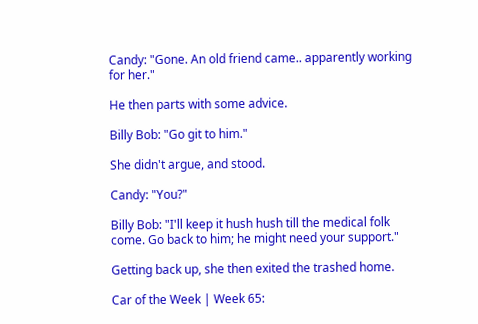Candy: "Gone. An old friend came.. apparently working for her."

He then parts with some advice.

Billy Bob: "Go git to him."

She didn't argue, and stood.

Candy: "You?"

Billy Bob: "I'll keep it hush hush till the medical folk come. Go back to him; he might need your support."

Getting back up, she then exited the trashed home.

Car of the Week | Week 65: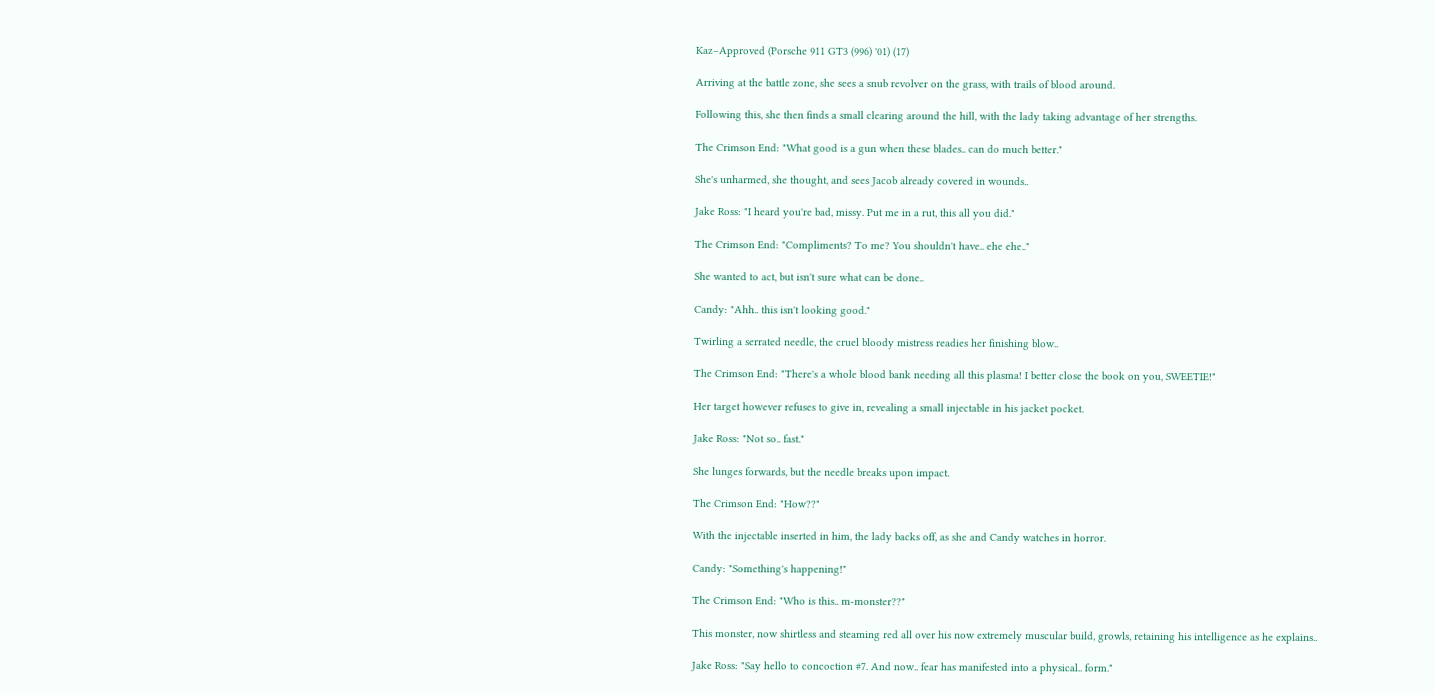Kaz–Approved (Porsche 911 GT3 (996) '01) (17)

Arriving at the battle zone, she sees a snub revolver on the grass, with trails of blood around.

Following this, she then finds a small clearing around the hill, with the lady taking advantage of her strengths.

The Crimson End: "What good is a gun when these blades.. can do much better."

She's unharmed, she thought, and sees Jacob already covered in wounds..

Jake Ross: "I heard you're bad, missy. Put me in a rut, this all you did."

The Crimson End: "Compliments? To me? You shouldn't have.. ehe ehe.."

She wanted to act, but isn't sure what can be done..

Candy: "Ahh.. this isn't looking good."

Twirling a serrated needle, the cruel bloody mistress readies her finishing blow..

The Crimson End: "There's a whole blood bank needing all this plasma! I better close the book on you, SWEETIE!"

Her target however refuses to give in, revealing a small injectable in his jacket pocket.

Jake Ross: "Not so.. fast."

She lunges forwards, but the needle breaks upon impact.

The Crimson End: "How??"

With the injectable inserted in him, the lady backs off, as she and Candy watches in horror.

Candy: "Something's happening!"

The Crimson End: "Who is this.. m-monster??"

This monster, now shirtless and steaming red all over his now extremely muscular build, growls, retaining his intelligence as he explains..

Jake Ross: "Say hello to concoction #7. And now.. fear has manifested into a physical.. form."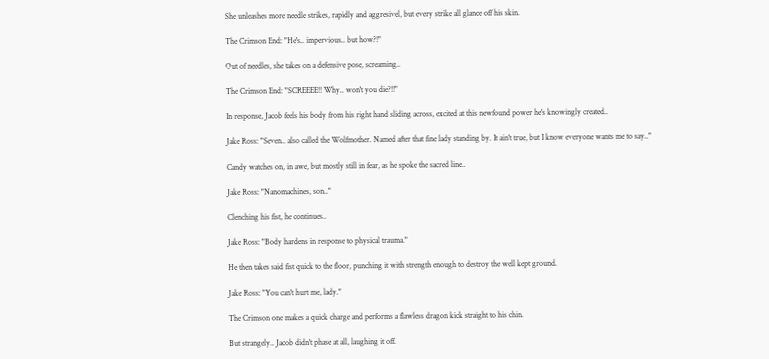She unleashes more needle strikes, rapidly and aggresivel, but every strike all glance off his skin.

The Crimson End: "He's.. impervious.. but how?!"

Out of needles, she takes on a defensive pose, screaming..

The Crimson End: "SCREEEE!! Why.. won't you die?!!"

In response, Jacob feels his body from his right hand sliding across, excited at this newfound power he's knowingly created..

Jake Ross: "Seven.. also called the Wolfmother. Named after that fine lady standing by. It ain't true, but I know everyone wants me to say.."

Candy watches on, in awe, but mostly still in fear, as he spoke the sacred line..

Jake Ross: "Nanomachines, son.."

Clenching his fist, he continues..

Jake Ross: "Body hardens in response to physical trauma."

He then takes said fist quick to the floor, punching it with strength enough to destroy the well kept ground.

Jake Ross: "You can't hurt me, lady."

The Crimson one makes a quick charge and performs a flawless dragon kick straight to his chin.

But strangely.. Jacob didn't phase at all, laughing it off.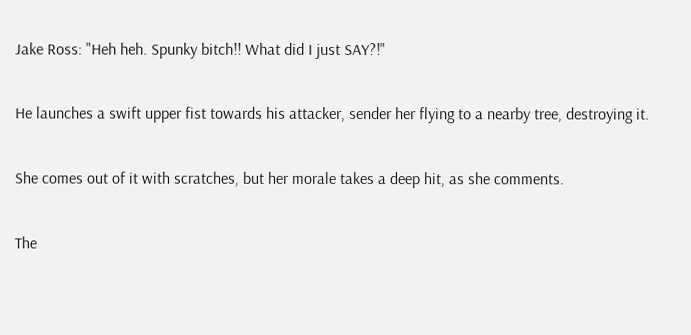Jake Ross: "Heh heh. Spunky bitch!! What did I just SAY?!"

He launches a swift upper fist towards his attacker, sender her flying to a nearby tree, destroying it.

She comes out of it with scratches, but her morale takes a deep hit, as she comments.

The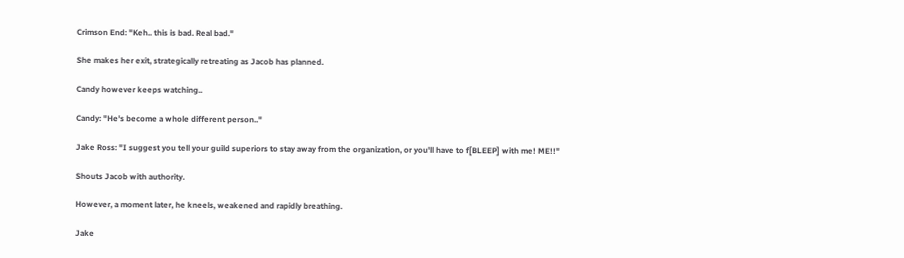Crimson End: "Keh.. this is bad. Real bad."

She makes her exit, strategically retreating as Jacob has planned.

Candy however keeps watching..

Candy: "He's become a whole different person.."

Jake Ross: "I suggest you tell your guild superiors to stay away from the organization, or you'll have to f[BLEEP] with me! ME!!"

Shouts Jacob with authority.

However, a moment later, he kneels, weakened and rapidly breathing.

Jake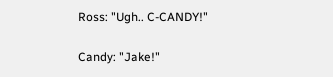Ross: "Ugh.. C-CANDY!"

Candy: "Jake!"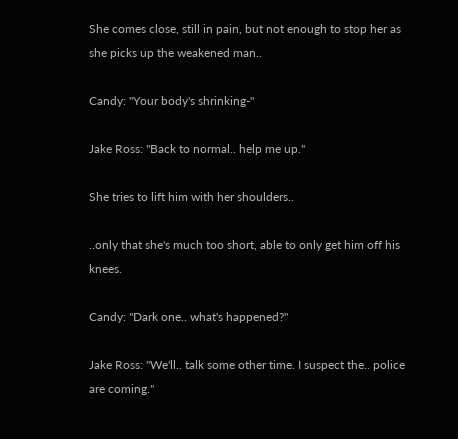She comes close, still in pain, but not enough to stop her as she picks up the weakened man..

Candy: "Your body's shrinking-"

Jake Ross: "Back to normal.. help me up."

She tries to lift him with her shoulders..

..only that she's much too short, able to only get him off his knees.

Candy: "Dark one.. what's happened?"

Jake Ross: "We'll.. talk some other time. I suspect the.. police are coming."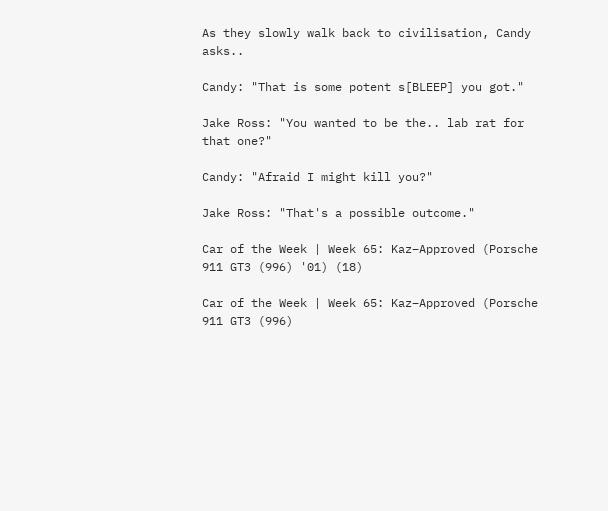As they slowly walk back to civilisation, Candy asks..

Candy: "That is some potent s[BLEEP] you got."

Jake Ross: "You wanted to be the.. lab rat for that one?"

Candy: "Afraid I might kill you?"

Jake Ross: "That's a possible outcome."

Car of the Week | Week 65: Kaz–Approved (Porsche 911 GT3 (996) '01) (18)

Car of the Week | Week 65: Kaz–Approved (Porsche 911 GT3 (996)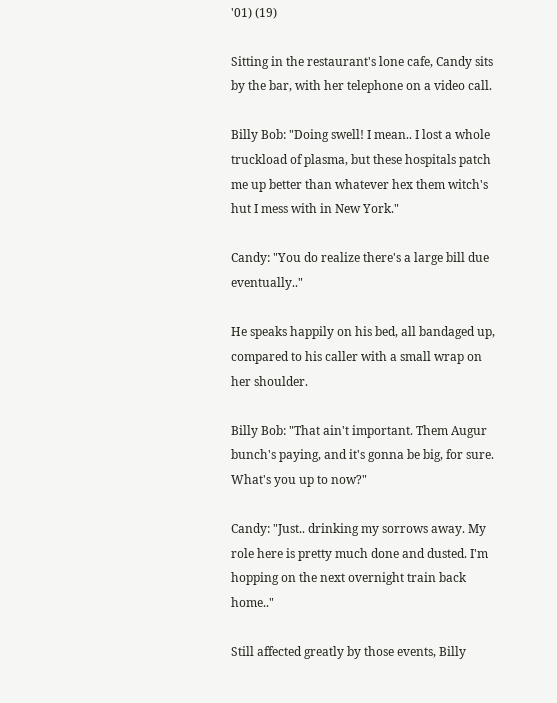'01) (19)

Sitting in the restaurant's lone cafe, Candy sits by the bar, with her telephone on a video call.

Billy Bob: "Doing swell! I mean.. I lost a whole truckload of plasma, but these hospitals patch me up better than whatever hex them witch's hut I mess with in New York."

Candy: "You do realize there's a large bill due eventually.."

He speaks happily on his bed, all bandaged up, compared to his caller with a small wrap on her shoulder.

Billy Bob: "That ain't important. Them Augur bunch's paying, and it's gonna be big, for sure. What's you up to now?"

Candy: "Just.. drinking my sorrows away. My role here is pretty much done and dusted. I'm hopping on the next overnight train back home.."

Still affected greatly by those events, Billy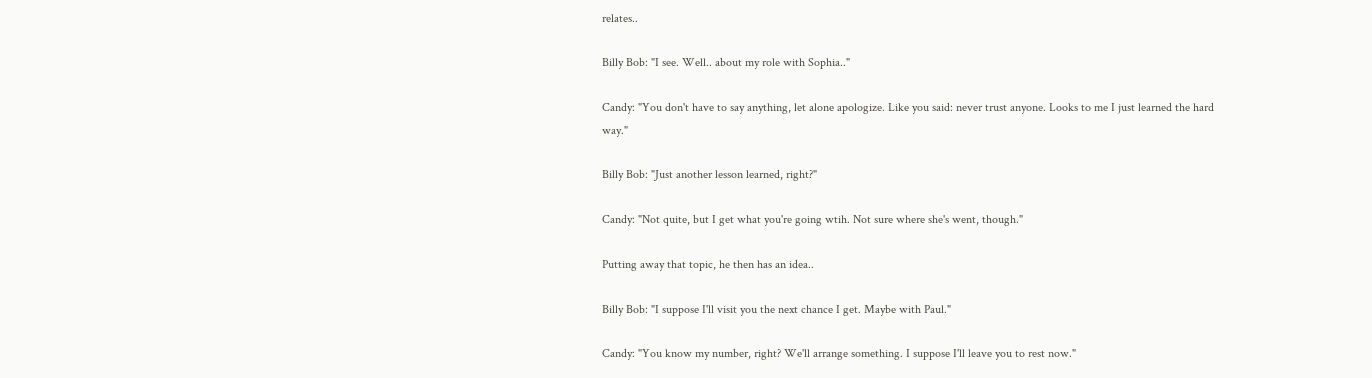relates..

Billy Bob: "I see. Well.. about my role with Sophia.."

Candy: "You don't have to say anything, let alone apologize. Like you said: never trust anyone. Looks to me I just learned the hard way."

Billy Bob: "Just another lesson learned, right?"

Candy: "Not quite, but I get what you're going wtih. Not sure where she's went, though."

Putting away that topic, he then has an idea..

Billy Bob: "I suppose I'll visit you the next chance I get. Maybe with Paul."

Candy: "You know my number, right? We'll arrange something. I suppose I'll leave you to rest now."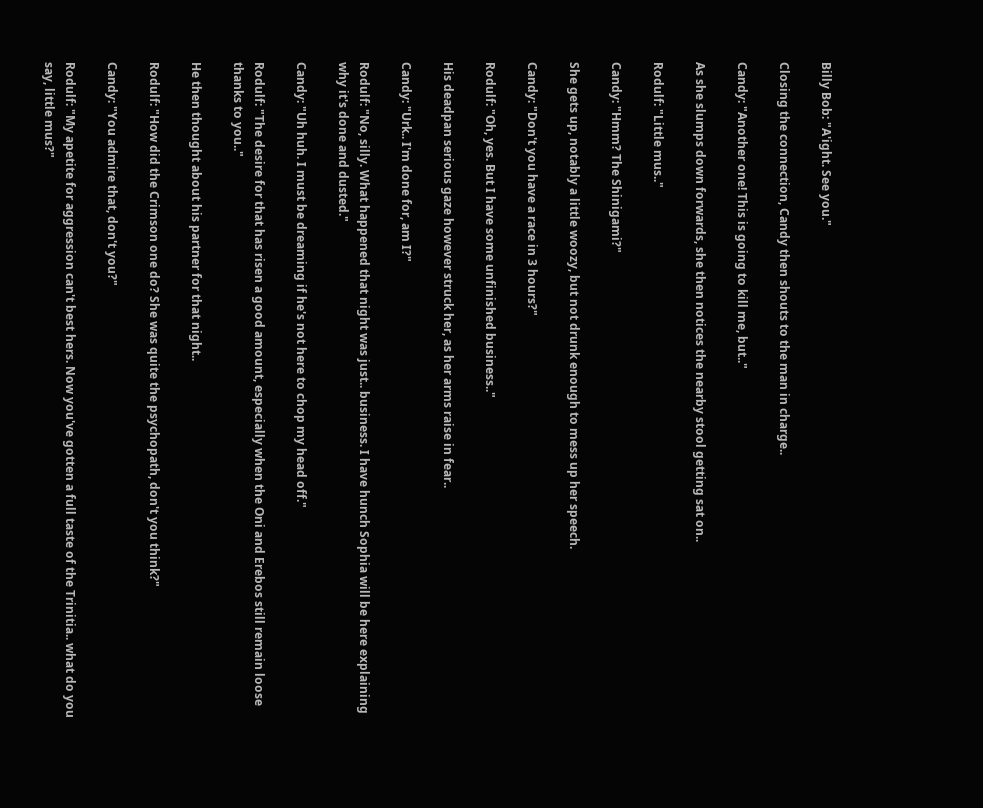Billy Bob: "A'ight. See you."

Closing the connection, Candy then shouts to the man in charge..

Candy: "Another one! This is going to kill me, but.."

As she slumps down forwards, she then notices the nearby stool getting sat on..

Rodulf: "Little mus.."

Candy: "Hmm? The Shinigami?"

She gets up, notably a little woozy, but not drunk enough to mess up her speech.

Candy: "Don't you have a race in 3 hours?"

Rodulf: "Oh, yes. But I have some unfinished business.."

His deadpan serious gaze however struck her, as her arms raise in fear..

Candy: "Urk.. I'm done for, am I?"

Rodulf: "No, silly. What happened that night was just.. business. I have hunch Sophia will be here explaining why it's done and dusted."

Candy: "Uh huh. I must be dreaming if he's not here to chop my head off."

Rodulf: "The desire for that has risen a good amount, especially when the Oni and Erebos still remain loose thanks to you.."

He then thought about his partner for that night..

Rodulf: "How did the Crimson one do? She was quite the psychopath, don't you think?"

Candy: "You admire that, don't you?"

Rodulf: "My apetite for aggression can't best hers. Now you've gotten a full taste of the Trinitia.. what do you say, little mus?"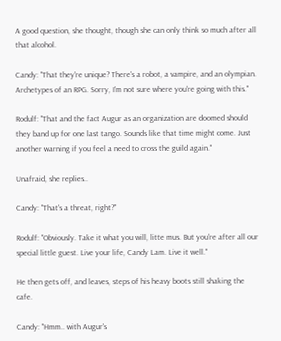A good question, she thought, though she can only think so much after all that alcohol.

Candy: "That they're unique? There's a robot, a vampire, and an olympian. Archetypes of an RPG. Sorry, I'm not sure where you're going with this."

Rodulf: "That and the fact Augur as an organization are doomed should they band up for one last tango. Sounds like that time might come. Just another warning if you feel a need to cross the guild again."

Unafraid, she replies..

Candy: "That's a threat, right?"

Rodulf: "Obviously. Take it what you will, litte mus. But you're after all our special little guest. Live your life, Candy Lam. Live it well."

He then gets off, and leaves, steps of his heavy boots still shaking the cafe.

Candy: "Hmm.. with Augur's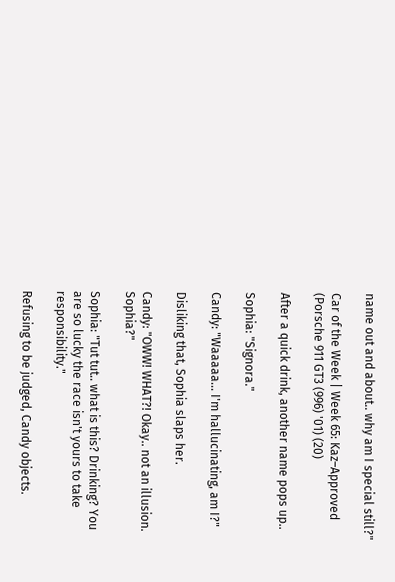name out and about.. why am I special still?"

Car of the Week | Week 65: Kaz–Approved (Porsche 911 GT3 (996) '01) (20)

After a quick drink, another name pops up..

Sophia: "Signora."

Candy: "Waaaaa... I'm hallucinating, am I?"

Disliking that, Sophia slaps her.

Candy: "OWW! WHAT?! Okay.. not an illusion. Sophia?"

Sophia: "Tut tut.. what is this? Drinking? You are so lucky the race isn't yours to take responsibility."

Refusing to be judged, Candy objects.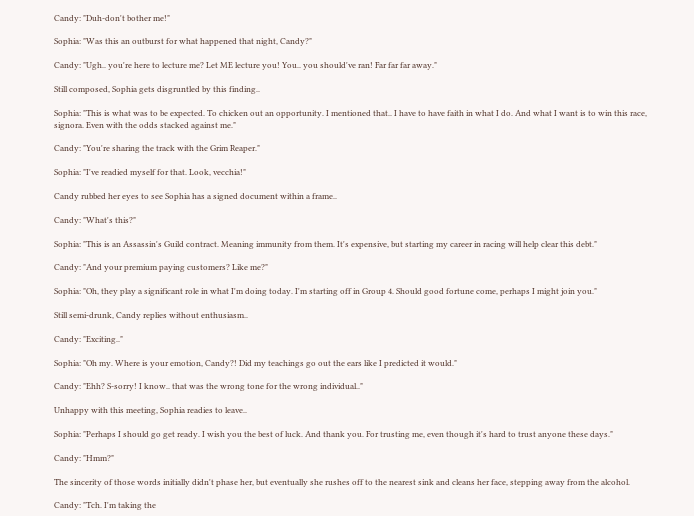Candy: "Duh-don't bother me!"

Sophia: "Was this an outburst for what happened that night, Candy?"

Candy: "Ugh.. you're here to lecture me? Let ME lecture you! You.. you should've ran! Far far far away."

Still composed, Sophia gets disgruntled by this finding..

Sophia: "This is what was to be expected. To chicken out an opportunity. I mentioned that.. I have to have faith in what I do. And what I want is to win this race, signora. Even with the odds stacked against me."

Candy: "You're sharing the track with the Grim Reaper."

Sophia: "I've readied myself for that. Look, vecchia!"

Candy rubbed her eyes to see Sophia has a signed document within a frame..

Candy: "What's this?"

Sophia: "This is an Assassin's Guild contract. Meaning immunity from them. It's expensive, but starting my career in racing will help clear this debt."

Candy: "And your premium paying customers? Like me?"

Sophia: "Oh, they play a significant role in what I'm doing today. I'm starting off in Group 4. Should good fortune come, perhaps I might join you."

Still semi-drunk, Candy replies without enthusiasm..

Candy: "Exciting.."

Sophia: "Oh my. Where is your emotion, Candy?! Did my teachings go out the ears like I predicted it would."

Candy: "Ehh? S-sorry! I know.. that was the wrong tone for the wrong individual.."

Unhappy with this meeting, Sophia readies to leave..

Sophia: "Perhaps I should go get ready. I wish you the best of luck. And thank you. For trusting me, even though it's hard to trust anyone these days."

Candy: "Hmm?"

The sincerity of those words initially didn't phase her, but eventually she rushes off to the nearest sink and cleans her face, stepping away from the alcohol.

Candy: "Tch. I'm taking the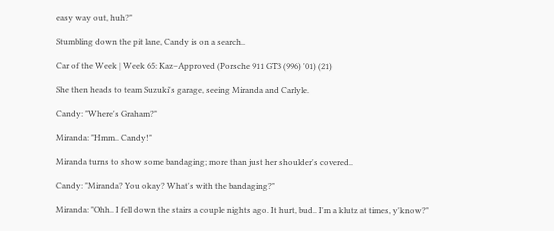easy way out, huh?"

Stumbling down the pit lane, Candy is on a search..

Car of the Week | Week 65: Kaz–Approved (Porsche 911 GT3 (996) '01) (21)

She then heads to team Suzuki's garage, seeing Miranda and Carlyle.

Candy: "Where's Graham?"

Miranda: "Hmm.. Candy!"

Miranda turns to show some bandaging; more than just her shoulder's covered..

Candy: "Miranda? You okay? What's with the bandaging?"

Miranda: "Ohh.. I fell down the stairs a couple nights ago. It hurt, bud.. I'm a klutz at times, y'know?"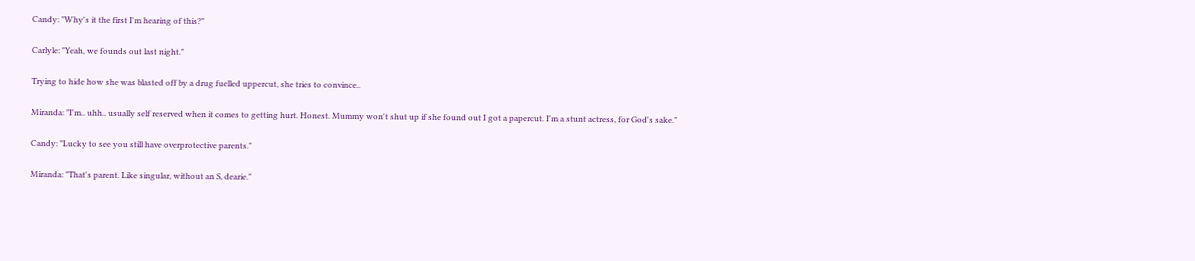Candy: "Why's it the first I'm hearing of this?"

Carlyle: "Yeah, we founds out last night."

Trying to hide how she was blasted off by a drug fuelled uppercut, she tries to convince..

Miranda: "I'm.. uhh.. usually self reserved when it comes to getting hurt. Honest. Mummy won't shut up if she found out I got a papercut. I'm a stunt actress, for God's sake."

Candy: "Lucky to see you still have overprotective parents."

Miranda: "That's parent. Like singular, without an S, dearie."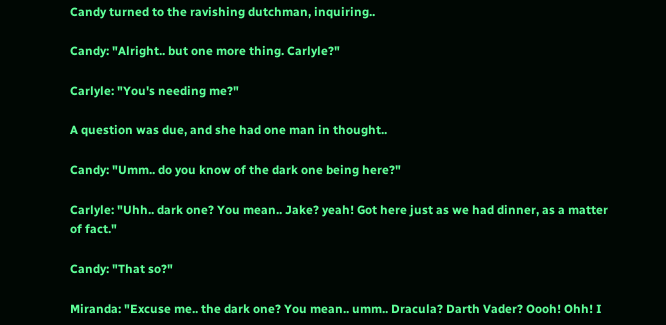Candy turned to the ravishing dutchman, inquiring..

Candy: "Alright.. but one more thing. Carlyle?"

Carlyle: "You's needing me?"

A question was due, and she had one man in thought..

Candy: "Umm.. do you know of the dark one being here?"

Carlyle: "Uhh.. dark one? You mean.. Jake? yeah! Got here just as we had dinner, as a matter of fact."

Candy: "That so?"

Miranda: "Excuse me.. the dark one? You mean.. umm.. Dracula? Darth Vader? Oooh! Ohh! I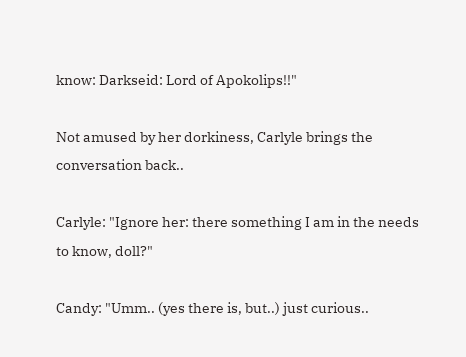know: Darkseid: Lord of Apokolips!!"

Not amused by her dorkiness, Carlyle brings the conversation back..

Carlyle: "Ignore her: there something I am in the needs to know, doll?"

Candy: "Umm.. (yes there is, but..) just curious..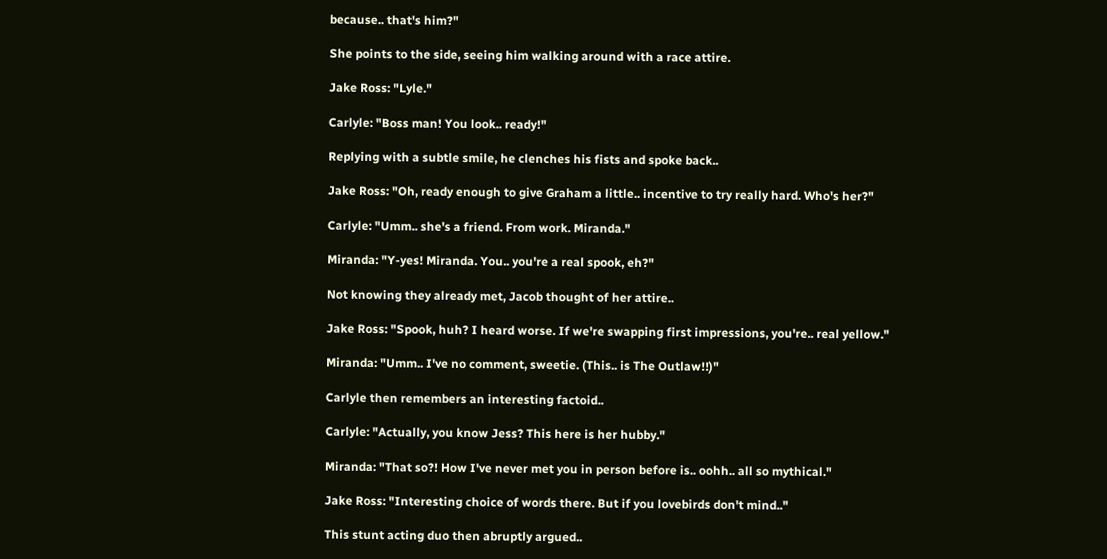because.. that's him?"

She points to the side, seeing him walking around with a race attire.

Jake Ross: "Lyle."

Carlyle: "Boss man! You look.. ready!"

Replying with a subtle smile, he clenches his fists and spoke back..

Jake Ross: "Oh, ready enough to give Graham a little.. incentive to try really hard. Who's her?"

Carlyle: "Umm.. she's a friend. From work. Miranda."

Miranda: "Y-yes! Miranda. You.. you're a real spook, eh?"

Not knowing they already met, Jacob thought of her attire..

Jake Ross: "Spook, huh? I heard worse. If we're swapping first impressions, you're.. real yellow."

Miranda: "Umm.. I've no comment, sweetie. (This.. is The Outlaw!!)"

Carlyle then remembers an interesting factoid..

Carlyle: "Actually, you know Jess? This here is her hubby."

Miranda: "That so?! How I've never met you in person before is.. oohh.. all so mythical."

Jake Ross: "Interesting choice of words there. But if you lovebirds don't mind.."

This stunt acting duo then abruptly argued..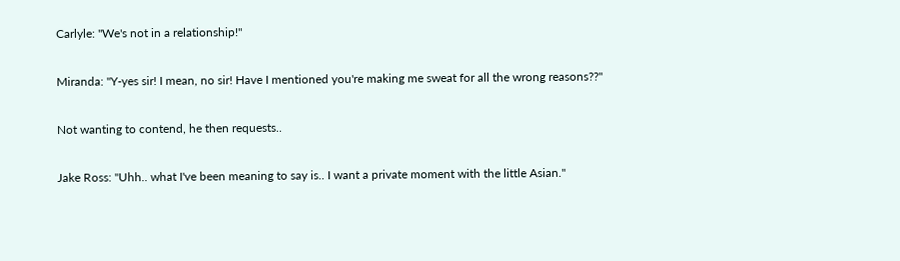Carlyle: "We's not in a relationship!"

Miranda: "Y-yes sir! I mean, no sir! Have I mentioned you're making me sweat for all the wrong reasons??"

Not wanting to contend, he then requests..

Jake Ross: "Uhh.. what I've been meaning to say is.. I want a private moment with the little Asian."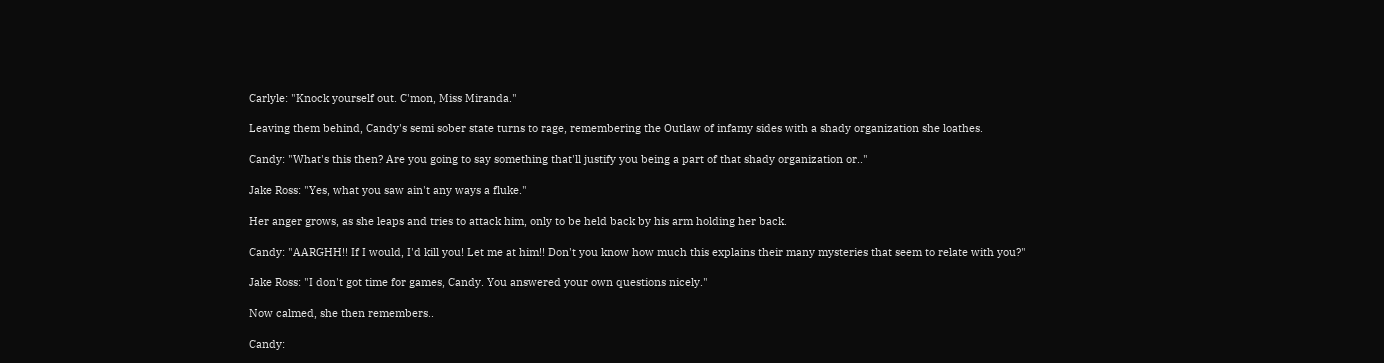Carlyle: "Knock yourself out. C'mon, Miss Miranda."

Leaving them behind, Candy's semi sober state turns to rage, remembering the Outlaw of infamy sides with a shady organization she loathes.

Candy: "What's this then? Are you going to say something that'll justify you being a part of that shady organization or.."

Jake Ross: "Yes, what you saw ain't any ways a fluke."

Her anger grows, as she leaps and tries to attack him, only to be held back by his arm holding her back.

Candy: "AARGHH!! If I would, I'd kill you! Let me at him!! Don't you know how much this explains their many mysteries that seem to relate with you?"

Jake Ross: "I don't got time for games, Candy. You answered your own questions nicely."

Now calmed, she then remembers..

Candy: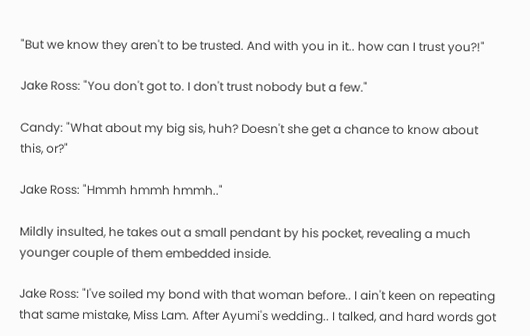"But we know they aren't to be trusted. And with you in it.. how can I trust you?!"

Jake Ross: "You don't got to. I don't trust nobody but a few."

Candy: "What about my big sis, huh? Doesn't she get a chance to know about this, or?"

Jake Ross: "Hmmh hmmh hmmh.."

Mildly insulted, he takes out a small pendant by his pocket, revealing a much younger couple of them embedded inside.

Jake Ross: "I've soiled my bond with that woman before.. I ain't keen on repeating that same mistake, Miss Lam. After Ayumi's wedding.. I talked, and hard words got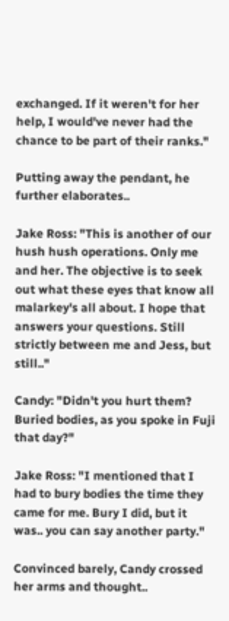exchanged. If it weren't for her help, I would've never had the chance to be part of their ranks."

Putting away the pendant, he further elaborates..

Jake Ross: "This is another of our hush hush operations. Only me and her. The objective is to seek out what these eyes that know all malarkey's all about. I hope that answers your questions. Still strictly between me and Jess, but still.."

Candy: "Didn't you hurt them? Buried bodies, as you spoke in Fuji that day?"

Jake Ross: "I mentioned that I had to bury bodies the time they came for me. Bury I did, but it was.. you can say another party."

Convinced barely, Candy crossed her arms and thought..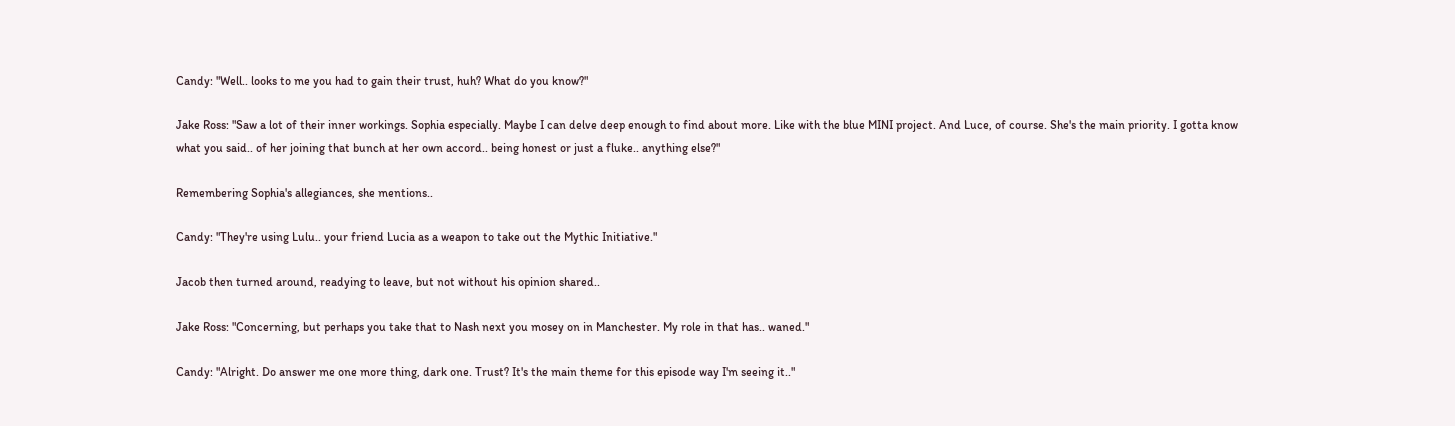Candy: "Well.. looks to me you had to gain their trust, huh? What do you know?"

Jake Ross: "Saw a lot of their inner workings. Sophia especially. Maybe I can delve deep enough to find about more. Like with the blue MINI project. And Luce, of course. She's the main priority. I gotta know what you said.. of her joining that bunch at her own accord.. being honest or just a fluke.. anything else?"

Remembering Sophia's allegiances, she mentions..

Candy: "They're using Lulu.. your friend Lucia as a weapon to take out the Mythic Initiative."

Jacob then turned around, readying to leave, but not without his opinion shared..

Jake Ross: "Concerning, but perhaps you take that to Nash next you mosey on in Manchester. My role in that has.. waned."

Candy: "Alright. Do answer me one more thing, dark one. Trust? It's the main theme for this episode way I'm seeing it.."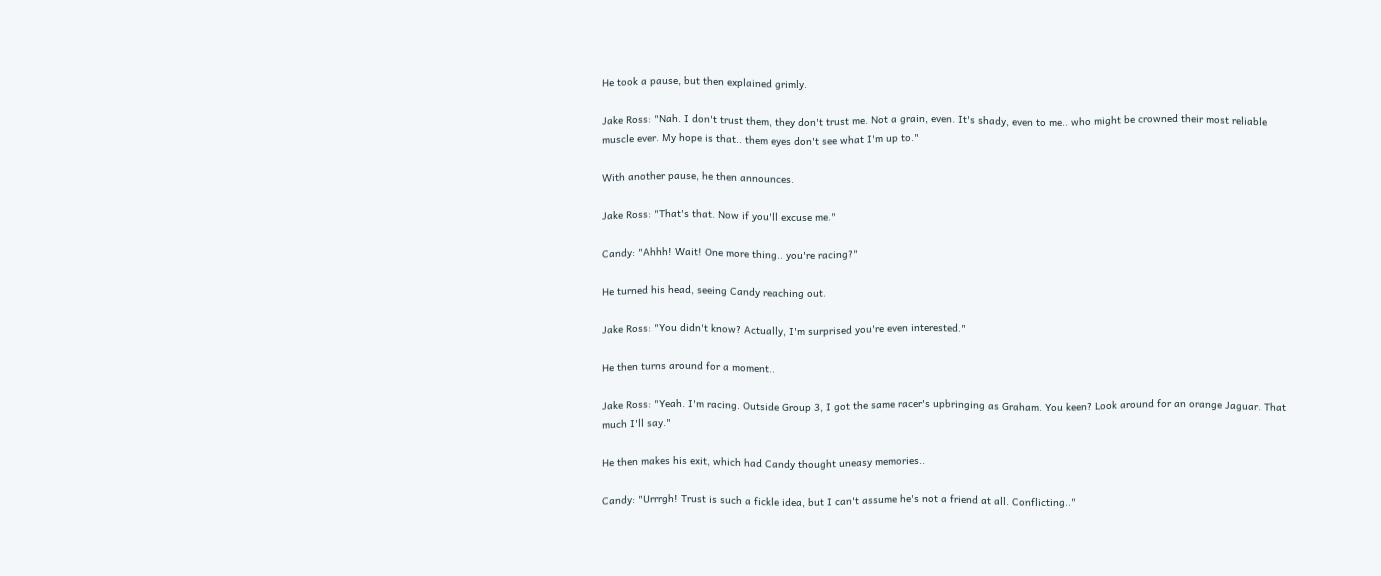He took a pause, but then explained grimly.

Jake Ross: "Nah. I don't trust them, they don't trust me. Not a grain, even. It's shady, even to me.. who might be crowned their most reliable muscle ever. My hope is that.. them eyes don't see what I'm up to."

With another pause, he then announces.

Jake Ross: "That's that. Now if you'll excuse me."

Candy: "Ahhh! Wait! One more thing.. you're racing?"

He turned his head, seeing Candy reaching out.

Jake Ross: "You didn't know? Actually, I'm surprised you're even interested."

He then turns around for a moment..

Jake Ross: "Yeah. I'm racing. Outside Group 3, I got the same racer's upbringing as Graham. You keen? Look around for an orange Jaguar. That much I'll say."

He then makes his exit, which had Candy thought uneasy memories..

Candy: "Urrrgh! Trust is such a fickle idea, but I can't assume he's not a friend at all. Conflicting.."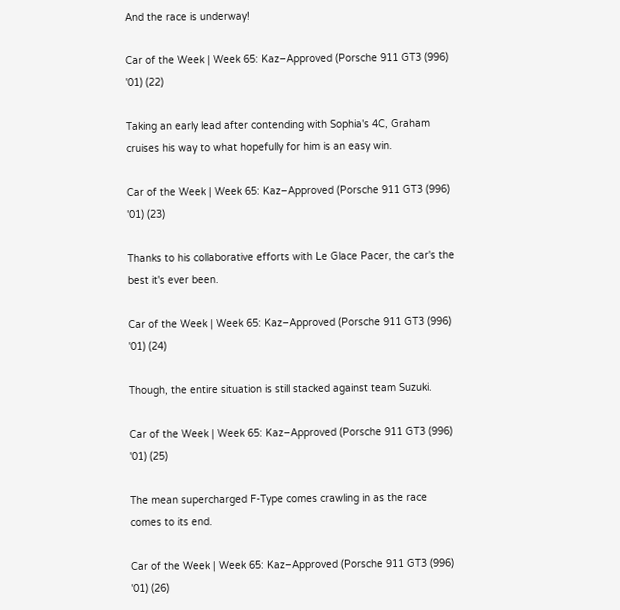And the race is underway!

Car of the Week | Week 65: Kaz–Approved (Porsche 911 GT3 (996) '01) (22)

Taking an early lead after contending with Sophia's 4C, Graham cruises his way to what hopefully for him is an easy win.

Car of the Week | Week 65: Kaz–Approved (Porsche 911 GT3 (996) '01) (23)

Thanks to his collaborative efforts with Le Glace Pacer, the car's the best it's ever been.

Car of the Week | Week 65: Kaz–Approved (Porsche 911 GT3 (996) '01) (24)

Though, the entire situation is still stacked against team Suzuki.

Car of the Week | Week 65: Kaz–Approved (Porsche 911 GT3 (996) '01) (25)

The mean supercharged F-Type comes crawling in as the race comes to its end.

Car of the Week | Week 65: Kaz–Approved (Porsche 911 GT3 (996) '01) (26)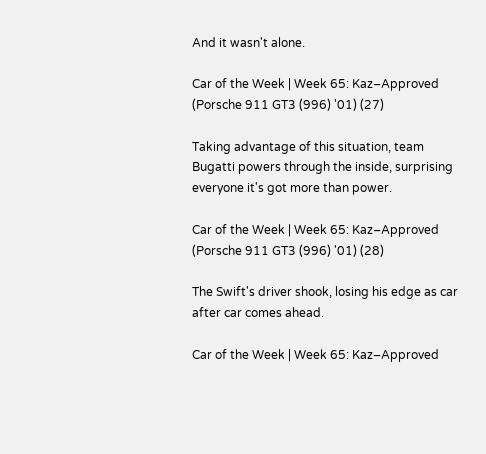And it wasn't alone.

Car of the Week | Week 65: Kaz–Approved (Porsche 911 GT3 (996) '01) (27)

Taking advantage of this situation, team Bugatti powers through the inside, surprising everyone it's got more than power.

Car of the Week | Week 65: Kaz–Approved (Porsche 911 GT3 (996) '01) (28)

The Swift's driver shook, losing his edge as car after car comes ahead.

Car of the Week | Week 65: Kaz–Approved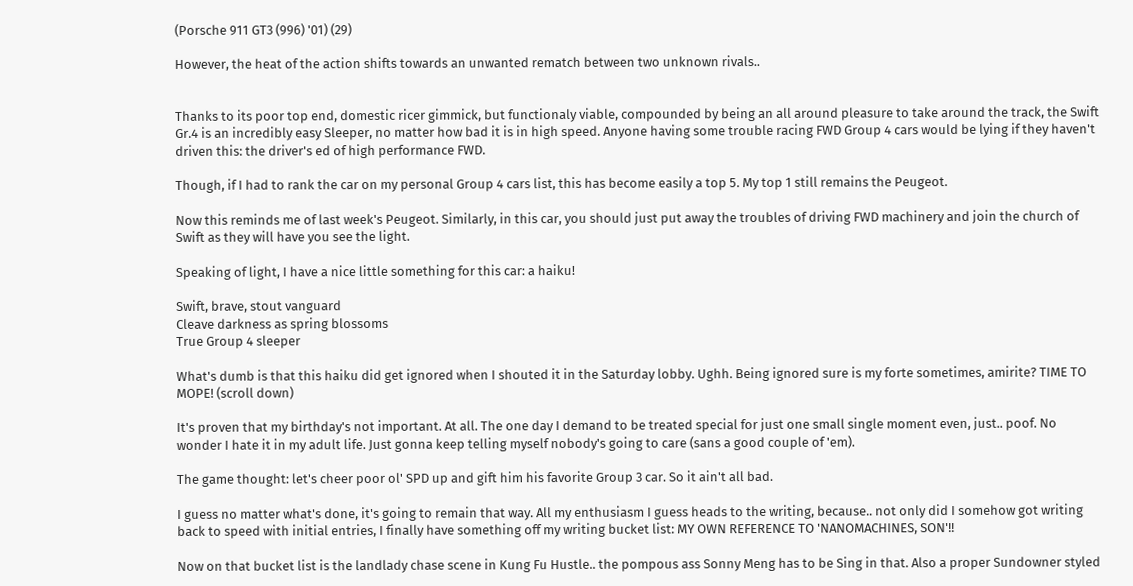(Porsche 911 GT3 (996) '01) (29)

However, the heat of the action shifts towards an unwanted rematch between two unknown rivals..


Thanks to its poor top end, domestic ricer gimmick, but functionaly viable, compounded by being an all around pleasure to take around the track, the Swift Gr.4 is an incredibly easy Sleeper, no matter how bad it is in high speed. Anyone having some trouble racing FWD Group 4 cars would be lying if they haven't driven this: the driver's ed of high performance FWD.

Though, if I had to rank the car on my personal Group 4 cars list, this has become easily a top 5. My top 1 still remains the Peugeot.

Now this reminds me of last week's Peugeot. Similarly, in this car, you should just put away the troubles of driving FWD machinery and join the church of Swift as they will have you see the light.

Speaking of light, I have a nice little something for this car: a haiku!

Swift, brave, stout vanguard
Cleave darkness as spring blossoms
True Group 4 sleeper

What's dumb is that this haiku did get ignored when I shouted it in the Saturday lobby. Ughh. Being ignored sure is my forte sometimes, amirite? TIME TO MOPE! (scroll down)

It's proven that my birthday's not important. At all. The one day I demand to be treated special for just one small single moment even, just.. poof. No wonder I hate it in my adult life. Just gonna keep telling myself nobody's going to care (sans a good couple of 'em).

The game thought: let's cheer poor ol' SPD up and gift him his favorite Group 3 car. So it ain't all bad.

I guess no matter what's done, it's going to remain that way. All my enthusiasm I guess heads to the writing, because.. not only did I somehow got writing back to speed with initial entries, I finally have something off my writing bucket list: MY OWN REFERENCE TO 'NANOMACHINES, SON'!!

Now on that bucket list is the landlady chase scene in Kung Fu Hustle.. the pompous ass Sonny Meng has to be Sing in that. Also a proper Sundowner styled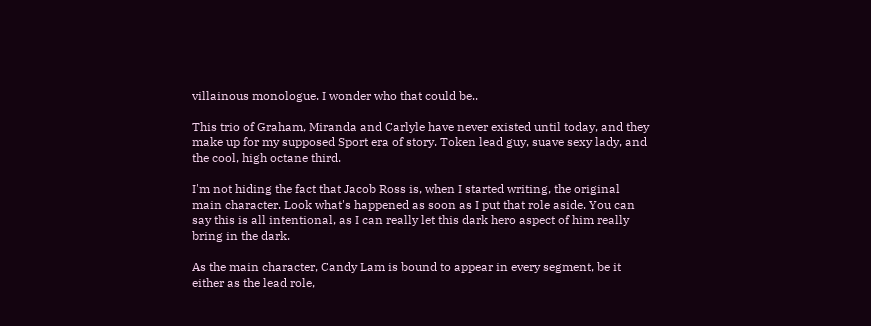villainous monologue. I wonder who that could be..

This trio of Graham, Miranda and Carlyle have never existed until today, and they make up for my supposed Sport era of story. Token lead guy, suave sexy lady, and the cool, high octane third.

I'm not hiding the fact that Jacob Ross is, when I started writing, the original main character. Look what's happened as soon as I put that role aside. You can say this is all intentional, as I can really let this dark hero aspect of him really bring in the dark.

As the main character, Candy Lam is bound to appear in every segment, be it either as the lead role,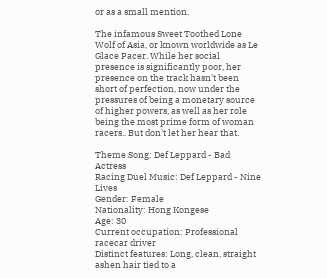or as a small mention.

The infamous Sweet Toothed Lone Wolf of Asia, or known worldwide as Le Glace Pacer. While her social presence is significantly poor, her presence on the track hasn't been short of perfection, now under the pressures of being a monetary source of higher powers, as well as her role being the most prime form of woman racers.. But don't let her hear that.

Theme Song: Def Leppard - Bad Actress
Racing Duel Music: Def Leppard - Nine Lives
Gender: Female
Nationality: Hong Kongese
Age: 30
Current occupation: Professional racecar driver
Distinct features: Long, clean, straight ashen hair tied to a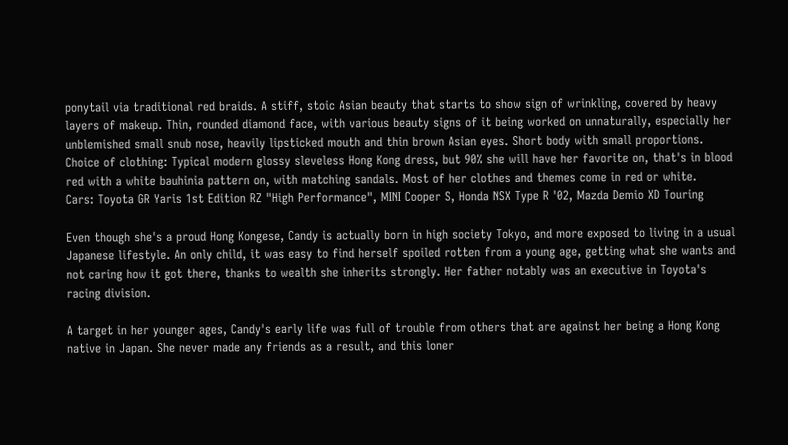ponytail via traditional red braids. A stiff, stoic Asian beauty that starts to show sign of wrinkling, covered by heavy layers of makeup. Thin, rounded diamond face, with various beauty signs of it being worked on unnaturally, especially her unblemished small snub nose, heavily lipsticked mouth and thin brown Asian eyes. Short body with small proportions.
Choice of clothing: Typical modern glossy sleveless Hong Kong dress, but 90% she will have her favorite on, that's in blood red with a white bauhinia pattern on, with matching sandals. Most of her clothes and themes come in red or white.
Cars: Toyota GR Yaris 1st Edition RZ "High Performance", MINI Cooper S, Honda NSX Type R '02, Mazda Demio XD Touring

Even though she's a proud Hong Kongese, Candy is actually born in high society Tokyo, and more exposed to living in a usual Japanese lifestyle. An only child, it was easy to find herself spoiled rotten from a young age, getting what she wants and not caring how it got there, thanks to wealth she inherits strongly. Her father notably was an executive in Toyota's racing division.

A target in her younger ages, Candy's early life was full of trouble from others that are against her being a Hong Kong native in Japan. She never made any friends as a result, and this loner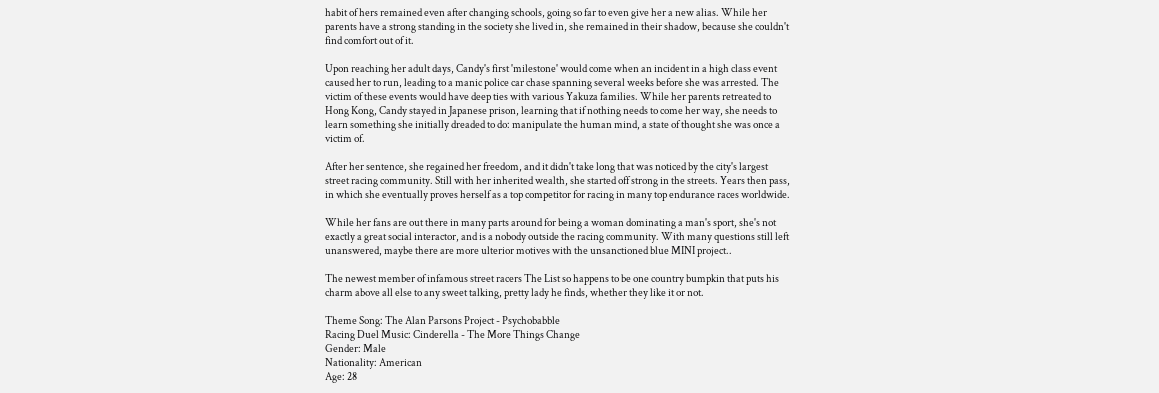habit of hers remained even after changing schools, going so far to even give her a new alias. While her parents have a strong standing in the society she lived in, she remained in their shadow, because she couldn't find comfort out of it.

Upon reaching her adult days, Candy's first 'milestone' would come when an incident in a high class event caused her to run, leading to a manic police car chase spanning several weeks before she was arrested. The victim of these events would have deep ties with various Yakuza families. While her parents retreated to Hong Kong, Candy stayed in Japanese prison, learning that if nothing needs to come her way, she needs to learn something she initially dreaded to do: manipulate the human mind, a state of thought she was once a victim of.

After her sentence, she regained her freedom, and it didn't take long that was noticed by the city's largest street racing community. Still with her inherited wealth, she started off strong in the streets. Years then pass, in which she eventually proves herself as a top competitor for racing in many top endurance races worldwide.

While her fans are out there in many parts around for being a woman dominating a man's sport, she's not exactly a great social interactor, and is a nobody outside the racing community. With many questions still left unanswered, maybe there are more ulterior motives with the unsanctioned blue MINI project..

The newest member of infamous street racers The List so happens to be one country bumpkin that puts his charm above all else to any sweet talking, pretty lady he finds, whether they like it or not.

Theme Song: The Alan Parsons Project - Psychobabble
Racing Duel Music: Cinderella - The More Things Change
Gender: Male
Nationality: American
Age: 28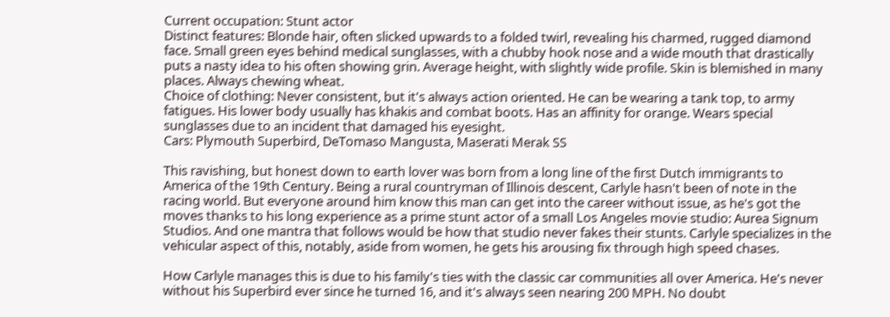Current occupation: Stunt actor
Distinct features: Blonde hair, often slicked upwards to a folded twirl, revealing his charmed, rugged diamond face. Small green eyes behind medical sunglasses, with a chubby hook nose and a wide mouth that drastically puts a nasty idea to his often showing grin. Average height, with slightly wide profile. Skin is blemished in many places. Always chewing wheat.
Choice of clothing: Never consistent, but it's always action oriented. He can be wearing a tank top, to army fatigues. His lower body usually has khakis and combat boots. Has an affinity for orange. Wears special sunglasses due to an incident that damaged his eyesight.
Cars: Plymouth Superbird, DeTomaso Mangusta, Maserati Merak SS

This ravishing, but honest down to earth lover was born from a long line of the first Dutch immigrants to America of the 19th Century. Being a rural countryman of Illinois descent, Carlyle hasn't been of note in the racing world. But everyone around him know this man can get into the career without issue, as he's got the moves thanks to his long experience as a prime stunt actor of a small Los Angeles movie studio: Aurea Signum Studios. And one mantra that follows would be how that studio never fakes their stunts. Carlyle specializes in the vehicular aspect of this, notably, aside from women, he gets his arousing fix through high speed chases.

How Carlyle manages this is due to his family's ties with the classic car communities all over America. He's never without his Superbird ever since he turned 16, and it's always seen nearing 200 MPH. No doubt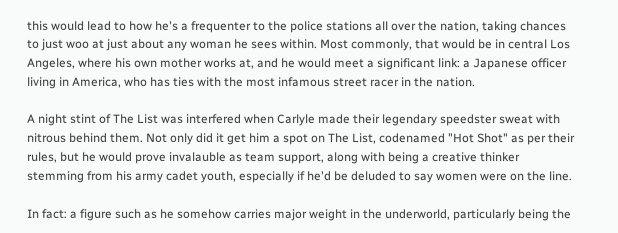this would lead to how he's a frequenter to the police stations all over the nation, taking chances to just woo at just about any woman he sees within. Most commonly, that would be in central Los Angeles, where his own mother works at, and he would meet a significant link: a Japanese officer living in America, who has ties with the most infamous street racer in the nation.

A night stint of The List was interfered when Carlyle made their legendary speedster sweat with nitrous behind them. Not only did it get him a spot on The List, codenamed "Hot Shot" as per their rules, but he would prove invalauble as team support, along with being a creative thinker stemming from his army cadet youth, especially if he'd be deluded to say women were on the line.

In fact: a figure such as he somehow carries major weight in the underworld, particularly being the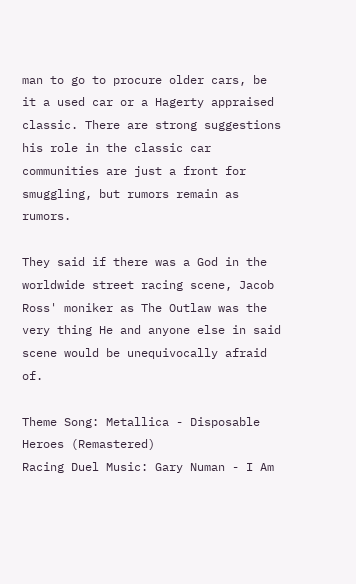man to go to procure older cars, be it a used car or a Hagerty appraised classic. There are strong suggestions his role in the classic car communities are just a front for smuggling, but rumors remain as rumors.

They said if there was a God in the worldwide street racing scene, Jacob Ross' moniker as The Outlaw was the very thing He and anyone else in said scene would be unequivocally afraid of.

Theme Song: Metallica - Disposable Heroes (Remastered)
Racing Duel Music: Gary Numan - I Am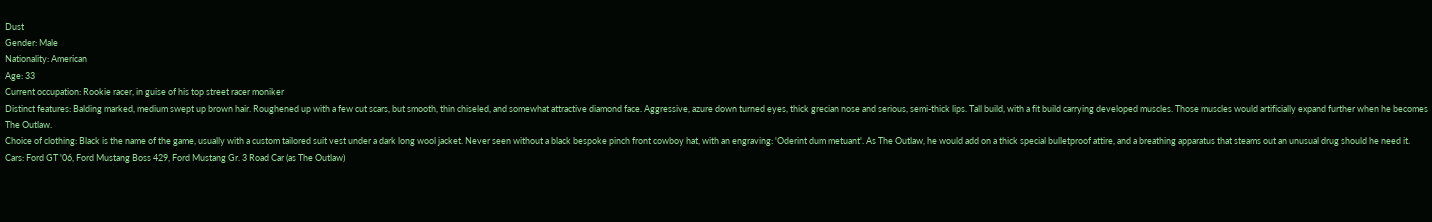Dust
Gender: Male
Nationality: American
Age: 33
Current occupation: Rookie racer, in guise of his top street racer moniker
Distinct features: Balding marked, medium swept up brown hair. Roughened up with a few cut scars, but smooth, thin chiseled, and somewhat attractive diamond face. Aggressive, azure down turned eyes, thick grecian nose and serious, semi-thick lips. Tall build, with a fit build carrying developed muscles. Those muscles would artificially expand further when he becomes The Outlaw.
Choice of clothing: Black is the name of the game, usually with a custom tailored suit vest under a dark long wool jacket. Never seen without a black bespoke pinch front cowboy hat, with an engraving: 'Oderint dum metuant'. As The Outlaw, he would add on a thick special bulletproof attire, and a breathing apparatus that steams out an unusual drug should he need it.
Cars: Ford GT '06, Ford Mustang Boss 429, Ford Mustang Gr. 3 Road Car (as The Outlaw)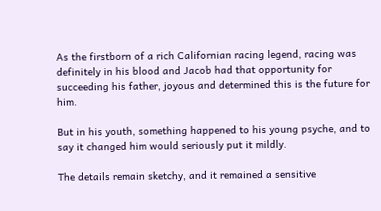As the firstborn of a rich Californian racing legend, racing was definitely in his blood and Jacob had that opportunity for succeeding his father, joyous and determined this is the future for him.

But in his youth, something happened to his young psyche, and to say it changed him would seriously put it mildly.

The details remain sketchy, and it remained a sensitive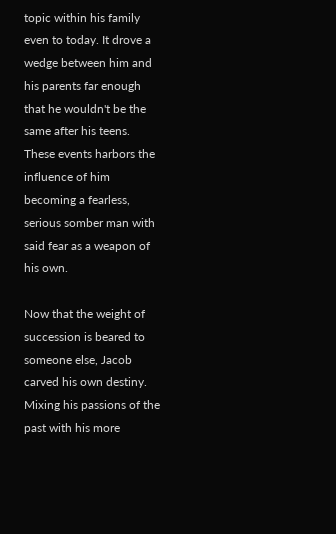topic within his family even to today. It drove a wedge between him and his parents far enough that he wouldn't be the same after his teens. These events harbors the influence of him becoming a fearless, serious somber man with said fear as a weapon of his own.

Now that the weight of succession is beared to someone else, Jacob carved his own destiny. Mixing his passions of the past with his more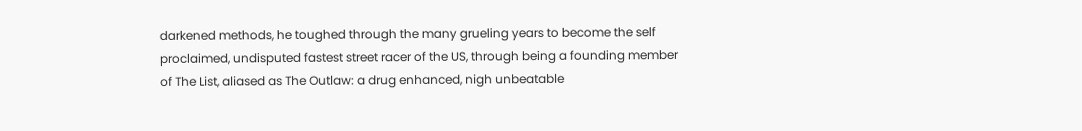darkened methods, he toughed through the many grueling years to become the self proclaimed, undisputed fastest street racer of the US, through being a founding member of The List, aliased as The Outlaw: a drug enhanced, nigh unbeatable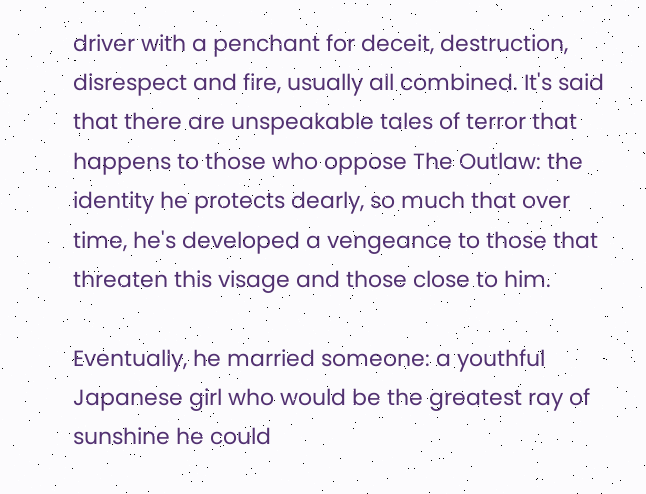driver with a penchant for deceit, destruction, disrespect and fire, usually all combined. It's said that there are unspeakable tales of terror that happens to those who oppose The Outlaw: the identity he protects dearly, so much that over time, he's developed a vengeance to those that threaten this visage and those close to him.

Eventually, he married someone: a youthful Japanese girl who would be the greatest ray of sunshine he could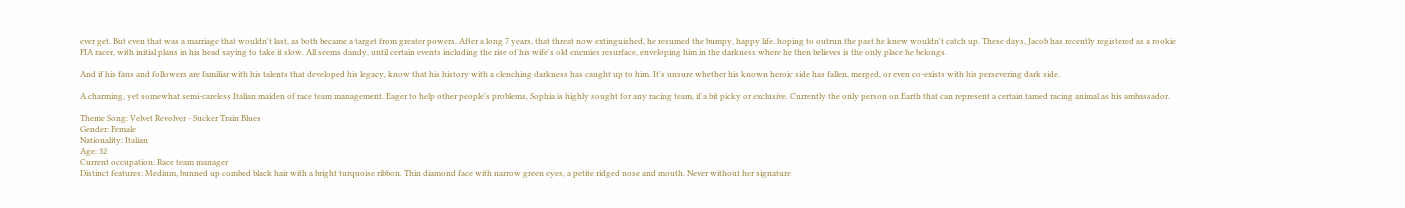ever get. But even that was a marriage that wouldn't last, as both became a target from greater powers. After a long 7 years, that threat now extinguished, he resumed the bumpy, happy life, hoping to outrun the past he knew wouldn't catch up. These days, Jacob has recently registered as a rookie FIA racer, with initial plans in his head saying to take it slow. All seems dandy, until certain events including the rise of his wife's old enemies resurface, enveloping him in the darkness where he then believes is the only place he belongs.

And if his fans and followers are familiar with his talents that developed his legacy, know that his history with a clenching darkness has caught up to him. It's unsure whether his known heroic side has fallen, merged, or even co-exists with his persevering dark side.

A charming, yet somewhat semi-careless Italian maiden of race team management. Eager to help other people's problems, Sophia is highly sought for any racing team, if a bit picky or exclusive. Currently the only person on Earth that can represent a certain tamed racing animal as his ambassador.

Theme Song: Velvet Revolver - Sucker Train Blues
Gender: Female
Nationality: Italian
Age: 32
Current occupation: Race team manager
Distinct features: Medium, bunned up combed black hair with a bright turquoise ribbon. Thin diamond face with narrow green eyes, a petite ridged nose and mouth. Never without her signature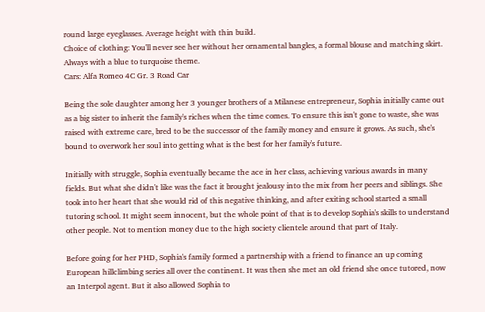round large eyeglasses. Average height with thin build.
Choice of clothing: You'll never see her without her ornamental bangles, a formal blouse and matching skirt. Always with a blue to turquoise theme.
Cars: Alfa Romeo 4C Gr. 3 Road Car

Being the sole daughter among her 3 younger brothers of a Milanese entrepreneur, Sophia initially came out as a big sister to inherit the family's riches when the time comes. To ensure this isn't gone to waste, she was raised with extreme care, bred to be the successor of the family money and ensure it grows. As such, she's bound to overwork her soul into getting what is the best for her family's future.

Initially with struggle, Sophia eventually became the ace in her class, achieving various awards in many fields. But what she didn't like was the fact it brought jealousy into the mix from her peers and siblings. She took into her heart that she would rid of this negative thinking, and after exiting school started a small tutoring school. It might seem innocent, but the whole point of that is to develop Sophia's skills to understand other people. Not to mention money due to the high society clientele around that part of Italy.

Before going for her PHD, Sophia's family formed a partnership with a friend to finance an up coming European hillclimbing series all over the continent. It was then she met an old friend she once tutored, now an Interpol agent. But it also allowed Sophia to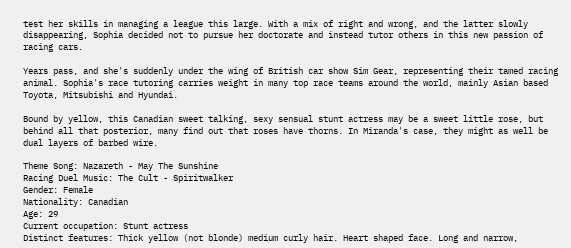test her skills in managing a league this large. With a mix of right and wrong, and the latter slowly disappearing, Sophia decided not to pursue her doctorate and instead tutor others in this new passion of racing cars.

Years pass, and she's suddenly under the wing of British car show Sim Gear, representing their tamed racing animal. Sophia's race tutoring carries weight in many top race teams around the world, mainly Asian based Toyota, Mitsubishi and Hyundai.

Bound by yellow, this Canadian sweet talking, sexy sensual stunt actress may be a sweet little rose, but behind all that posterior, many find out that roses have thorns. In Miranda's case, they might as well be dual layers of barbed wire.

Theme Song: Nazareth - May The Sunshine
Racing Duel Music: The Cult - Spiritwalker
Gender: Female
Nationality: Canadian
Age: 29
Current occupation: Stunt actress
Distinct features: Thick yellow (not blonde) medium curly hair. Heart shaped face. Long and narrow,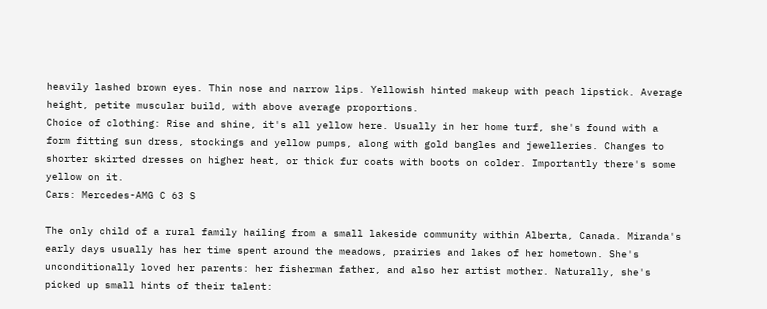heavily lashed brown eyes. Thin nose and narrow lips. Yellowish hinted makeup with peach lipstick. Average height, petite muscular build, with above average proportions.
Choice of clothing: Rise and shine, it's all yellow here. Usually in her home turf, she's found with a form fitting sun dress, stockings and yellow pumps, along with gold bangles and jewelleries. Changes to shorter skirted dresses on higher heat, or thick fur coats with boots on colder. Importantly there's some yellow on it.
Cars: Mercedes-AMG C 63 S

The only child of a rural family hailing from a small lakeside community within Alberta, Canada. Miranda's early days usually has her time spent around the meadows, prairies and lakes of her hometown. She's unconditionally loved her parents: her fisherman father, and also her artist mother. Naturally, she's picked up small hints of their talent: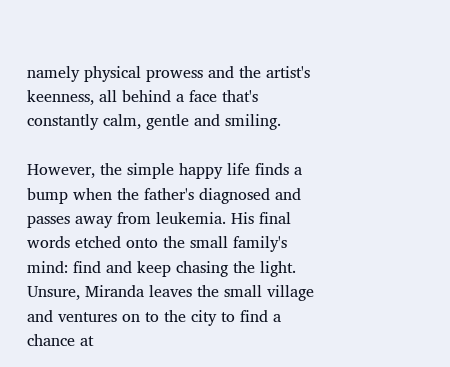namely physical prowess and the artist's keenness, all behind a face that's constantly calm, gentle and smiling.

However, the simple happy life finds a bump when the father's diagnosed and passes away from leukemia. His final words etched onto the small family's mind: find and keep chasing the light. Unsure, Miranda leaves the small village and ventures on to the city to find a chance at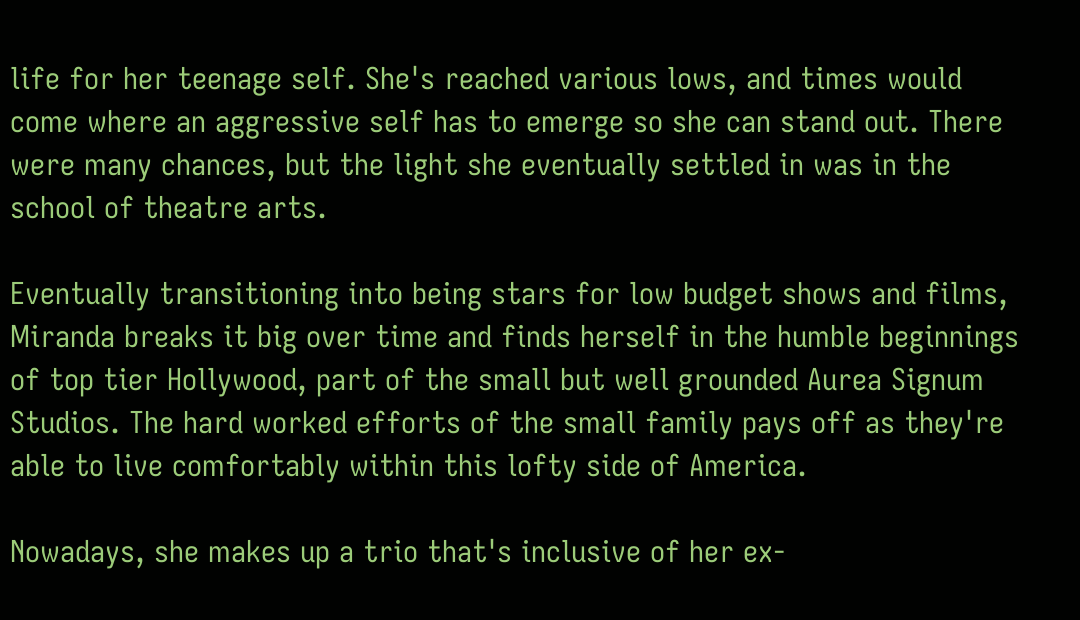life for her teenage self. She's reached various lows, and times would come where an aggressive self has to emerge so she can stand out. There were many chances, but the light she eventually settled in was in the school of theatre arts.

Eventually transitioning into being stars for low budget shows and films, Miranda breaks it big over time and finds herself in the humble beginnings of top tier Hollywood, part of the small but well grounded Aurea Signum Studios. The hard worked efforts of the small family pays off as they're able to live comfortably within this lofty side of America.

Nowadays, she makes up a trio that's inclusive of her ex-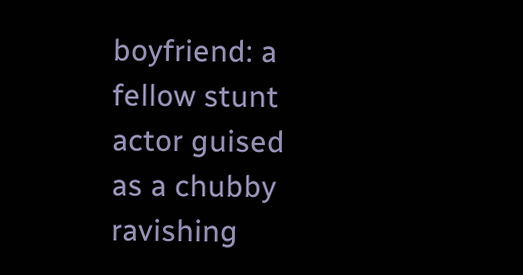boyfriend: a fellow stunt actor guised as a chubby ravishing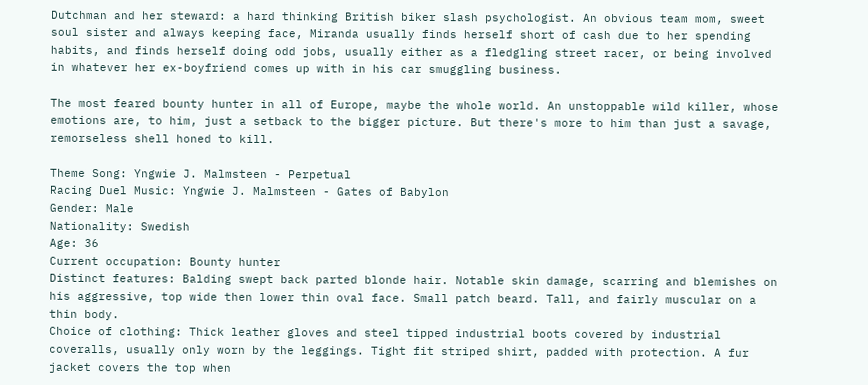Dutchman and her steward: a hard thinking British biker slash psychologist. An obvious team mom, sweet soul sister and always keeping face, Miranda usually finds herself short of cash due to her spending habits, and finds herself doing odd jobs, usually either as a fledgling street racer, or being involved in whatever her ex-boyfriend comes up with in his car smuggling business.

The most feared bounty hunter in all of Europe, maybe the whole world. An unstoppable wild killer, whose emotions are, to him, just a setback to the bigger picture. But there's more to him than just a savage, remorseless shell honed to kill.

Theme Song: Yngwie J. Malmsteen - Perpetual
Racing Duel Music: Yngwie J. Malmsteen - Gates of Babylon
Gender: Male
Nationality: Swedish
Age: 36
Current occupation: Bounty hunter
Distinct features: Balding swept back parted blonde hair. Notable skin damage, scarring and blemishes on his aggressive, top wide then lower thin oval face. Small patch beard. Tall, and fairly muscular on a thin body.
Choice of clothing: Thick leather gloves and steel tipped industrial boots covered by industrial coveralls, usually only worn by the leggings. Tight fit striped shirt, padded with protection. A fur jacket covers the top when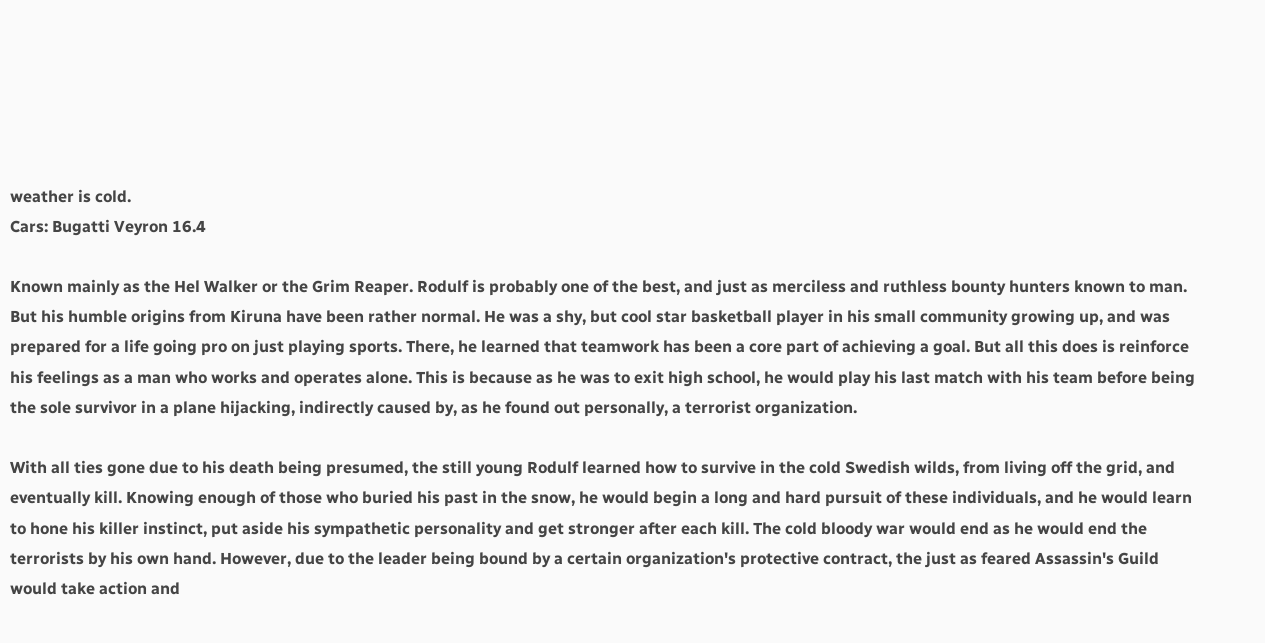weather is cold.
Cars: Bugatti Veyron 16.4

Known mainly as the Hel Walker or the Grim Reaper. Rodulf is probably one of the best, and just as merciless and ruthless bounty hunters known to man. But his humble origins from Kiruna have been rather normal. He was a shy, but cool star basketball player in his small community growing up, and was prepared for a life going pro on just playing sports. There, he learned that teamwork has been a core part of achieving a goal. But all this does is reinforce his feelings as a man who works and operates alone. This is because as he was to exit high school, he would play his last match with his team before being the sole survivor in a plane hijacking, indirectly caused by, as he found out personally, a terrorist organization.

With all ties gone due to his death being presumed, the still young Rodulf learned how to survive in the cold Swedish wilds, from living off the grid, and eventually kill. Knowing enough of those who buried his past in the snow, he would begin a long and hard pursuit of these individuals, and he would learn to hone his killer instinct, put aside his sympathetic personality and get stronger after each kill. The cold bloody war would end as he would end the terrorists by his own hand. However, due to the leader being bound by a certain organization's protective contract, the just as feared Assassin's Guild would take action and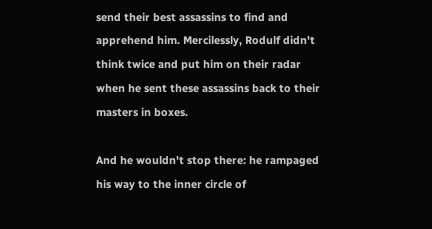send their best assassins to find and apprehend him. Mercilessly, Rodulf didn't think twice and put him on their radar when he sent these assassins back to their masters in boxes.

And he wouldn't stop there: he rampaged his way to the inner circle of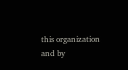this organization and by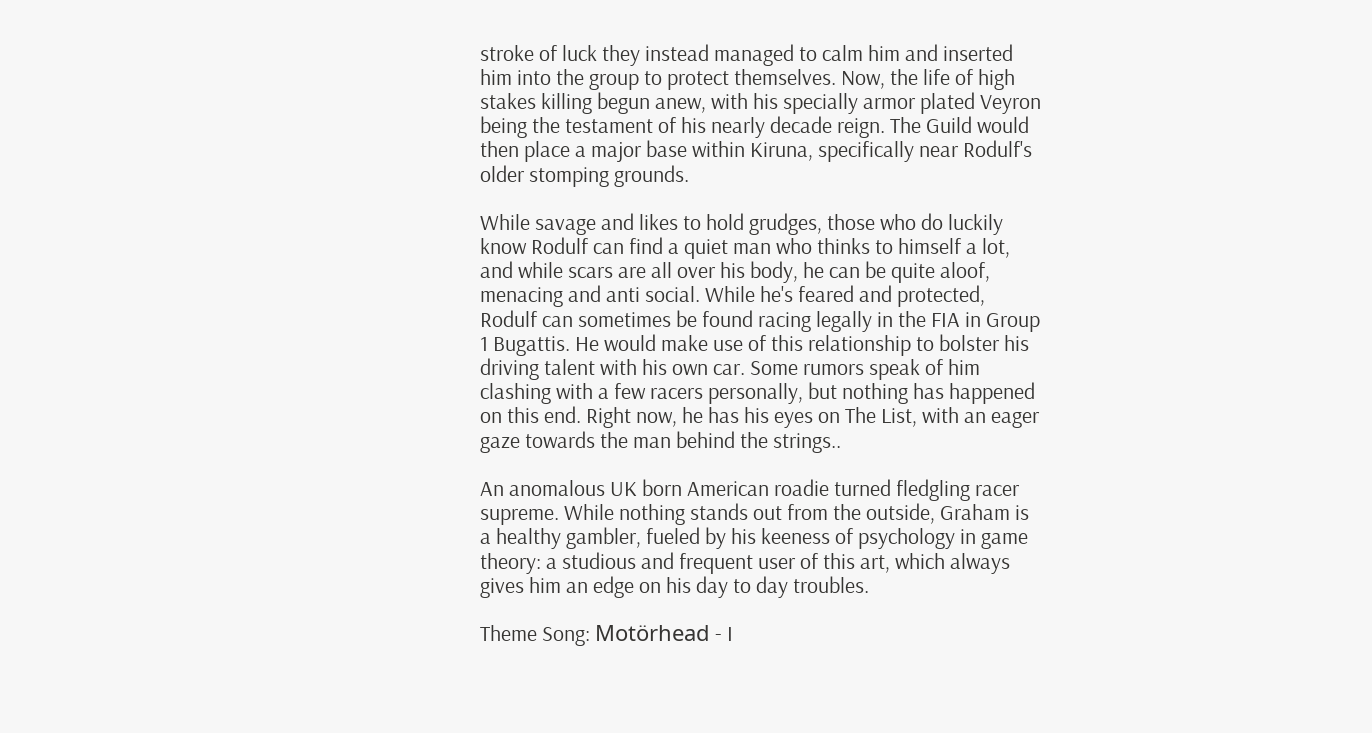stroke of luck they instead managed to calm him and inserted him into the group to protect themselves. Now, the life of high stakes killing begun anew, with his specially armor plated Veyron being the testament of his nearly decade reign. The Guild would then place a major base within Kiruna, specifically near Rodulf's older stomping grounds.

While savage and likes to hold grudges, those who do luckily know Rodulf can find a quiet man who thinks to himself a lot, and while scars are all over his body, he can be quite aloof, menacing and anti social. While he's feared and protected, Rodulf can sometimes be found racing legally in the FIA in Group 1 Bugattis. He would make use of this relationship to bolster his driving talent with his own car. Some rumors speak of him clashing with a few racers personally, but nothing has happened on this end. Right now, he has his eyes on The List, with an eager gaze towards the man behind the strings..

An anomalous UK born American roadie turned fledgling racer supreme. While nothing stands out from the outside, Graham is a healthy gambler, fueled by his keeness of psychology in game theory: a studious and frequent user of this art, which always gives him an edge on his day to day troubles.

Theme Song: Motörhead - I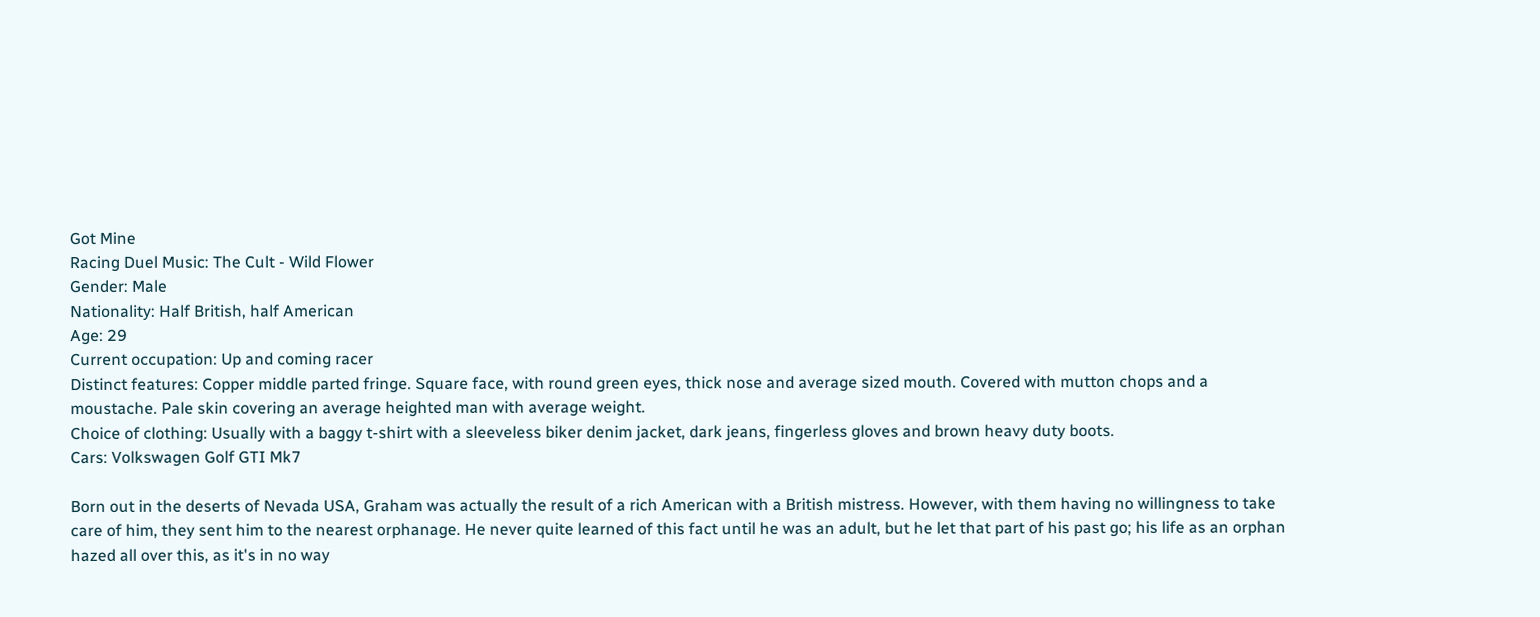Got Mine
Racing Duel Music: The Cult - Wild Flower
Gender: Male
Nationality: Half British, half American
Age: 29
Current occupation: Up and coming racer
Distinct features: Copper middle parted fringe. Square face, with round green eyes, thick nose and average sized mouth. Covered with mutton chops and a moustache. Pale skin covering an average heighted man with average weight.
Choice of clothing: Usually with a baggy t-shirt with a sleeveless biker denim jacket, dark jeans, fingerless gloves and brown heavy duty boots.
Cars: Volkswagen Golf GTI Mk7

Born out in the deserts of Nevada USA, Graham was actually the result of a rich American with a British mistress. However, with them having no willingness to take care of him, they sent him to the nearest orphanage. He never quite learned of this fact until he was an adult, but he let that part of his past go; his life as an orphan hazed all over this, as it's in no way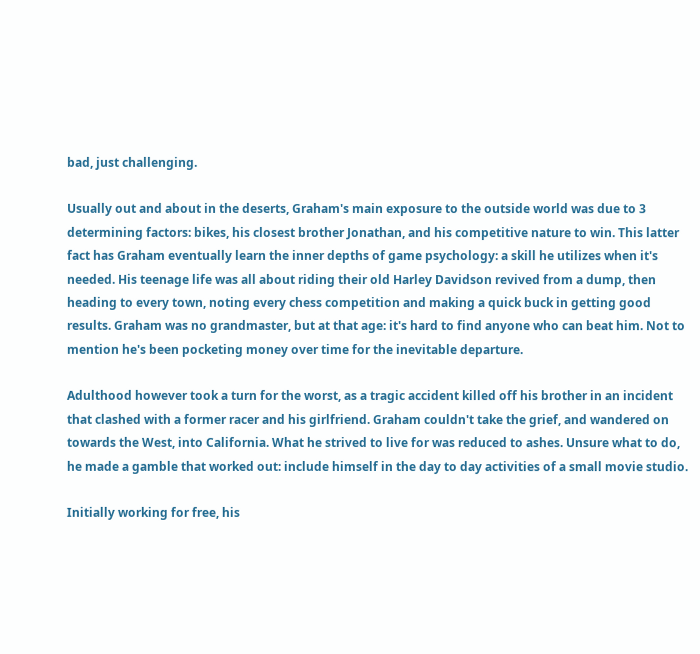bad, just challenging.

Usually out and about in the deserts, Graham's main exposure to the outside world was due to 3 determining factors: bikes, his closest brother Jonathan, and his competitive nature to win. This latter fact has Graham eventually learn the inner depths of game psychology: a skill he utilizes when it's needed. His teenage life was all about riding their old Harley Davidson revived from a dump, then heading to every town, noting every chess competition and making a quick buck in getting good results. Graham was no grandmaster, but at that age: it's hard to find anyone who can beat him. Not to mention he's been pocketing money over time for the inevitable departure.

Adulthood however took a turn for the worst, as a tragic accident killed off his brother in an incident that clashed with a former racer and his girlfriend. Graham couldn't take the grief, and wandered on towards the West, into California. What he strived to live for was reduced to ashes. Unsure what to do, he made a gamble that worked out: include himself in the day to day activities of a small movie studio.

Initially working for free, his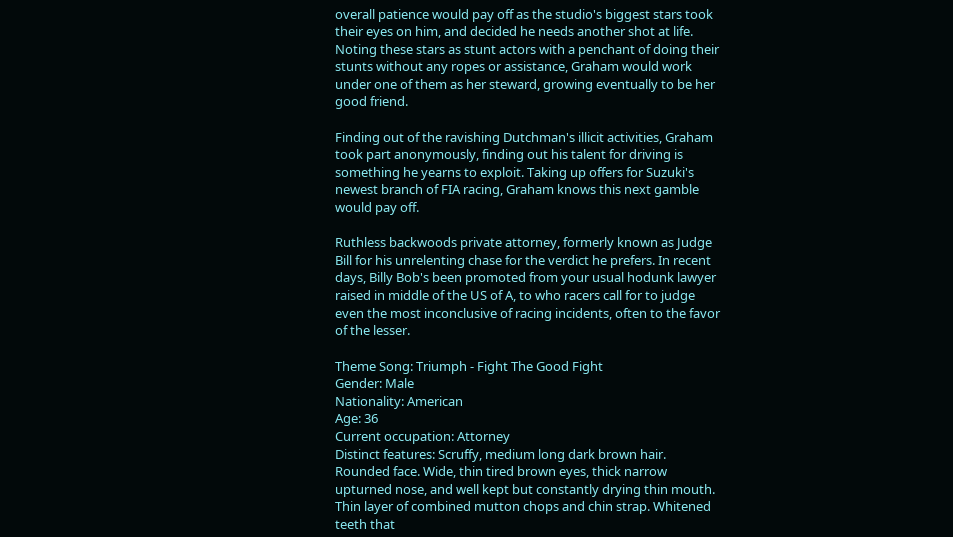overall patience would pay off as the studio's biggest stars took their eyes on him, and decided he needs another shot at life. Noting these stars as stunt actors with a penchant of doing their stunts without any ropes or assistance, Graham would work under one of them as her steward, growing eventually to be her good friend.

Finding out of the ravishing Dutchman's illicit activities, Graham took part anonymously, finding out his talent for driving is something he yearns to exploit. Taking up offers for Suzuki's newest branch of FIA racing, Graham knows this next gamble would pay off.

Ruthless backwoods private attorney, formerly known as Judge Bill for his unrelenting chase for the verdict he prefers. In recent days, Billy Bob's been promoted from your usual hodunk lawyer raised in middle of the US of A, to who racers call for to judge even the most inconclusive of racing incidents, often to the favor of the lesser.

Theme Song: Triumph - Fight The Good Fight
Gender: Male
Nationality: American
Age: 36
Current occupation: Attorney
Distinct features: Scruffy, medium long dark brown hair. Rounded face. Wide, thin tired brown eyes, thick narrow upturned nose, and well kept but constantly drying thin mouth. Thin layer of combined mutton chops and chin strap. Whitened teeth that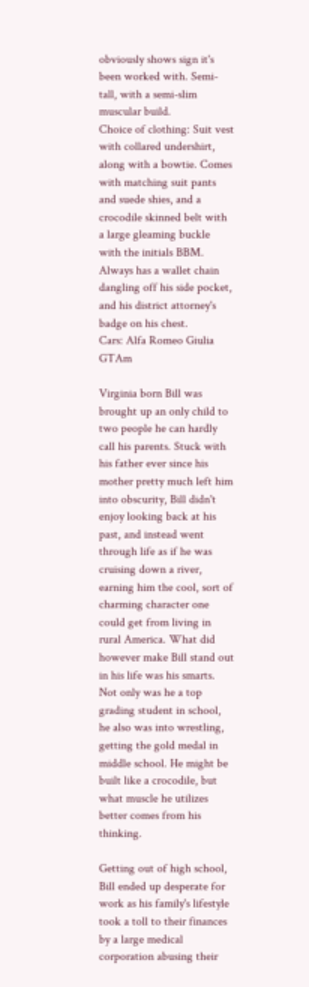obviously shows sign it's been worked with. Semi-tall, with a semi-slim muscular build.
Choice of clothing: Suit vest with collared undershirt, along with a bowtie. Comes with matching suit pants and suede shies, and a crocodile skinned belt with a large gleaming buckle with the initials BBM. Always has a wallet chain dangling off his side pocket, and his district attorney's badge on his chest.
Cars: Alfa Romeo Giulia GTAm

Virginia born Bill was brought up an only child to two people he can hardly call his parents. Stuck with his father ever since his mother pretty much left him into obscurity, Bill didn't enjoy looking back at his past, and instead went through life as if he was cruising down a river, earning him the cool, sort of charming character one could get from living in rural America. What did however make Bill stand out in his life was his smarts. Not only was he a top grading student in school, he also was into wrestling, getting the gold medal in middle school. He might be built like a crocodile, but what muscle he utilizes better comes from his thinking.

Getting out of high school, Bill ended up desperate for work as his family's lifestyle took a toll to their finances by a large medical corporation abusing their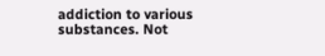addiction to various substances. Not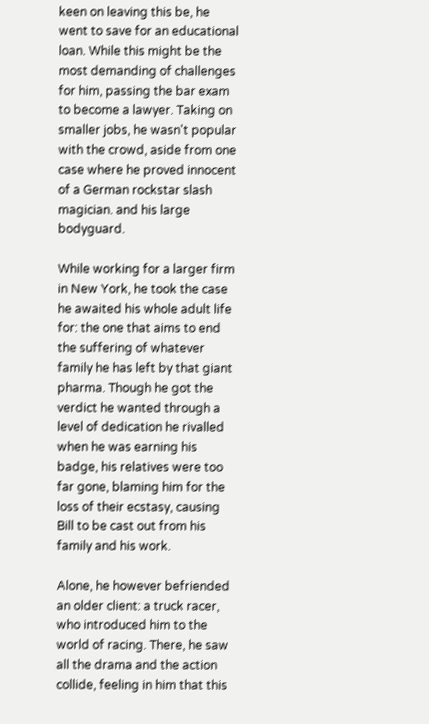keen on leaving this be, he went to save for an educational loan. While this might be the most demanding of challenges for him, passing the bar exam to become a lawyer. Taking on smaller jobs, he wasn't popular with the crowd, aside from one case where he proved innocent of a German rockstar slash magician. and his large bodyguard.

While working for a larger firm in New York, he took the case he awaited his whole adult life for: the one that aims to end the suffering of whatever family he has left by that giant pharma. Though he got the verdict he wanted through a level of dedication he rivalled when he was earning his badge, his relatives were too far gone, blaming him for the loss of their ecstasy, causing Bill to be cast out from his family and his work.

Alone, he however befriended an older client: a truck racer, who introduced him to the world of racing. There, he saw all the drama and the action collide, feeling in him that this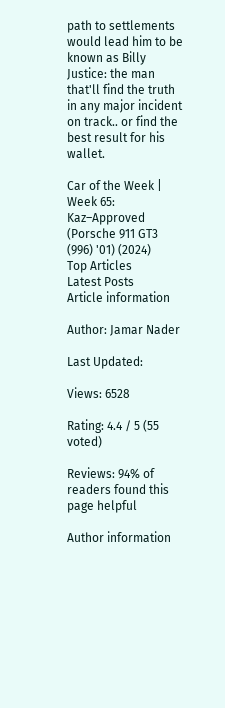path to settlements would lead him to be known as Billy Justice: the man that'll find the truth in any major incident on track.. or find the best result for his wallet.

Car of the Week | Week 65: Kaz–Approved (Porsche 911 GT3 (996) '01) (2024)
Top Articles
Latest Posts
Article information

Author: Jamar Nader

Last Updated:

Views: 6528

Rating: 4.4 / 5 (55 voted)

Reviews: 94% of readers found this page helpful

Author information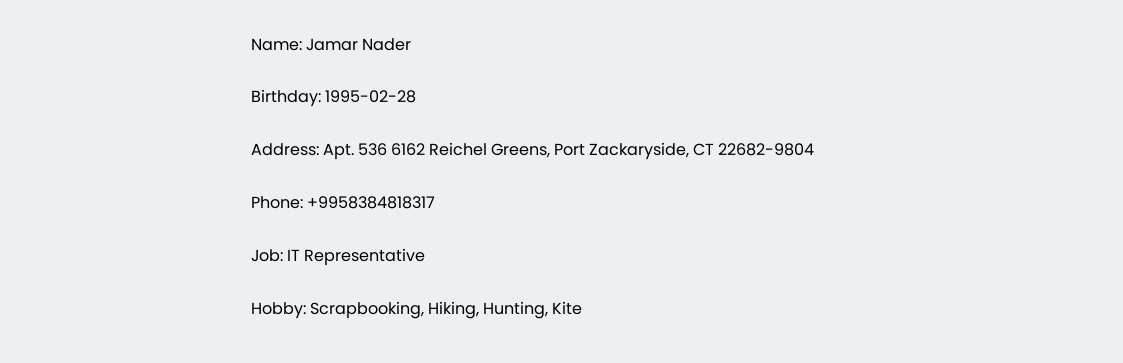Name: Jamar Nader

Birthday: 1995-02-28

Address: Apt. 536 6162 Reichel Greens, Port Zackaryside, CT 22682-9804

Phone: +9958384818317

Job: IT Representative

Hobby: Scrapbooking, Hiking, Hunting, Kite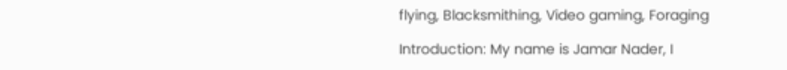flying, Blacksmithing, Video gaming, Foraging

Introduction: My name is Jamar Nader, I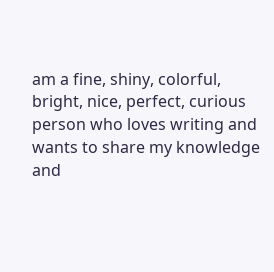am a fine, shiny, colorful, bright, nice, perfect, curious person who loves writing and wants to share my knowledge and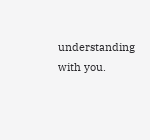understanding with you.